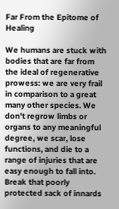Far From the Epitome of Healing

We humans are stuck with bodies that are far from the ideal of regenerative prowess: we are very frail in comparison to a great many other species. We don't regrow limbs or organs to any meaningful degree, we scar, lose functions, and die to a range of injuries that are easy enough to fall into. Break that poorly protected sack of innards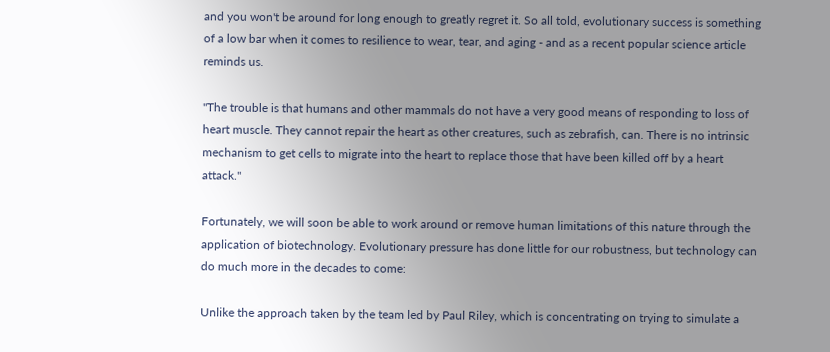and you won't be around for long enough to greatly regret it. So all told, evolutionary success is something of a low bar when it comes to resilience to wear, tear, and aging - and as a recent popular science article reminds us.

"The trouble is that humans and other mammals do not have a very good means of responding to loss of heart muscle. They cannot repair the heart as other creatures, such as zebrafish, can. There is no intrinsic mechanism to get cells to migrate into the heart to replace those that have been killed off by a heart attack."

Fortunately, we will soon be able to work around or remove human limitations of this nature through the application of biotechnology. Evolutionary pressure has done little for our robustness, but technology can do much more in the decades to come:

Unlike the approach taken by the team led by Paul Riley, which is concentrating on trying to simulate a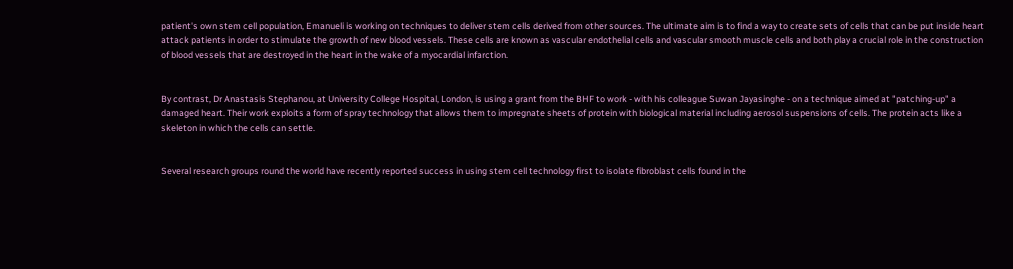patient's own stem cell population, Emanueli is working on techniques to deliver stem cells derived from other sources. The ultimate aim is to find a way to create sets of cells that can be put inside heart attack patients in order to stimulate the growth of new blood vessels. These cells are known as vascular endothelial cells and vascular smooth muscle cells and both play a crucial role in the construction of blood vessels that are destroyed in the heart in the wake of a myocardial infarction.


By contrast, Dr Anastasis Stephanou, at University College Hospital, London, is using a grant from the BHF to work - with his colleague Suwan Jayasinghe - on a technique aimed at "patching-up" a damaged heart. Their work exploits a form of spray technology that allows them to impregnate sheets of protein with biological material including aerosol suspensions of cells. The protein acts like a skeleton in which the cells can settle.


Several research groups round the world have recently reported success in using stem cell technology first to isolate fibroblast cells found in the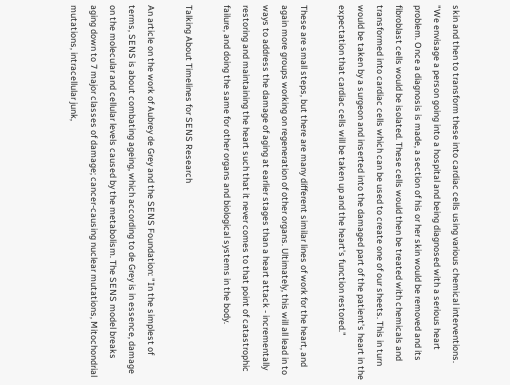skin and then to transform these into cardiac cells using various chemical interventions. "We envisage a person going into a hospital and being diagnosed with a serious heart problem. Once a diagnosis is made, a section of his or her skin would be removed and its fibroblast cells would be isolated. These cells would then be treated with chemicals and transformed into cardiac cells which can be used to create one of our sheets. This in turn would be taken by a surgeon and inserted into the damaged part of the patient's heart in the expectation that cardiac cells will be taken up and the heart's function restored."

These are small steps, but there are many different similar lines of work for the heart, and again more groups working on regeneration of other organs. Ultimately, this will all lead in to ways to address the damage of aging at earlier stages than a heart attack - incrementally restoring and maintaining the heart such that it never comes to that point of catastrophic failure, and doing the same for other organs and biological systems in the body.

Talking About Timelines for SENS Research

An article on the work of Aubrey de Grey and the SENS Foundation: "In the simplest of terms, SENS is about combating ageing, which according to de Grey is in essence, damage on the molecular and cellular levels caused by the metabolism. The SENS model breaks aging down to 7 major classes of damage; cancer-causing nuclear mutations, Mitochondrial mutations, intracellular junk,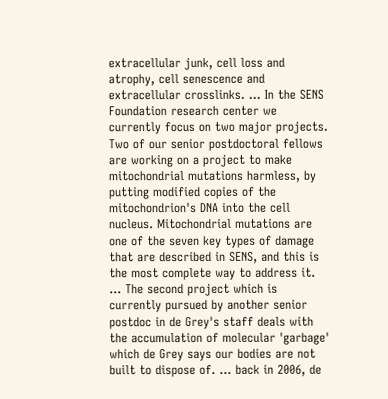extracellular junk, cell loss and atrophy, cell senescence and extracellular crosslinks. ... In the SENS Foundation research center we currently focus on two major projects. Two of our senior postdoctoral fellows are working on a project to make mitochondrial mutations harmless, by putting modified copies of the mitochondrion's DNA into the cell nucleus. Mitochondrial mutations are one of the seven key types of damage that are described in SENS, and this is the most complete way to address it. ... The second project which is currently pursued by another senior postdoc in de Grey's staff deals with the accumulation of molecular 'garbage' which de Grey says our bodies are not built to dispose of. ... back in 2006, de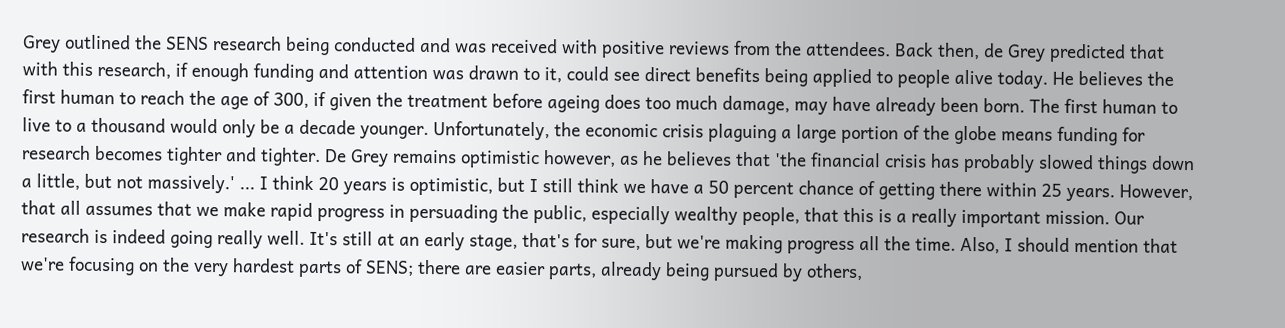Grey outlined the SENS research being conducted and was received with positive reviews from the attendees. Back then, de Grey predicted that with this research, if enough funding and attention was drawn to it, could see direct benefits being applied to people alive today. He believes the first human to reach the age of 300, if given the treatment before ageing does too much damage, may have already been born. The first human to live to a thousand would only be a decade younger. Unfortunately, the economic crisis plaguing a large portion of the globe means funding for research becomes tighter and tighter. De Grey remains optimistic however, as he believes that 'the financial crisis has probably slowed things down a little, but not massively.' ... I think 20 years is optimistic, but I still think we have a 50 percent chance of getting there within 25 years. However, that all assumes that we make rapid progress in persuading the public, especially wealthy people, that this is a really important mission. Our research is indeed going really well. It's still at an early stage, that's for sure, but we're making progress all the time. Also, I should mention that we're focusing on the very hardest parts of SENS; there are easier parts, already being pursued by others,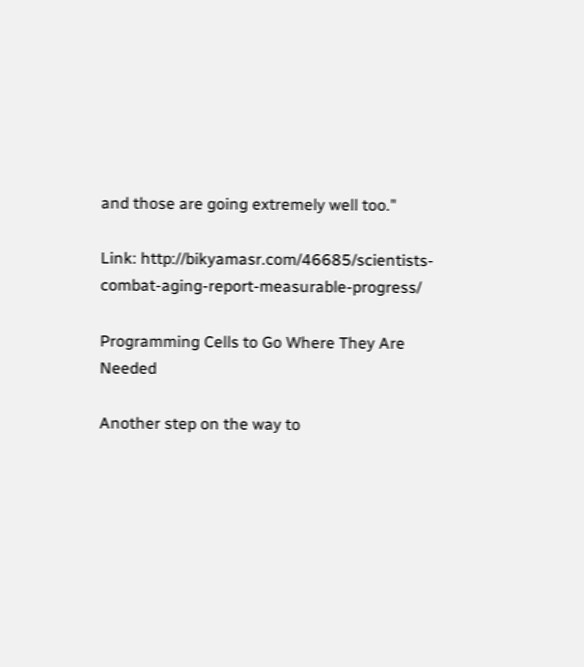and those are going extremely well too."

Link: http://bikyamasr.com/46685/scientists-combat-aging-report-measurable-progress/

Programming Cells to Go Where They Are Needed

Another step on the way to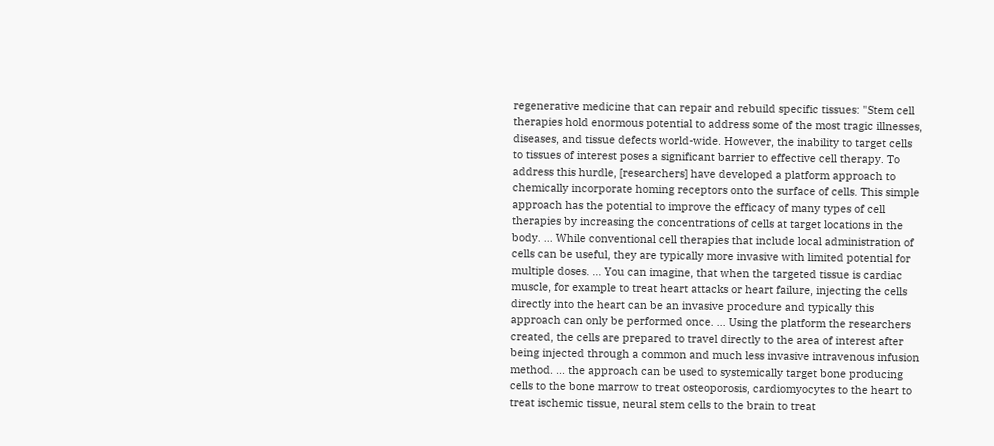regenerative medicine that can repair and rebuild specific tissues: "Stem cell therapies hold enormous potential to address some of the most tragic illnesses, diseases, and tissue defects world-wide. However, the inability to target cells to tissues of interest poses a significant barrier to effective cell therapy. To address this hurdle, [researchers] have developed a platform approach to chemically incorporate homing receptors onto the surface of cells. This simple approach has the potential to improve the efficacy of many types of cell therapies by increasing the concentrations of cells at target locations in the body. ... While conventional cell therapies that include local administration of cells can be useful, they are typically more invasive with limited potential for multiple doses. ... You can imagine, that when the targeted tissue is cardiac muscle, for example to treat heart attacks or heart failure, injecting the cells directly into the heart can be an invasive procedure and typically this approach can only be performed once. ... Using the platform the researchers created, the cells are prepared to travel directly to the area of interest after being injected through a common and much less invasive intravenous infusion method. ... the approach can be used to systemically target bone producing cells to the bone marrow to treat osteoporosis, cardiomyocytes to the heart to treat ischemic tissue, neural stem cells to the brain to treat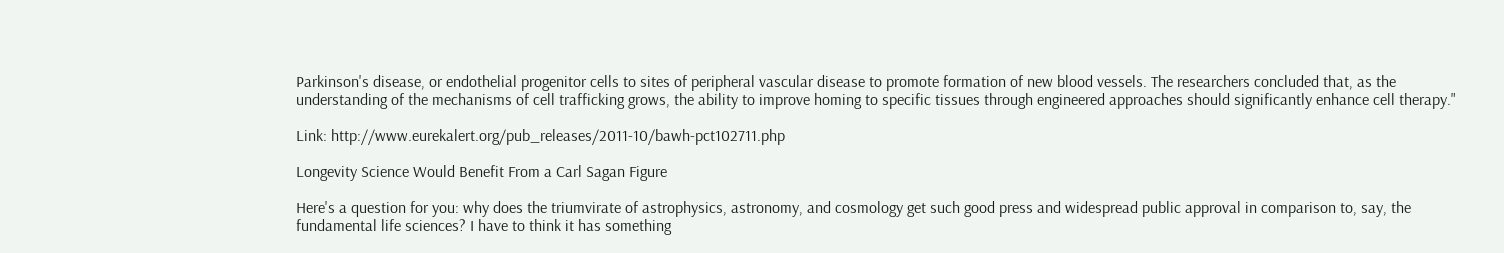Parkinson's disease, or endothelial progenitor cells to sites of peripheral vascular disease to promote formation of new blood vessels. The researchers concluded that, as the understanding of the mechanisms of cell trafficking grows, the ability to improve homing to specific tissues through engineered approaches should significantly enhance cell therapy."

Link: http://www.eurekalert.org/pub_releases/2011-10/bawh-pct102711.php

Longevity Science Would Benefit From a Carl Sagan Figure

Here's a question for you: why does the triumvirate of astrophysics, astronomy, and cosmology get such good press and widespread public approval in comparison to, say, the fundamental life sciences? I have to think it has something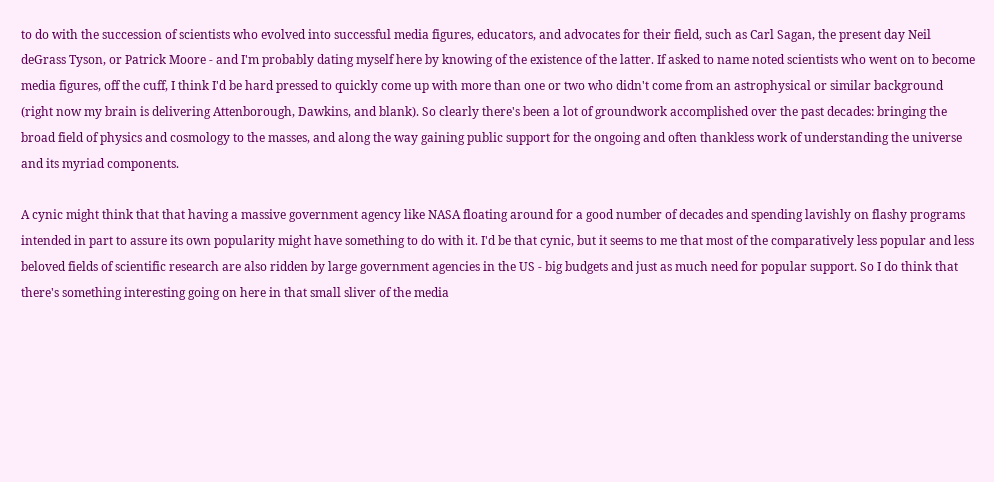to do with the succession of scientists who evolved into successful media figures, educators, and advocates for their field, such as Carl Sagan, the present day Neil deGrass Tyson, or Patrick Moore - and I'm probably dating myself here by knowing of the existence of the latter. If asked to name noted scientists who went on to become media figures, off the cuff, I think I'd be hard pressed to quickly come up with more than one or two who didn't come from an astrophysical or similar background (right now my brain is delivering Attenborough, Dawkins, and blank). So clearly there's been a lot of groundwork accomplished over the past decades: bringing the broad field of physics and cosmology to the masses, and along the way gaining public support for the ongoing and often thankless work of understanding the universe and its myriad components.

A cynic might think that that having a massive government agency like NASA floating around for a good number of decades and spending lavishly on flashy programs intended in part to assure its own popularity might have something to do with it. I'd be that cynic, but it seems to me that most of the comparatively less popular and less beloved fields of scientific research are also ridden by large government agencies in the US - big budgets and just as much need for popular support. So I do think that there's something interesting going on here in that small sliver of the media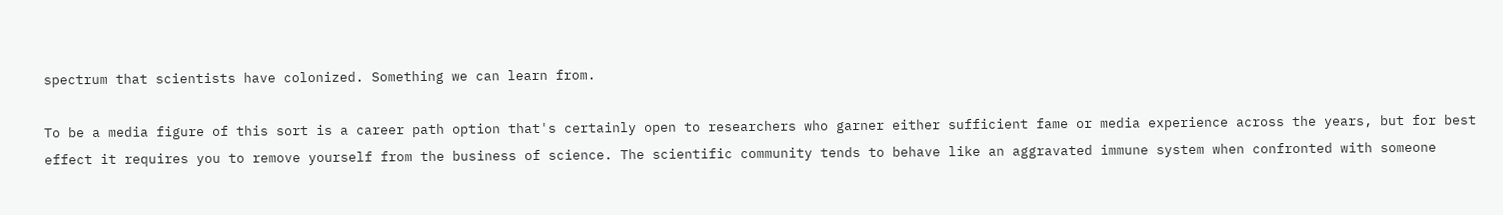spectrum that scientists have colonized. Something we can learn from.

To be a media figure of this sort is a career path option that's certainly open to researchers who garner either sufficient fame or media experience across the years, but for best effect it requires you to remove yourself from the business of science. The scientific community tends to behave like an aggravated immune system when confronted with someone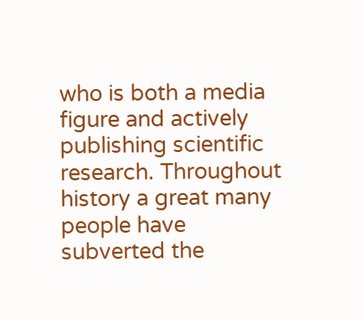who is both a media figure and actively publishing scientific research. Throughout history a great many people have subverted the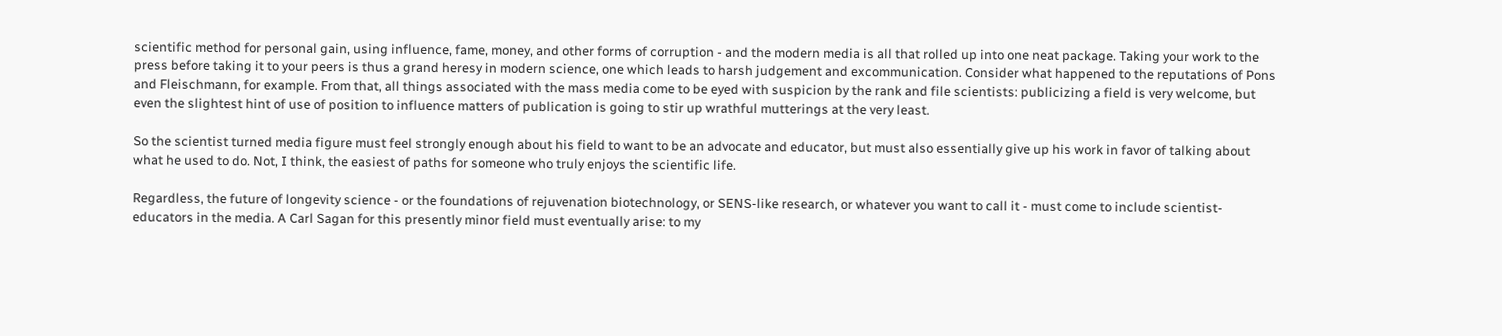scientific method for personal gain, using influence, fame, money, and other forms of corruption - and the modern media is all that rolled up into one neat package. Taking your work to the press before taking it to your peers is thus a grand heresy in modern science, one which leads to harsh judgement and excommunication. Consider what happened to the reputations of Pons and Fleischmann, for example. From that, all things associated with the mass media come to be eyed with suspicion by the rank and file scientists: publicizing a field is very welcome, but even the slightest hint of use of position to influence matters of publication is going to stir up wrathful mutterings at the very least.

So the scientist turned media figure must feel strongly enough about his field to want to be an advocate and educator, but must also essentially give up his work in favor of talking about what he used to do. Not, I think, the easiest of paths for someone who truly enjoys the scientific life.

Regardless, the future of longevity science - or the foundations of rejuvenation biotechnology, or SENS-like research, or whatever you want to call it - must come to include scientist-educators in the media. A Carl Sagan for this presently minor field must eventually arise: to my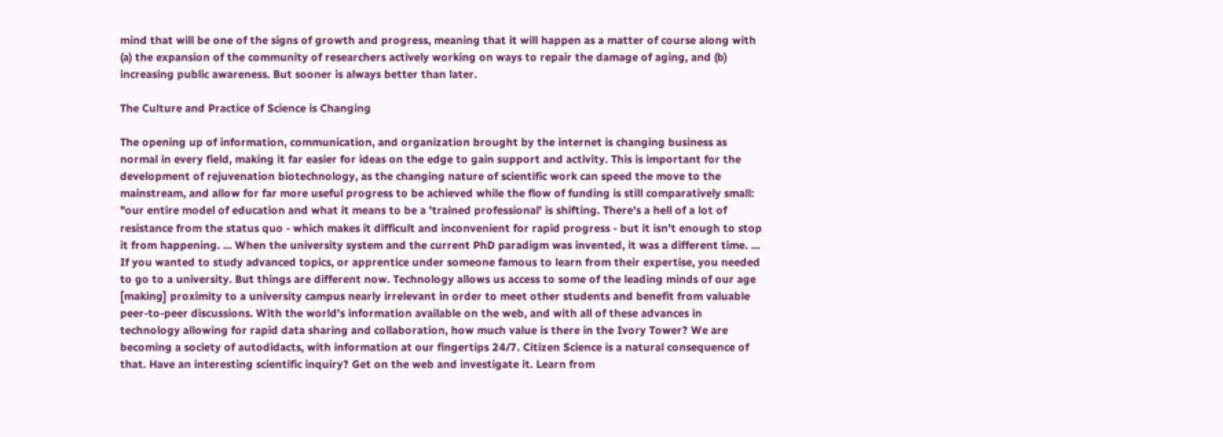mind that will be one of the signs of growth and progress, meaning that it will happen as a matter of course along with (a) the expansion of the community of researchers actively working on ways to repair the damage of aging, and (b) increasing public awareness. But sooner is always better than later.

The Culture and Practice of Science is Changing

The opening up of information, communication, and organization brought by the internet is changing business as normal in every field, making it far easier for ideas on the edge to gain support and activity. This is important for the development of rejuvenation biotechnology, as the changing nature of scientific work can speed the move to the mainstream, and allow for far more useful progress to be achieved while the flow of funding is still comparatively small: "our entire model of education and what it means to be a 'trained professional' is shifting. There's a hell of a lot of resistance from the status quo - which makes it difficult and inconvenient for rapid progress - but it isn't enough to stop it from happening. ... When the university system and the current PhD paradigm was invented, it was a different time. ... If you wanted to study advanced topics, or apprentice under someone famous to learn from their expertise, you needed to go to a university. But things are different now. Technology allows us access to some of the leading minds of our age [making] proximity to a university campus nearly irrelevant in order to meet other students and benefit from valuable peer-to-peer discussions. With the world's information available on the web, and with all of these advances in technology allowing for rapid data sharing and collaboration, how much value is there in the Ivory Tower? We are becoming a society of autodidacts, with information at our fingertips 24/7. Citizen Science is a natural consequence of that. Have an interesting scientific inquiry? Get on the web and investigate it. Learn from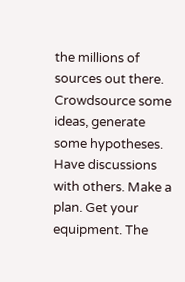the millions of sources out there. Crowdsource some ideas, generate some hypotheses. Have discussions with others. Make a plan. Get your equipment. The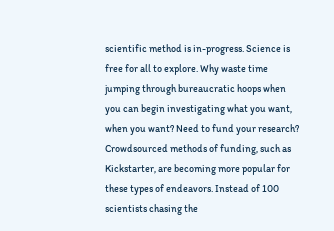scientific method is in-progress. Science is free for all to explore. Why waste time jumping through bureaucratic hoops when you can begin investigating what you want, when you want? Need to fund your research? Crowdsourced methods of funding, such as Kickstarter, are becoming more popular for these types of endeavors. Instead of 100 scientists chasing the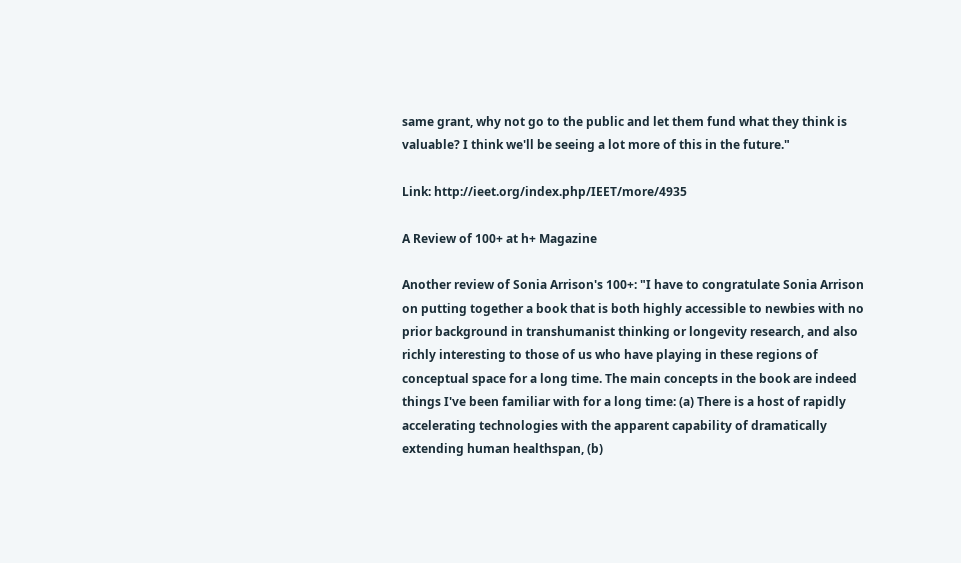same grant, why not go to the public and let them fund what they think is valuable? I think we'll be seeing a lot more of this in the future."

Link: http://ieet.org/index.php/IEET/more/4935

A Review of 100+ at h+ Magazine

Another review of Sonia Arrison's 100+: "I have to congratulate Sonia Arrison on putting together a book that is both highly accessible to newbies with no prior background in transhumanist thinking or longevity research, and also richly interesting to those of us who have playing in these regions of conceptual space for a long time. The main concepts in the book are indeed things I've been familiar with for a long time: (a) There is a host of rapidly accelerating technologies with the apparent capability of dramatically extending human healthspan, (b)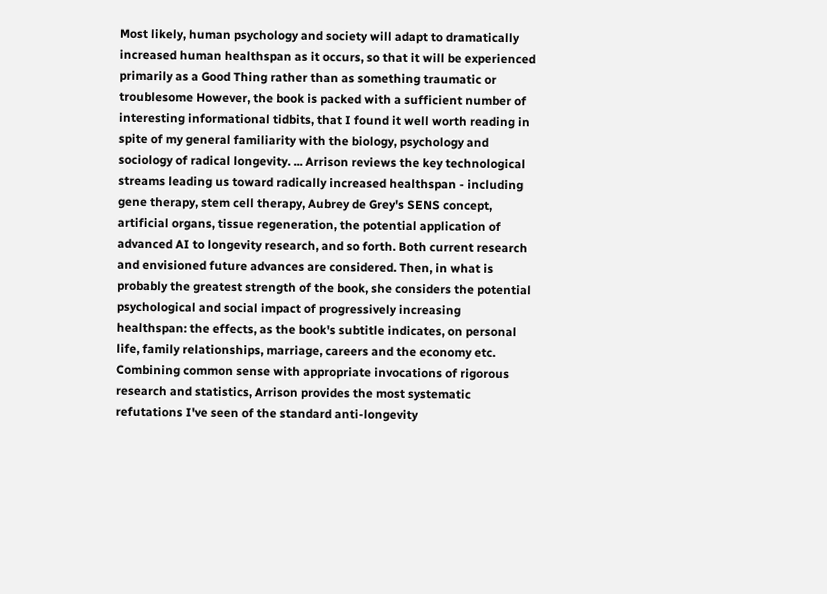Most likely, human psychology and society will adapt to dramatically increased human healthspan as it occurs, so that it will be experienced primarily as a Good Thing rather than as something traumatic or troublesome However, the book is packed with a sufficient number of interesting informational tidbits, that I found it well worth reading in spite of my general familiarity with the biology, psychology and sociology of radical longevity. ... Arrison reviews the key technological streams leading us toward radically increased healthspan - including gene therapy, stem cell therapy, Aubrey de Grey's SENS concept, artificial organs, tissue regeneration, the potential application of advanced AI to longevity research, and so forth. Both current research and envisioned future advances are considered. Then, in what is probably the greatest strength of the book, she considers the potential psychological and social impact of progressively increasing healthspan: the effects, as the book's subtitle indicates, on personal life, family relationships, marriage, careers and the economy etc. Combining common sense with appropriate invocations of rigorous research and statistics, Arrison provides the most systematic refutations I've seen of the standard anti-longevity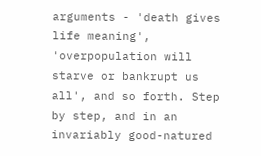arguments - 'death gives life meaning', 'overpopulation will starve or bankrupt us all', and so forth. Step by step, and in an invariably good-natured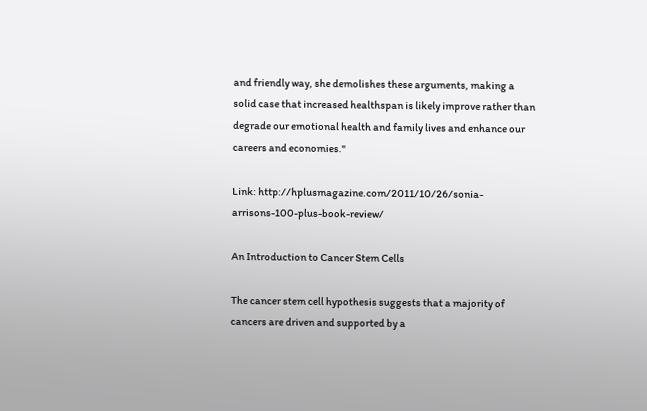and friendly way, she demolishes these arguments, making a solid case that increased healthspan is likely improve rather than degrade our emotional health and family lives and enhance our careers and economies."

Link: http://hplusmagazine.com/2011/10/26/sonia-arrisons-100-plus-book-review/

An Introduction to Cancer Stem Cells

The cancer stem cell hypothesis suggests that a majority of cancers are driven and supported by a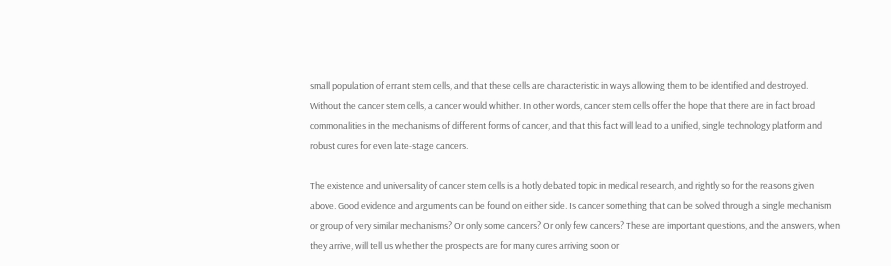small population of errant stem cells, and that these cells are characteristic in ways allowing them to be identified and destroyed. Without the cancer stem cells, a cancer would whither. In other words, cancer stem cells offer the hope that there are in fact broad commonalities in the mechanisms of different forms of cancer, and that this fact will lead to a unified, single technology platform and robust cures for even late-stage cancers.

The existence and universality of cancer stem cells is a hotly debated topic in medical research, and rightly so for the reasons given above. Good evidence and arguments can be found on either side. Is cancer something that can be solved through a single mechanism or group of very similar mechanisms? Or only some cancers? Or only few cancers? These are important questions, and the answers, when they arrive, will tell us whether the prospects are for many cures arriving soon or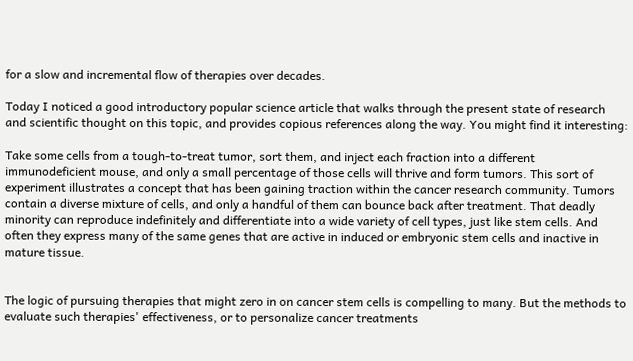for a slow and incremental flow of therapies over decades.

Today I noticed a good introductory popular science article that walks through the present state of research and scientific thought on this topic, and provides copious references along the way. You might find it interesting:

Take some cells from a tough-to-treat tumor, sort them, and inject each fraction into a different immunodeficient mouse, and only a small percentage of those cells will thrive and form tumors. This sort of experiment illustrates a concept that has been gaining traction within the cancer research community. Tumors contain a diverse mixture of cells, and only a handful of them can bounce back after treatment. That deadly minority can reproduce indefinitely and differentiate into a wide variety of cell types, just like stem cells. And often they express many of the same genes that are active in induced or embryonic stem cells and inactive in mature tissue.


The logic of pursuing therapies that might zero in on cancer stem cells is compelling to many. But the methods to evaluate such therapies' effectiveness, or to personalize cancer treatments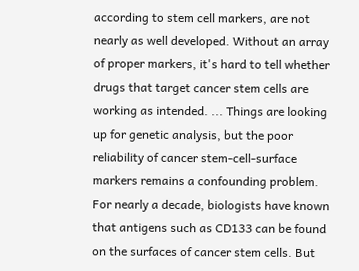according to stem cell markers, are not nearly as well developed. Without an array of proper markers, it's hard to tell whether drugs that target cancer stem cells are working as intended. ... Things are looking up for genetic analysis, but the poor reliability of cancer stem-cell-surface markers remains a confounding problem. For nearly a decade, biologists have known that antigens such as CD133 can be found on the surfaces of cancer stem cells. But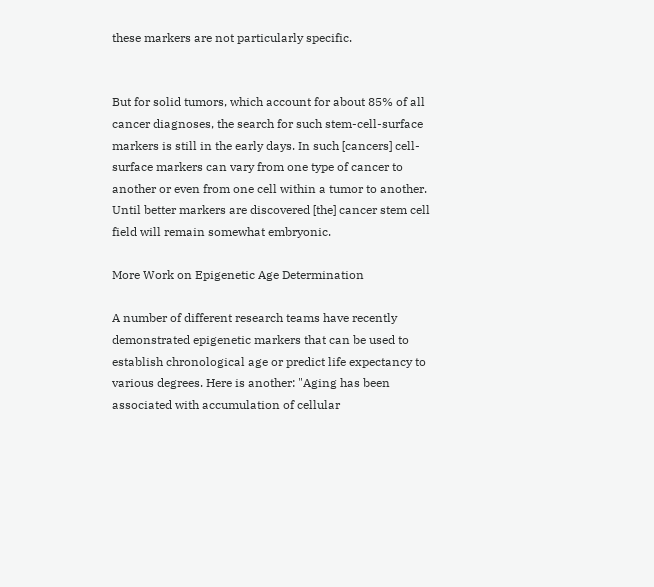these markers are not particularly specific.


But for solid tumors, which account for about 85% of all cancer diagnoses, the search for such stem-cell-surface markers is still in the early days. In such [cancers] cell-surface markers can vary from one type of cancer to another or even from one cell within a tumor to another. Until better markers are discovered [the] cancer stem cell field will remain somewhat embryonic.

More Work on Epigenetic Age Determination

A number of different research teams have recently demonstrated epigenetic markers that can be used to establish chronological age or predict life expectancy to various degrees. Here is another: "Aging has been associated with accumulation of cellular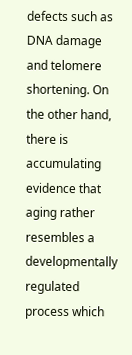defects such as DNA damage and telomere shortening. On the other hand, there is accumulating evidence that aging rather resembles a developmentally regulated process which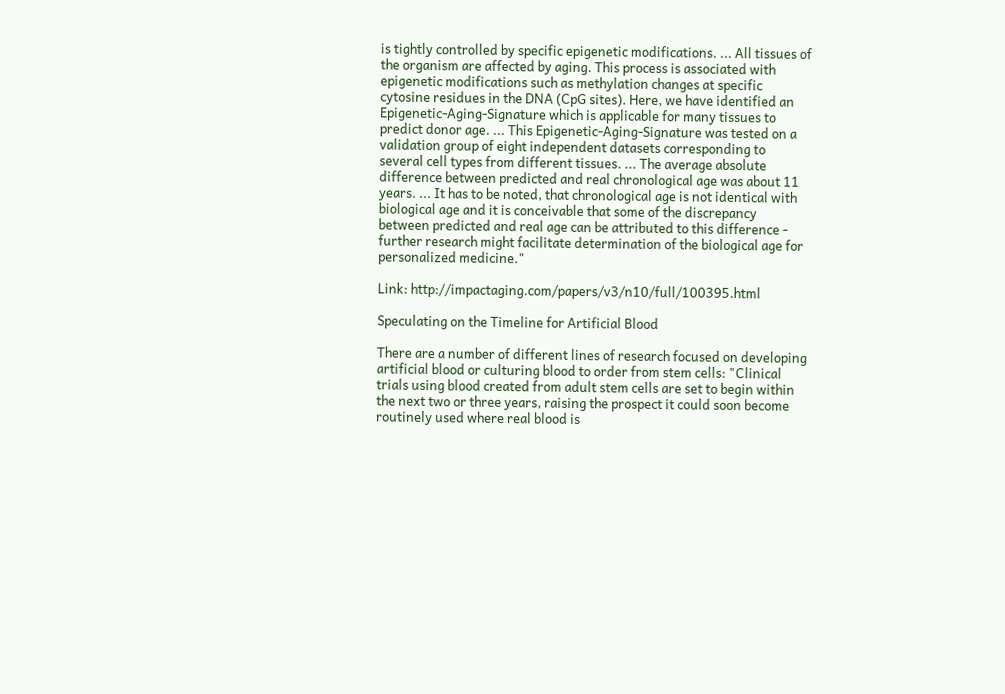is tightly controlled by specific epigenetic modifications. ... All tissues of the organism are affected by aging. This process is associated with epigenetic modifications such as methylation changes at specific cytosine residues in the DNA (CpG sites). Here, we have identified an Epigenetic-Aging-Signature which is applicable for many tissues to predict donor age. ... This Epigenetic-Aging-Signature was tested on a validation group of eight independent datasets corresponding to several cell types from different tissues. ... The average absolute difference between predicted and real chronological age was about 11 years. ... It has to be noted, that chronological age is not identical with biological age and it is conceivable that some of the discrepancy between predicted and real age can be attributed to this difference - further research might facilitate determination of the biological age for personalized medicine."

Link: http://impactaging.com/papers/v3/n10/full/100395.html

Speculating on the Timeline for Artificial Blood

There are a number of different lines of research focused on developing artificial blood or culturing blood to order from stem cells: "Clinical trials using blood created from adult stem cells are set to begin within the next two or three years, raising the prospect it could soon become routinely used where real blood is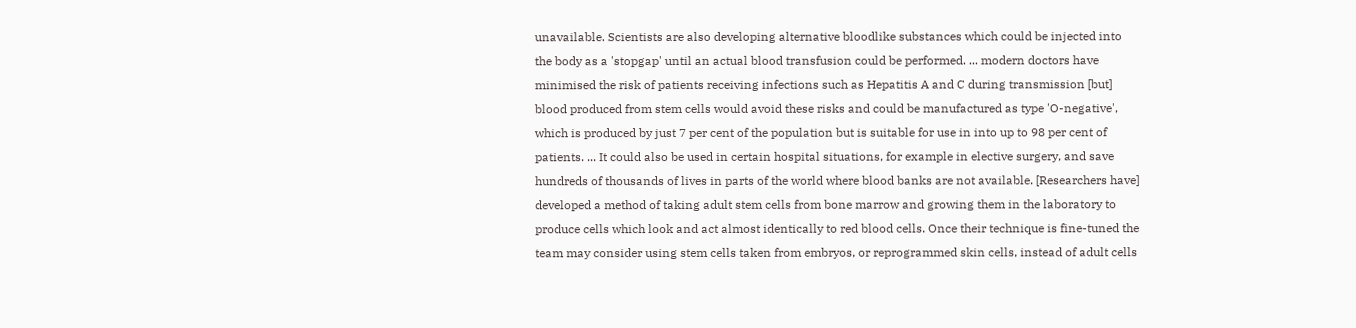unavailable. Scientists are also developing alternative bloodlike substances which could be injected into the body as a 'stopgap' until an actual blood transfusion could be performed. ... modern doctors have minimised the risk of patients receiving infections such as Hepatitis A and C during transmission [but] blood produced from stem cells would avoid these risks and could be manufactured as type 'O-negative', which is produced by just 7 per cent of the population but is suitable for use in into up to 98 per cent of patients. ... It could also be used in certain hospital situations, for example in elective surgery, and save hundreds of thousands of lives in parts of the world where blood banks are not available. [Researchers have] developed a method of taking adult stem cells from bone marrow and growing them in the laboratory to produce cells which look and act almost identically to red blood cells. Once their technique is fine-tuned the team may consider using stem cells taken from embryos, or reprogrammed skin cells, instead of adult cells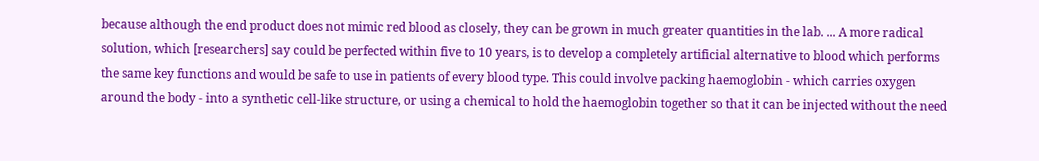because although the end product does not mimic red blood as closely, they can be grown in much greater quantities in the lab. ... A more radical solution, which [researchers] say could be perfected within five to 10 years, is to develop a completely artificial alternative to blood which performs the same key functions and would be safe to use in patients of every blood type. This could involve packing haemoglobin - which carries oxygen around the body - into a synthetic cell-like structure, or using a chemical to hold the haemoglobin together so that it can be injected without the need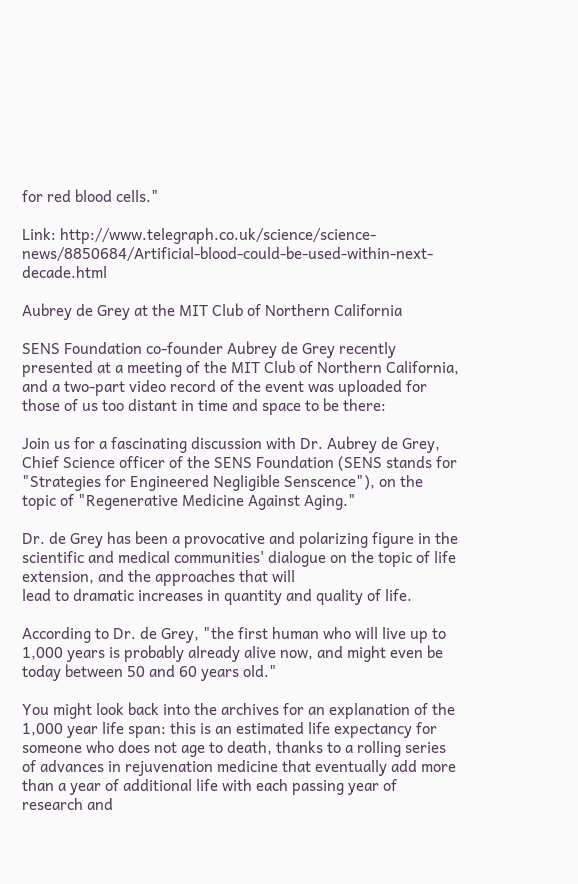for red blood cells."

Link: http://www.telegraph.co.uk/science/science-news/8850684/Artificial-blood-could-be-used-within-next-decade.html

Aubrey de Grey at the MIT Club of Northern California

SENS Foundation co-founder Aubrey de Grey recently presented at a meeting of the MIT Club of Northern California, and a two-part video record of the event was uploaded for those of us too distant in time and space to be there:

Join us for a fascinating discussion with Dr. Aubrey de Grey, Chief Science officer of the SENS Foundation (SENS stands for "Strategies for Engineered Negligible Senscence"), on the topic of "Regenerative Medicine Against Aging."

Dr. de Grey has been a provocative and polarizing figure in the scientific and medical communities' dialogue on the topic of life extension, and the approaches that will
lead to dramatic increases in quantity and quality of life.

According to Dr. de Grey, "the first human who will live up to 1,000 years is probably already alive now, and might even be today between 50 and 60 years old."

You might look back into the archives for an explanation of the 1,000 year life span: this is an estimated life expectancy for someone who does not age to death, thanks to a rolling series of advances in rejuvenation medicine that eventually add more than a year of additional life with each passing year of research and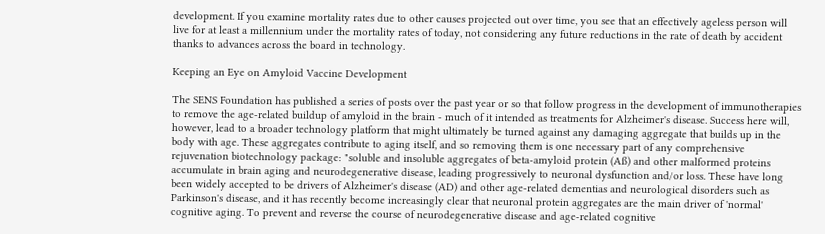development. If you examine mortality rates due to other causes projected out over time, you see that an effectively ageless person will live for at least a millennium under the mortality rates of today, not considering any future reductions in the rate of death by accident thanks to advances across the board in technology.

Keeping an Eye on Amyloid Vaccine Development

The SENS Foundation has published a series of posts over the past year or so that follow progress in the development of immunotherapies to remove the age-related buildup of amyloid in the brain - much of it intended as treatments for Alzheimer's disease. Success here will, however, lead to a broader technology platform that might ultimately be turned against any damaging aggregate that builds up in the body with age. These aggregates contribute to aging itself, and so removing them is one necessary part of any comprehensive rejuvenation biotechnology package: "soluble and insoluble aggregates of beta-amyloid protein (Aß) and other malformed proteins accumulate in brain aging and neurodegenerative disease, leading progressively to neuronal dysfunction and/or loss. These have long been widely accepted to be drivers of Alzheimer's disease (AD) and other age-related dementias and neurological disorders such as Parkinson's disease, and it has recently become increasingly clear that neuronal protein aggregates are the main driver of 'normal' cognitive aging. To prevent and reverse the course of neurodegenerative disease and age-related cognitive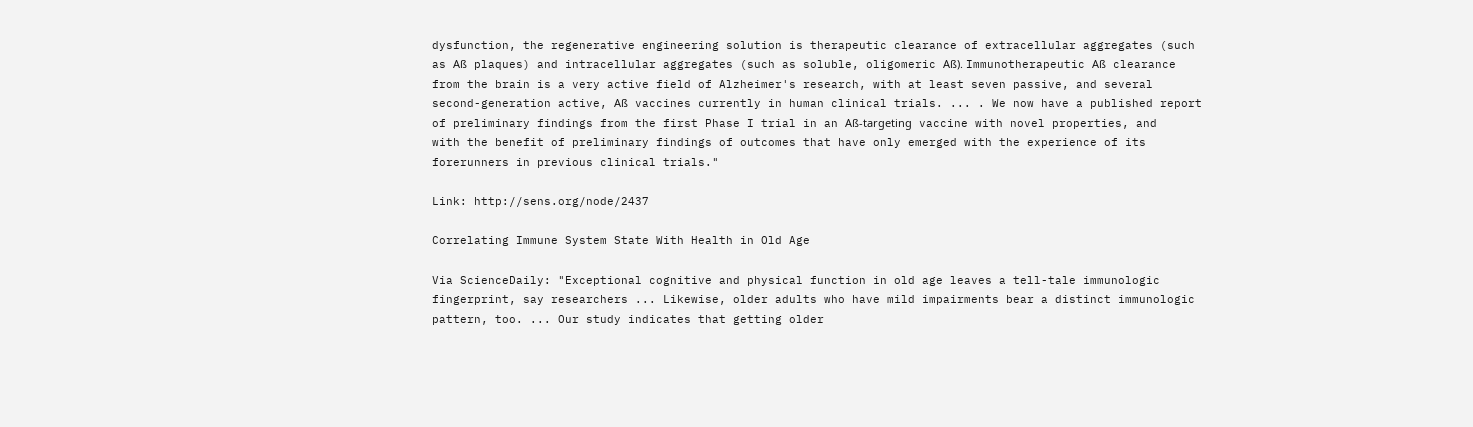dysfunction, the regenerative engineering solution is therapeutic clearance of extracellular aggregates (such as Aß plaques) and intracellular aggregates (such as soluble, oligomeric Aß). Immunotherapeutic Aß clearance from the brain is a very active field of Alzheimer's research, with at least seven passive, and several second-generation active, Aß vaccines currently in human clinical trials. ... . We now have a published report of preliminary findings from the first Phase I trial in an Aß-targeting vaccine with novel properties, and with the benefit of preliminary findings of outcomes that have only emerged with the experience of its forerunners in previous clinical trials."

Link: http://sens.org/node/2437

Correlating Immune System State With Health in Old Age

Via ScienceDaily: "Exceptional cognitive and physical function in old age leaves a tell-tale immunologic fingerprint, say researchers ... Likewise, older adults who have mild impairments bear a distinct immunologic pattern, too. ... Our study indicates that getting older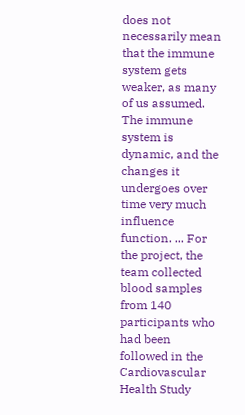does not necessarily mean that the immune system gets weaker, as many of us assumed. The immune system is dynamic, and the changes it undergoes over time very much influence function. ... For the project, the team collected blood samples from 140 participants who had been followed in the Cardiovascular Health Study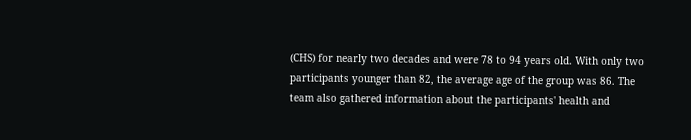(CHS) for nearly two decades and were 78 to 94 years old. With only two participants younger than 82, the average age of the group was 86. The team also gathered information about the participants' health and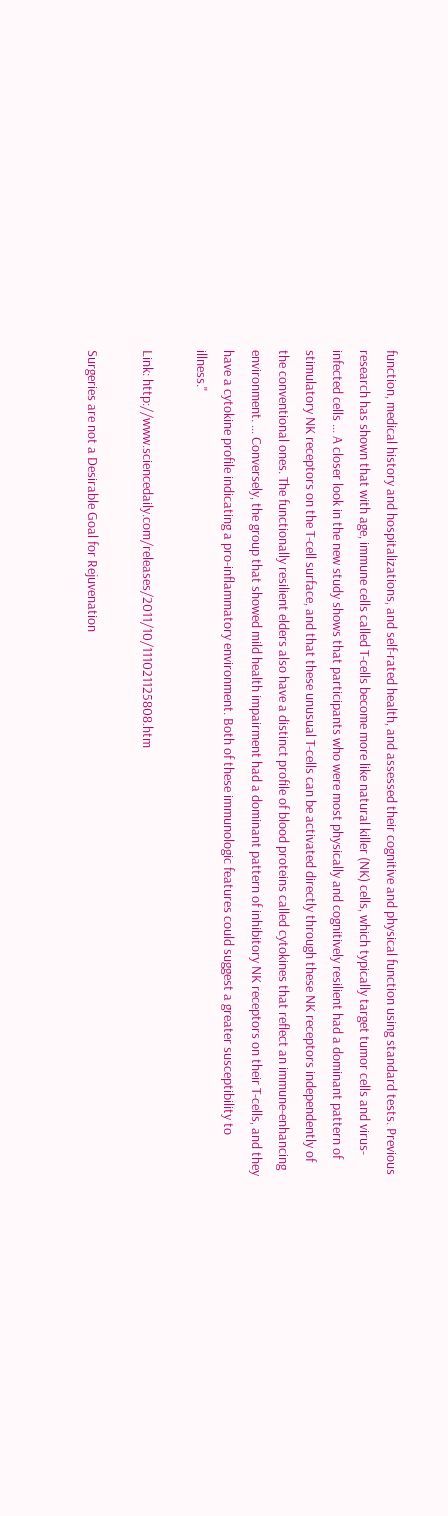function, medical history and hospitalizations, and self-rated health, and assessed their cognitive and physical function using standard tests. Previous research has shown that with age, immune cells called T-cells become more like natural killer (NK) cells, which typically target tumor cells and virus-infected cells ... A closer look in the new study shows that participants who were most physically and cognitively resilient had a dominant pattern of stimulatory NK receptors on the T-cell surface, and that these unusual T-cells can be activated directly through these NK receptors independently of the conventional ones. The functionally resilient elders also have a distinct profile of blood proteins called cytokines that reflect an immune-enhancing environment. ... Conversely, the group that showed mild health impairment had a dominant pattern of inhibitory NK receptors on their T-cells, and they have a cytokine profile indicating a pro-inflammatory environment. Both of these immunologic features could suggest a greater susceptibility to illness."

Link: http://www.sciencedaily.com/releases/2011/10/111021125808.htm

Surgeries are not a Desirable Goal for Rejuvenation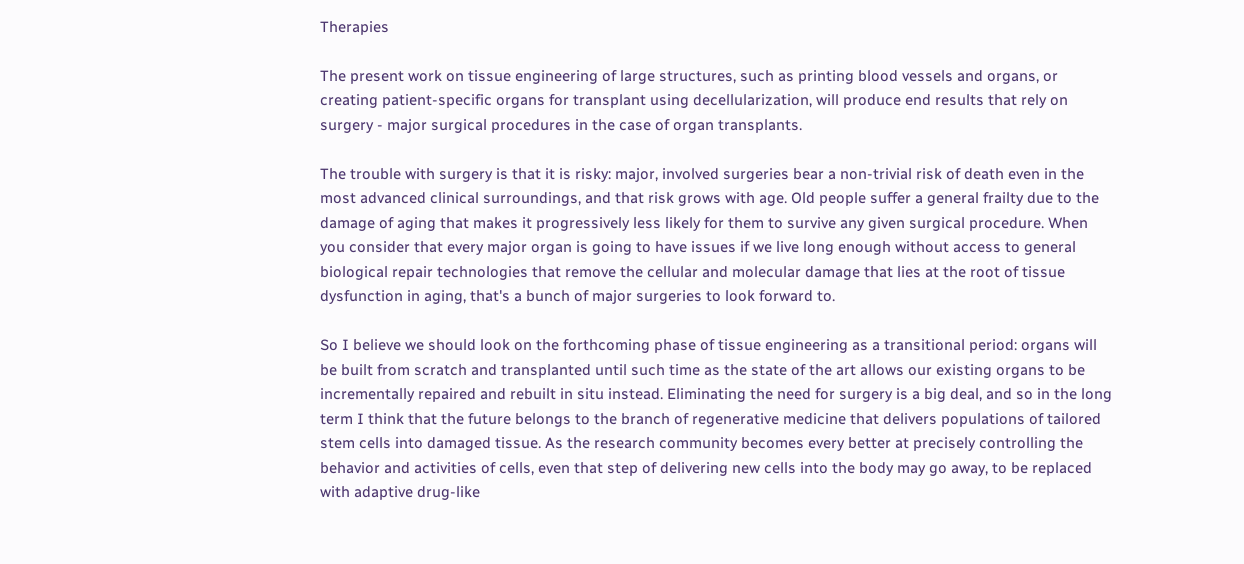Therapies

The present work on tissue engineering of large structures, such as printing blood vessels and organs, or creating patient-specific organs for transplant using decellularization, will produce end results that rely on surgery - major surgical procedures in the case of organ transplants.

The trouble with surgery is that it is risky: major, involved surgeries bear a non-trivial risk of death even in the most advanced clinical surroundings, and that risk grows with age. Old people suffer a general frailty due to the damage of aging that makes it progressively less likely for them to survive any given surgical procedure. When you consider that every major organ is going to have issues if we live long enough without access to general biological repair technologies that remove the cellular and molecular damage that lies at the root of tissue dysfunction in aging, that's a bunch of major surgeries to look forward to.

So I believe we should look on the forthcoming phase of tissue engineering as a transitional period: organs will be built from scratch and transplanted until such time as the state of the art allows our existing organs to be incrementally repaired and rebuilt in situ instead. Eliminating the need for surgery is a big deal, and so in the long term I think that the future belongs to the branch of regenerative medicine that delivers populations of tailored stem cells into damaged tissue. As the research community becomes every better at precisely controlling the behavior and activities of cells, even that step of delivering new cells into the body may go away, to be replaced with adaptive drug-like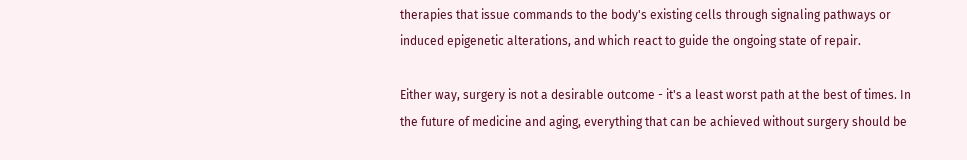therapies that issue commands to the body's existing cells through signaling pathways or induced epigenetic alterations, and which react to guide the ongoing state of repair.

Either way, surgery is not a desirable outcome - it's a least worst path at the best of times. In the future of medicine and aging, everything that can be achieved without surgery should be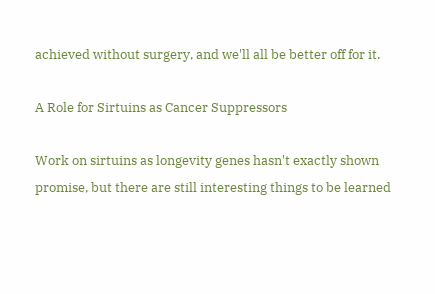achieved without surgery, and we'll all be better off for it.

A Role for Sirtuins as Cancer Suppressors

Work on sirtuins as longevity genes hasn't exactly shown promise, but there are still interesting things to be learned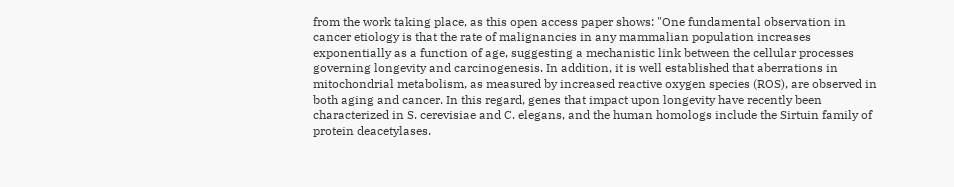from the work taking place, as this open access paper shows: "One fundamental observation in cancer etiology is that the rate of malignancies in any mammalian population increases exponentially as a function of age, suggesting a mechanistic link between the cellular processes governing longevity and carcinogenesis. In addition, it is well established that aberrations in mitochondrial metabolism, as measured by increased reactive oxygen species (ROS), are observed in both aging and cancer. In this regard, genes that impact upon longevity have recently been characterized in S. cerevisiae and C. elegans, and the human homologs include the Sirtuin family of protein deacetylases.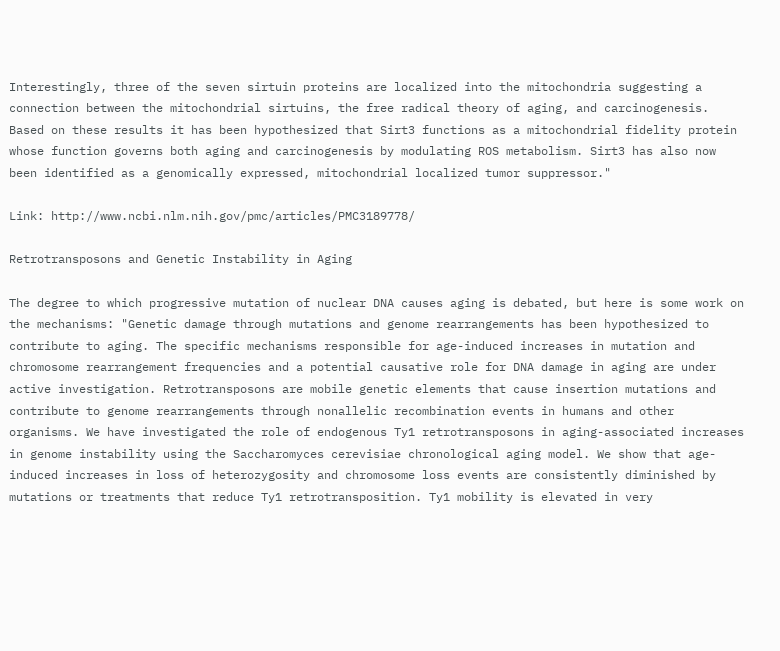Interestingly, three of the seven sirtuin proteins are localized into the mitochondria suggesting a connection between the mitochondrial sirtuins, the free radical theory of aging, and carcinogenesis. Based on these results it has been hypothesized that Sirt3 functions as a mitochondrial fidelity protein whose function governs both aging and carcinogenesis by modulating ROS metabolism. Sirt3 has also now been identified as a genomically expressed, mitochondrial localized tumor suppressor."

Link: http://www.ncbi.nlm.nih.gov/pmc/articles/PMC3189778/

Retrotransposons and Genetic Instability in Aging

The degree to which progressive mutation of nuclear DNA causes aging is debated, but here is some work on the mechanisms: "Genetic damage through mutations and genome rearrangements has been hypothesized to contribute to aging. The specific mechanisms responsible for age-induced increases in mutation and chromosome rearrangement frequencies and a potential causative role for DNA damage in aging are under active investigation. Retrotransposons are mobile genetic elements that cause insertion mutations and contribute to genome rearrangements through nonallelic recombination events in humans and other organisms. We have investigated the role of endogenous Ty1 retrotransposons in aging-associated increases in genome instability using the Saccharomyces cerevisiae chronological aging model. We show that age-induced increases in loss of heterozygosity and chromosome loss events are consistently diminished by mutations or treatments that reduce Ty1 retrotransposition. Ty1 mobility is elevated in very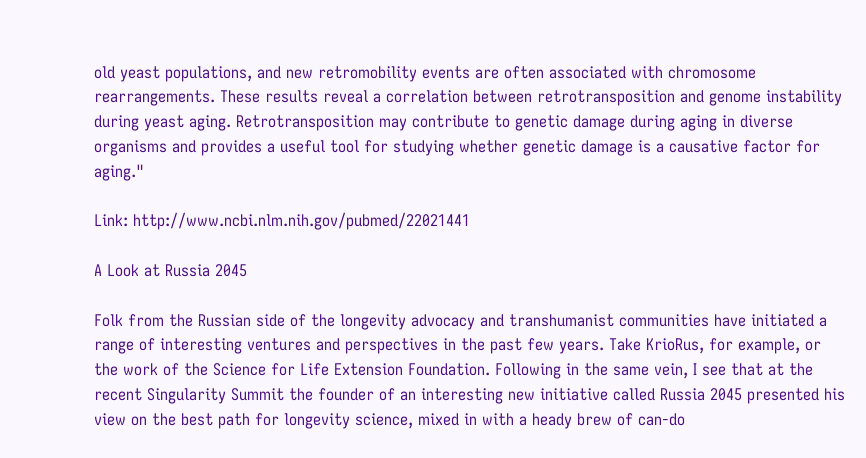old yeast populations, and new retromobility events are often associated with chromosome rearrangements. These results reveal a correlation between retrotransposition and genome instability during yeast aging. Retrotransposition may contribute to genetic damage during aging in diverse organisms and provides a useful tool for studying whether genetic damage is a causative factor for aging."

Link: http://www.ncbi.nlm.nih.gov/pubmed/22021441

A Look at Russia 2045

Folk from the Russian side of the longevity advocacy and transhumanist communities have initiated a range of interesting ventures and perspectives in the past few years. Take KrioRus, for example, or the work of the Science for Life Extension Foundation. Following in the same vein, I see that at the recent Singularity Summit the founder of an interesting new initiative called Russia 2045 presented his view on the best path for longevity science, mixed in with a heady brew of can-do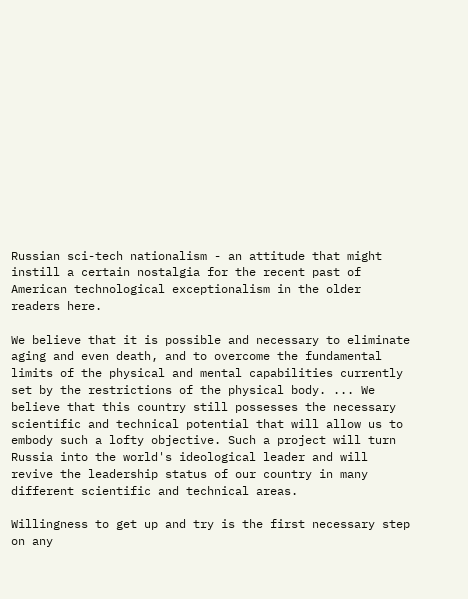Russian sci-tech nationalism - an attitude that might instill a certain nostalgia for the recent past of American technological exceptionalism in the older readers here.

We believe that it is possible and necessary to eliminate aging and even death, and to overcome the fundamental limits of the physical and mental capabilities currently set by the restrictions of the physical body. ... We believe that this country still possesses the necessary scientific and technical potential that will allow us to embody such a lofty objective. Such a project will turn Russia into the world's ideological leader and will revive the leadership status of our country in many different scientific and technical areas.

Willingness to get up and try is the first necessary step on any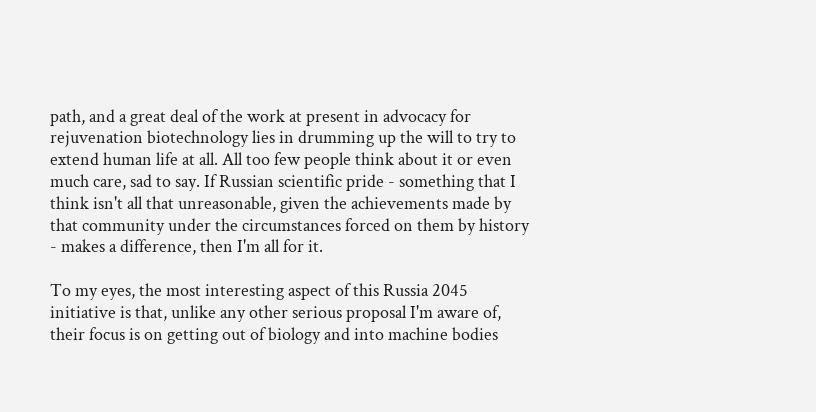path, and a great deal of the work at present in advocacy for rejuvenation biotechnology lies in drumming up the will to try to extend human life at all. All too few people think about it or even much care, sad to say. If Russian scientific pride - something that I think isn't all that unreasonable, given the achievements made by that community under the circumstances forced on them by history - makes a difference, then I'm all for it.

To my eyes, the most interesting aspect of this Russia 2045 initiative is that, unlike any other serious proposal I'm aware of, their focus is on getting out of biology and into machine bodies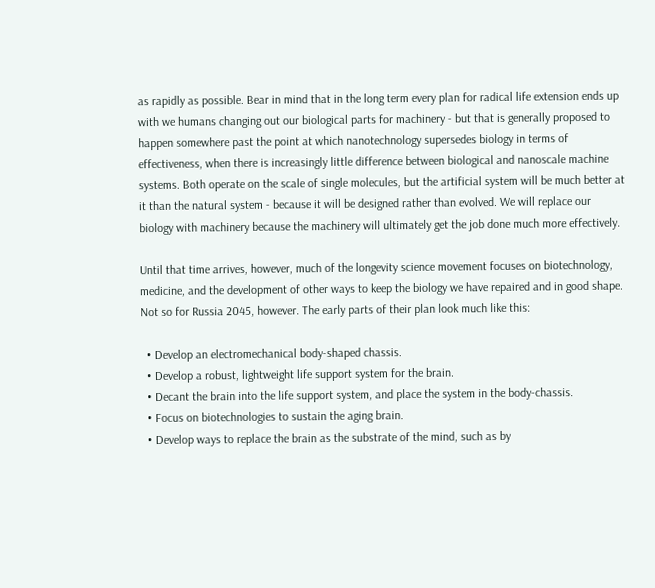as rapidly as possible. Bear in mind that in the long term every plan for radical life extension ends up with we humans changing out our biological parts for machinery - but that is generally proposed to happen somewhere past the point at which nanotechnology supersedes biology in terms of effectiveness, when there is increasingly little difference between biological and nanoscale machine systems. Both operate on the scale of single molecules, but the artificial system will be much better at it than the natural system - because it will be designed rather than evolved. We will replace our biology with machinery because the machinery will ultimately get the job done much more effectively.

Until that time arrives, however, much of the longevity science movement focuses on biotechnology, medicine, and the development of other ways to keep the biology we have repaired and in good shape. Not so for Russia 2045, however. The early parts of their plan look much like this:

  • Develop an electromechanical body-shaped chassis.
  • Develop a robust, lightweight life support system for the brain.
  • Decant the brain into the life support system, and place the system in the body-chassis.
  • Focus on biotechnologies to sustain the aging brain.
  • Develop ways to replace the brain as the substrate of the mind, such as by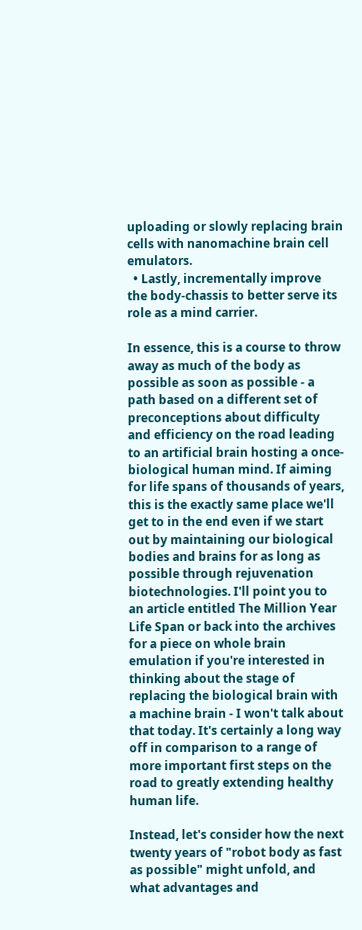uploading or slowly replacing brain cells with nanomachine brain cell emulators.
  • Lastly, incrementally improve the body-chassis to better serve its role as a mind carrier.

In essence, this is a course to throw away as much of the body as possible as soon as possible - a path based on a different set of preconceptions about difficulty and efficiency on the road leading to an artificial brain hosting a once-biological human mind. If aiming for life spans of thousands of years, this is the exactly same place we'll get to in the end even if we start out by maintaining our biological bodies and brains for as long as possible through rejuvenation biotechnologies. I'll point you to an article entitled The Million Year Life Span or back into the archives for a piece on whole brain emulation if you're interested in thinking about the stage of replacing the biological brain with a machine brain - I won't talk about that today. It's certainly a long way off in comparison to a range of more important first steps on the road to greatly extending healthy human life.

Instead, let's consider how the next twenty years of "robot body as fast as possible" might unfold, and what advantages and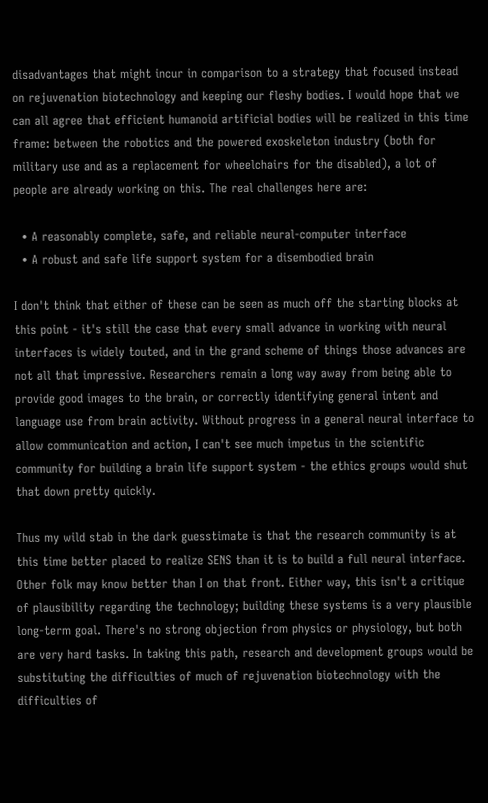disadvantages that might incur in comparison to a strategy that focused instead on rejuvenation biotechnology and keeping our fleshy bodies. I would hope that we can all agree that efficient humanoid artificial bodies will be realized in this time frame: between the robotics and the powered exoskeleton industry (both for military use and as a replacement for wheelchairs for the disabled), a lot of people are already working on this. The real challenges here are:

  • A reasonably complete, safe, and reliable neural-computer interface
  • A robust and safe life support system for a disembodied brain

I don't think that either of these can be seen as much off the starting blocks at this point - it's still the case that every small advance in working with neural interfaces is widely touted, and in the grand scheme of things those advances are not all that impressive. Researchers remain a long way away from being able to provide good images to the brain, or correctly identifying general intent and language use from brain activity. Without progress in a general neural interface to allow communication and action, I can't see much impetus in the scientific community for building a brain life support system - the ethics groups would shut that down pretty quickly.

Thus my wild stab in the dark guesstimate is that the research community is at this time better placed to realize SENS than it is to build a full neural interface. Other folk may know better than I on that front. Either way, this isn't a critique of plausibility regarding the technology; building these systems is a very plausible long-term goal. There's no strong objection from physics or physiology, but both are very hard tasks. In taking this path, research and development groups would be substituting the difficulties of much of rejuvenation biotechnology with the difficulties of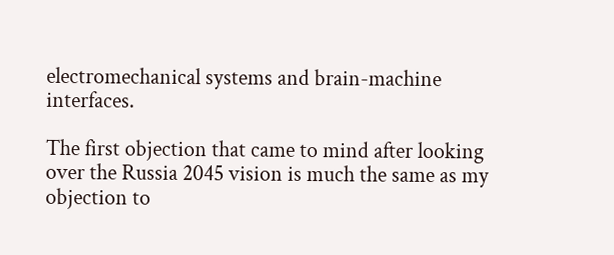electromechanical systems and brain-machine interfaces.

The first objection that came to mind after looking over the Russia 2045 vision is much the same as my objection to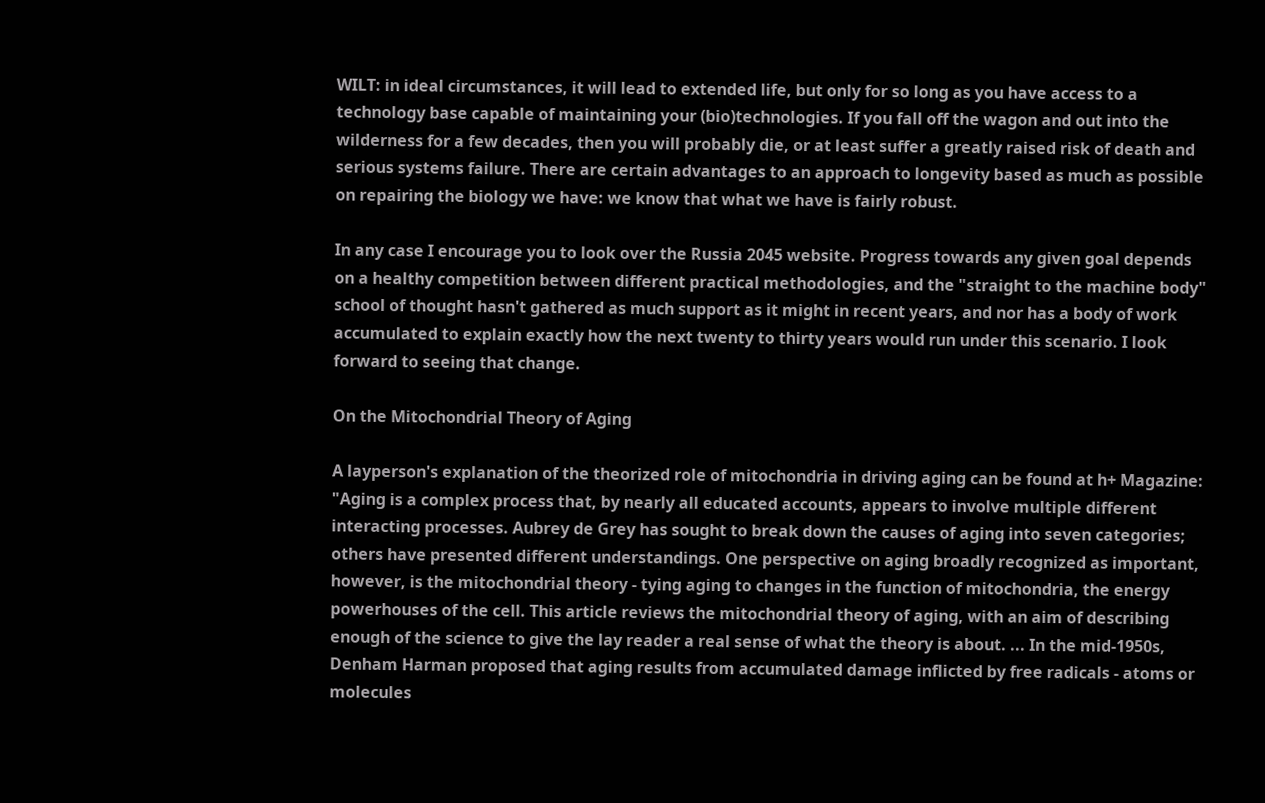WILT: in ideal circumstances, it will lead to extended life, but only for so long as you have access to a technology base capable of maintaining your (bio)technologies. If you fall off the wagon and out into the wilderness for a few decades, then you will probably die, or at least suffer a greatly raised risk of death and serious systems failure. There are certain advantages to an approach to longevity based as much as possible on repairing the biology we have: we know that what we have is fairly robust.

In any case I encourage you to look over the Russia 2045 website. Progress towards any given goal depends on a healthy competition between different practical methodologies, and the "straight to the machine body" school of thought hasn't gathered as much support as it might in recent years, and nor has a body of work accumulated to explain exactly how the next twenty to thirty years would run under this scenario. I look forward to seeing that change.

On the Mitochondrial Theory of Aging

A layperson's explanation of the theorized role of mitochondria in driving aging can be found at h+ Magazine: "Aging is a complex process that, by nearly all educated accounts, appears to involve multiple different interacting processes. Aubrey de Grey has sought to break down the causes of aging into seven categories; others have presented different understandings. One perspective on aging broadly recognized as important, however, is the mitochondrial theory - tying aging to changes in the function of mitochondria, the energy powerhouses of the cell. This article reviews the mitochondrial theory of aging, with an aim of describing enough of the science to give the lay reader a real sense of what the theory is about. ... In the mid-1950s, Denham Harman proposed that aging results from accumulated damage inflicted by free radicals - atoms or molecules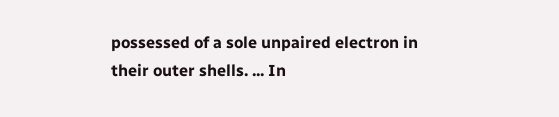possessed of a sole unpaired electron in their outer shells. ... In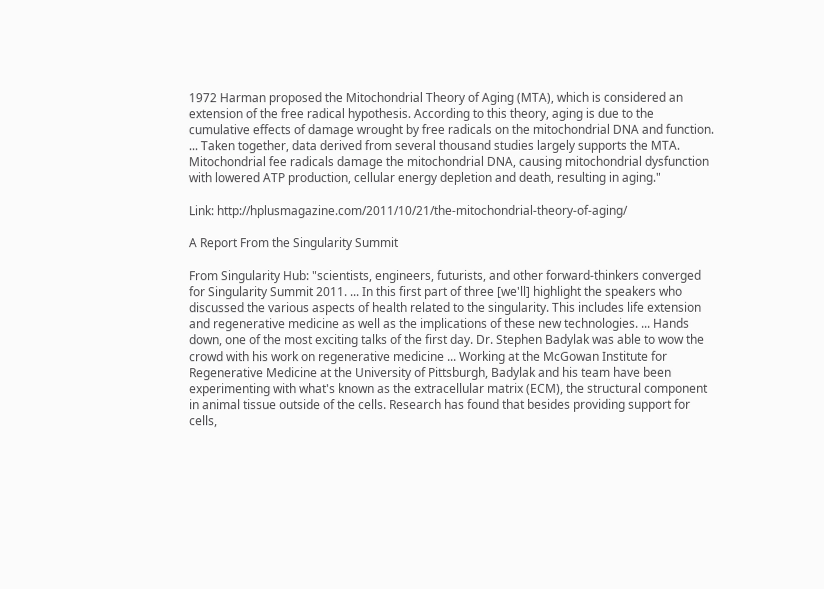1972 Harman proposed the Mitochondrial Theory of Aging (MTA), which is considered an extension of the free radical hypothesis. According to this theory, aging is due to the cumulative effects of damage wrought by free radicals on the mitochondrial DNA and function. ... Taken together, data derived from several thousand studies largely supports the MTA. Mitochondrial fee radicals damage the mitochondrial DNA, causing mitochondrial dysfunction with lowered ATP production, cellular energy depletion and death, resulting in aging."

Link: http://hplusmagazine.com/2011/10/21/the-mitochondrial-theory-of-aging/

A Report From the Singularity Summit

From Singularity Hub: "scientists, engineers, futurists, and other forward-thinkers converged for Singularity Summit 2011. ... In this first part of three [we'll] highlight the speakers who discussed the various aspects of health related to the singularity. This includes life extension and regenerative medicine as well as the implications of these new technologies. ... Hands down, one of the most exciting talks of the first day. Dr. Stephen Badylak was able to wow the crowd with his work on regenerative medicine ... Working at the McGowan Institute for Regenerative Medicine at the University of Pittsburgh, Badylak and his team have been experimenting with what's known as the extracellular matrix (ECM), the structural component in animal tissue outside of the cells. Research has found that besides providing support for cells,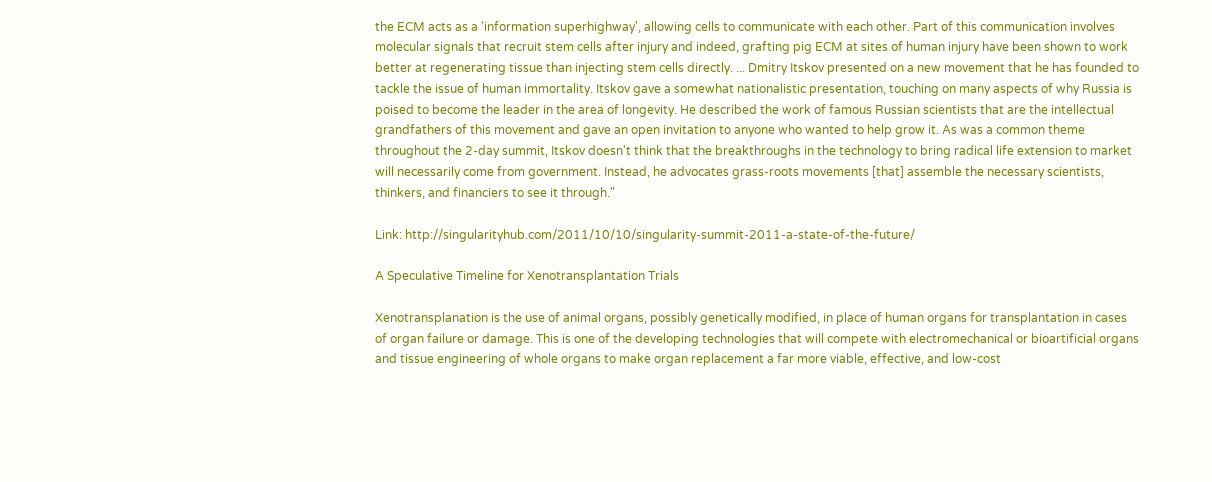the ECM acts as a 'information superhighway', allowing cells to communicate with each other. Part of this communication involves molecular signals that recruit stem cells after injury and indeed, grafting pig ECM at sites of human injury have been shown to work better at regenerating tissue than injecting stem cells directly. ... Dmitry Itskov presented on a new movement that he has founded to tackle the issue of human immortality. Itskov gave a somewhat nationalistic presentation, touching on many aspects of why Russia is poised to become the leader in the area of longevity. He described the work of famous Russian scientists that are the intellectual grandfathers of this movement and gave an open invitation to anyone who wanted to help grow it. As was a common theme throughout the 2-day summit, Itskov doesn't think that the breakthroughs in the technology to bring radical life extension to market will necessarily come from government. Instead, he advocates grass-roots movements [that] assemble the necessary scientists, thinkers, and financiers to see it through."

Link: http://singularityhub.com/2011/10/10/singularity-summit-2011-a-state-of-the-future/

A Speculative Timeline for Xenotransplantation Trials

Xenotransplanation is the use of animal organs, possibly genetically modified, in place of human organs for transplantation in cases of organ failure or damage. This is one of the developing technologies that will compete with electromechanical or bioartificial organs and tissue engineering of whole organs to make organ replacement a far more viable, effective, and low-cost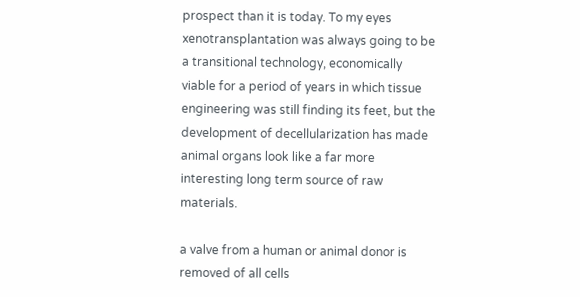prospect than it is today. To my eyes xenotransplantation was always going to be a transitional technology, economically viable for a period of years in which tissue engineering was still finding its feet, but the development of decellularization has made animal organs look like a far more interesting long term source of raw materials.

a valve from a human or animal donor is removed of all cells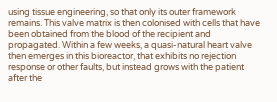using tissue engineering, so that only its outer framework remains. This valve matrix is then colonised with cells that have been obtained from the blood of the recipient and propagated. Within a few weeks, a quasi-natural heart valve then emerges in this bioreactor, that exhibits no rejection response or other faults, but instead grows with the patient after the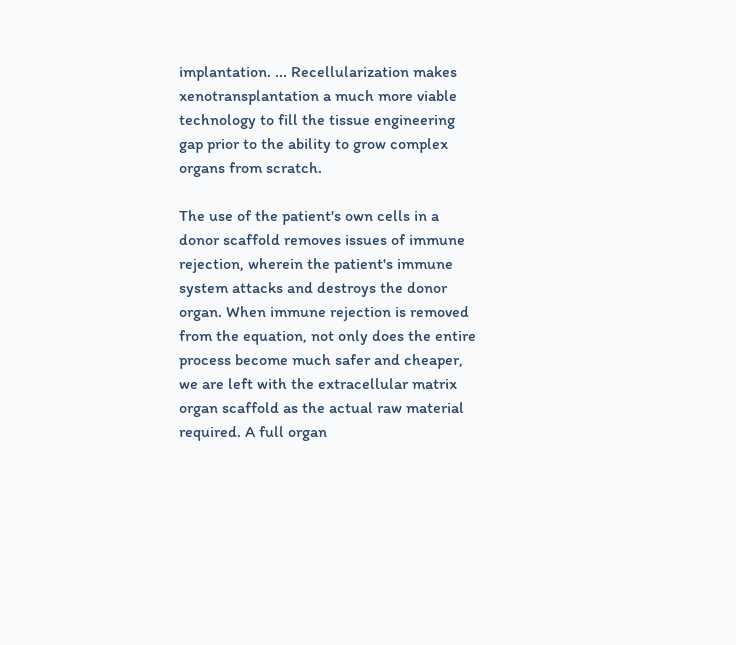implantation. ... Recellularization makes xenotransplantation a much more viable technology to fill the tissue engineering gap prior to the ability to grow complex organs from scratch.

The use of the patient's own cells in a donor scaffold removes issues of immune rejection, wherein the patient's immune system attacks and destroys the donor organ. When immune rejection is removed from the equation, not only does the entire process become much safer and cheaper, we are left with the extracellular matrix organ scaffold as the actual raw material required. A full organ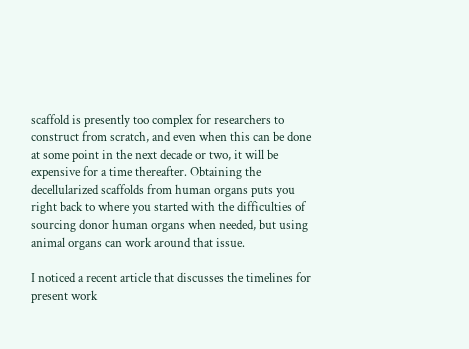scaffold is presently too complex for researchers to construct from scratch, and even when this can be done at some point in the next decade or two, it will be expensive for a time thereafter. Obtaining the decellularized scaffolds from human organs puts you right back to where you started with the difficulties of sourcing donor human organs when needed, but using animal organs can work around that issue.

I noticed a recent article that discusses the timelines for present work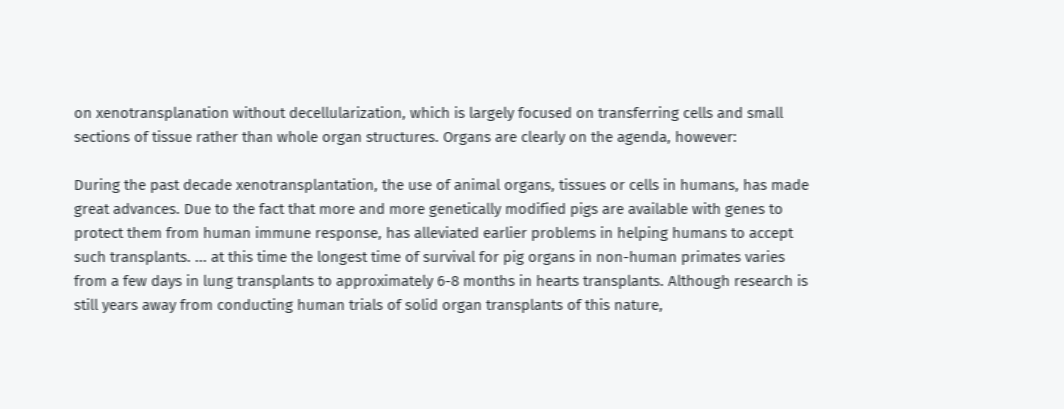on xenotransplanation without decellularization, which is largely focused on transferring cells and small sections of tissue rather than whole organ structures. Organs are clearly on the agenda, however:

During the past decade xenotransplantation, the use of animal organs, tissues or cells in humans, has made great advances. Due to the fact that more and more genetically modified pigs are available with genes to protect them from human immune response, has alleviated earlier problems in helping humans to accept such transplants. ... at this time the longest time of survival for pig organs in non-human primates varies from a few days in lung transplants to approximately 6-8 months in hearts transplants. Although research is still years away from conducting human trials of solid organ transplants of this nature,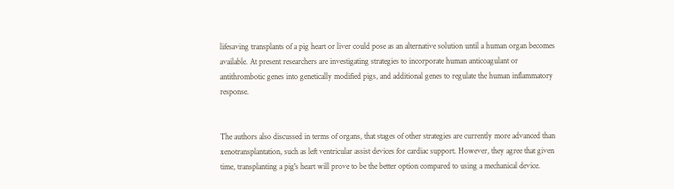lifesaving transplants of a pig heart or liver could pose as an alternative solution until a human organ becomes available. At present researchers are investigating strategies to incorporate human anticoagulant or antithrombotic genes into genetically modified pigs, and additional genes to regulate the human inflammatory response.


The authors also discussed in terms of organs, that stages of other strategies are currently more advanced than xenotransplantation, such as left ventricular assist devices for cardiac support. However, they agree that given time, transplanting a pig's heart will prove to be the better option compared to using a mechanical device.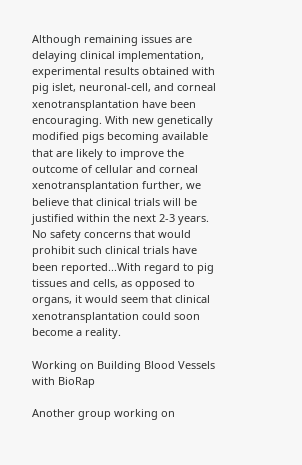Although remaining issues are delaying clinical implementation, experimental results obtained with pig islet, neuronal-cell, and corneal xenotransplantation have been encouraging. With new genetically modified pigs becoming available that are likely to improve the outcome of cellular and corneal xenotransplantation further, we believe that clinical trials will be justified within the next 2-3 years. No safety concerns that would prohibit such clinical trials have been reported...With regard to pig tissues and cells, as opposed to organs, it would seem that clinical xenotransplantation could soon become a reality.

Working on Building Blood Vessels with BioRap

Another group working on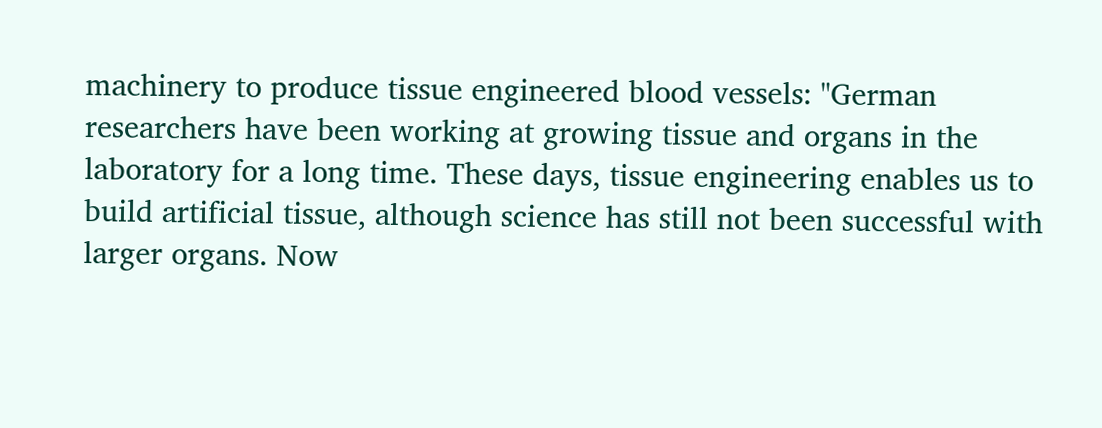machinery to produce tissue engineered blood vessels: "German researchers have been working at growing tissue and organs in the laboratory for a long time. These days, tissue engineering enables us to build artificial tissue, although science has still not been successful with larger organs. Now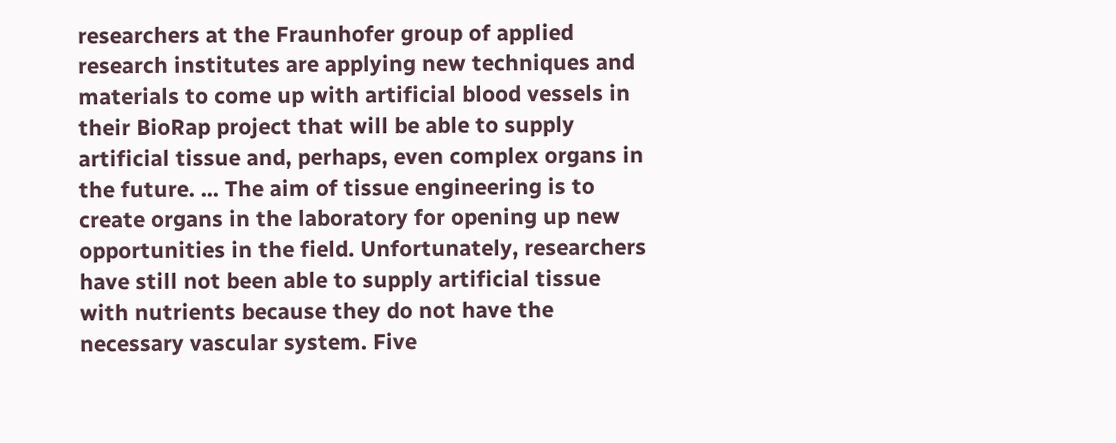researchers at the Fraunhofer group of applied research institutes are applying new techniques and materials to come up with artificial blood vessels in their BioRap project that will be able to supply artificial tissue and, perhaps, even complex organs in the future. ... The aim of tissue engineering is to create organs in the laboratory for opening up new opportunities in the field. Unfortunately, researchers have still not been able to supply artificial tissue with nutrients because they do not have the necessary vascular system. Five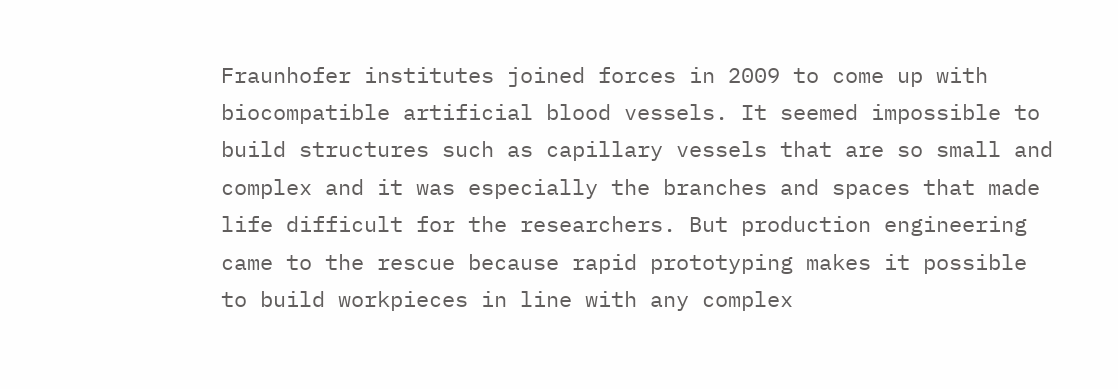Fraunhofer institutes joined forces in 2009 to come up with biocompatible artificial blood vessels. It seemed impossible to build structures such as capillary vessels that are so small and complex and it was especially the branches and spaces that made life difficult for the researchers. But production engineering came to the rescue because rapid prototyping makes it possible to build workpieces in line with any complex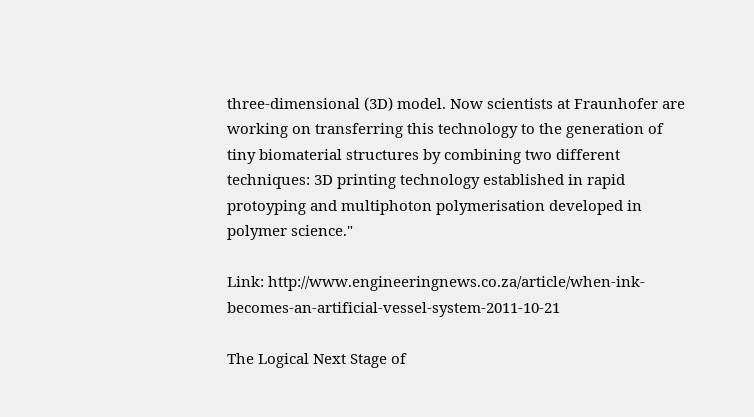three-dimensional (3D) model. Now scientists at Fraunhofer are working on transferring this technology to the generation of tiny biomaterial structures by combining two different techniques: 3D printing technology established in rapid protoyping and multiphoton polymerisation developed in polymer science."

Link: http://www.engineeringnews.co.za/article/when-ink-becomes-an-artificial-vessel-system-2011-10-21

The Logical Next Stage of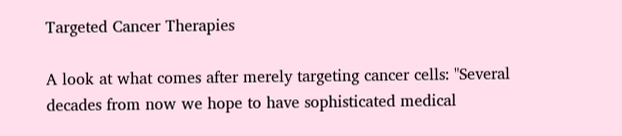Targeted Cancer Therapies

A look at what comes after merely targeting cancer cells: "Several decades from now we hope to have sophisticated medical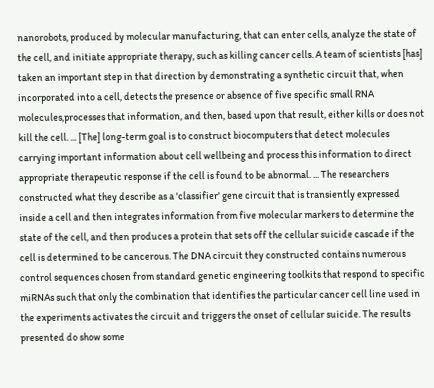nanorobots, produced by molecular manufacturing, that can enter cells, analyze the state of the cell, and initiate appropriate therapy, such as killing cancer cells. A team of scientists [has] taken an important step in that direction by demonstrating a synthetic circuit that, when incorporated into a cell, detects the presence or absence of five specific small RNA molecules,processes that information, and then, based upon that result, either kills or does not kill the cell. ... [The] long-term goal is to construct biocomputers that detect molecules carrying important information about cell wellbeing and process this information to direct appropriate therapeutic response if the cell is found to be abnormal. ... The researchers constructed what they describe as a 'classifier' gene circuit that is transiently expressed inside a cell and then integrates information from five molecular markers to determine the state of the cell, and then produces a protein that sets off the cellular suicide cascade if the cell is determined to be cancerous. The DNA circuit they constructed contains numerous control sequences chosen from standard genetic engineering toolkits that respond to specific miRNAs such that only the combination that identifies the particular cancer cell line used in the experiments activates the circuit and triggers the onset of cellular suicide. The results presented do show some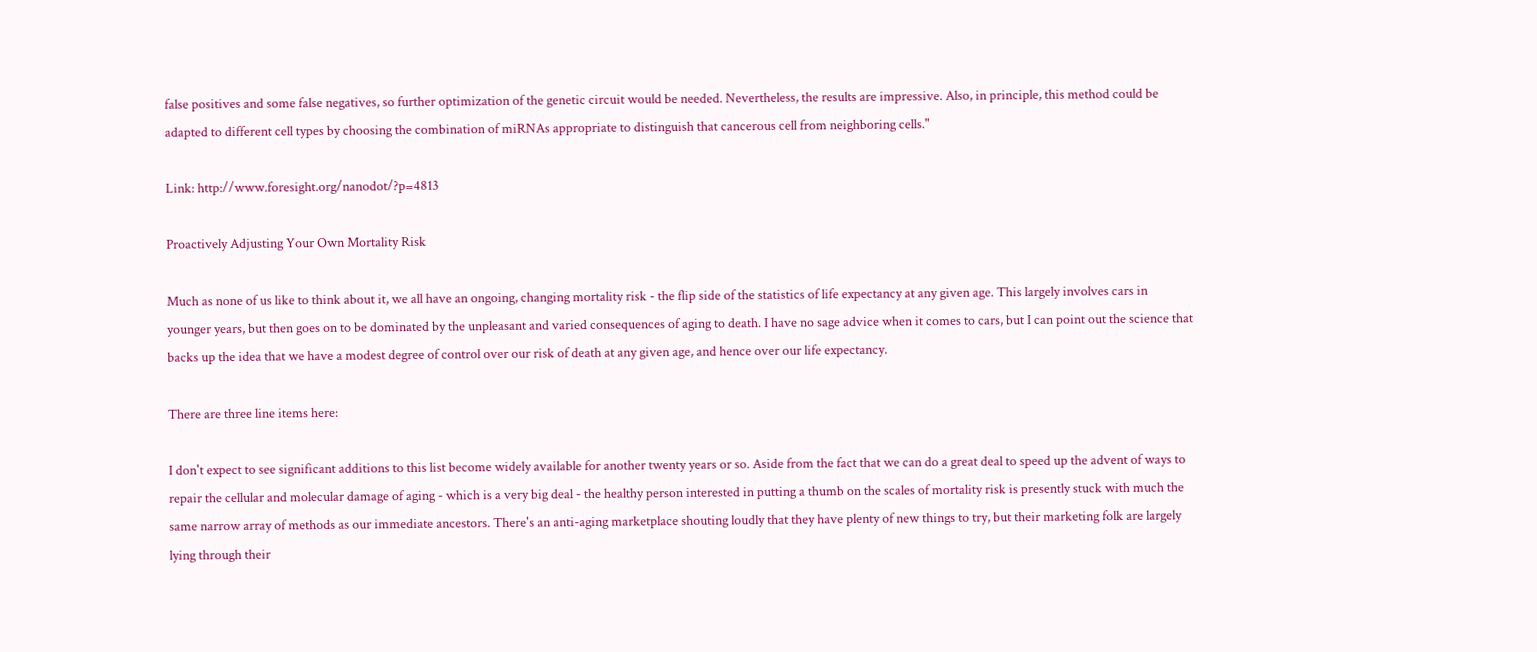false positives and some false negatives, so further optimization of the genetic circuit would be needed. Nevertheless, the results are impressive. Also, in principle, this method could be adapted to different cell types by choosing the combination of miRNAs appropriate to distinguish that cancerous cell from neighboring cells."

Link: http://www.foresight.org/nanodot/?p=4813

Proactively Adjusting Your Own Mortality Risk

Much as none of us like to think about it, we all have an ongoing, changing mortality risk - the flip side of the statistics of life expectancy at any given age. This largely involves cars in younger years, but then goes on to be dominated by the unpleasant and varied consequences of aging to death. I have no sage advice when it comes to cars, but I can point out the science that backs up the idea that we have a modest degree of control over our risk of death at any given age, and hence over our life expectancy.

There are three line items here:

I don't expect to see significant additions to this list become widely available for another twenty years or so. Aside from the fact that we can do a great deal to speed up the advent of ways to repair the cellular and molecular damage of aging - which is a very big deal - the healthy person interested in putting a thumb on the scales of mortality risk is presently stuck with much the same narrow array of methods as our immediate ancestors. There's an anti-aging marketplace shouting loudly that they have plenty of new things to try, but their marketing folk are largely lying through their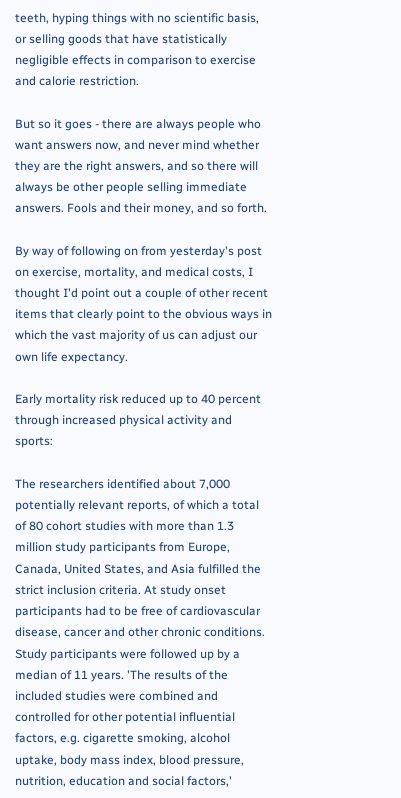teeth, hyping things with no scientific basis, or selling goods that have statistically negligible effects in comparison to exercise and calorie restriction.

But so it goes - there are always people who want answers now, and never mind whether they are the right answers, and so there will always be other people selling immediate answers. Fools and their money, and so forth.

By way of following on from yesterday's post on exercise, mortality, and medical costs, I thought I'd point out a couple of other recent items that clearly point to the obvious ways in which the vast majority of us can adjust our own life expectancy.

Early mortality risk reduced up to 40 percent through increased physical activity and sports:

The researchers identified about 7,000 potentially relevant reports, of which a total of 80 cohort studies with more than 1.3 million study participants from Europe, Canada, United States, and Asia fulfilled the strict inclusion criteria. At study onset participants had to be free of cardiovascular disease, cancer and other chronic conditions. Study participants were followed up by a median of 11 years. 'The results of the included studies were combined and controlled for other potential influential factors, e.g. cigarette smoking, alcohol uptake, body mass index, blood pressure, nutrition, education and social factors,'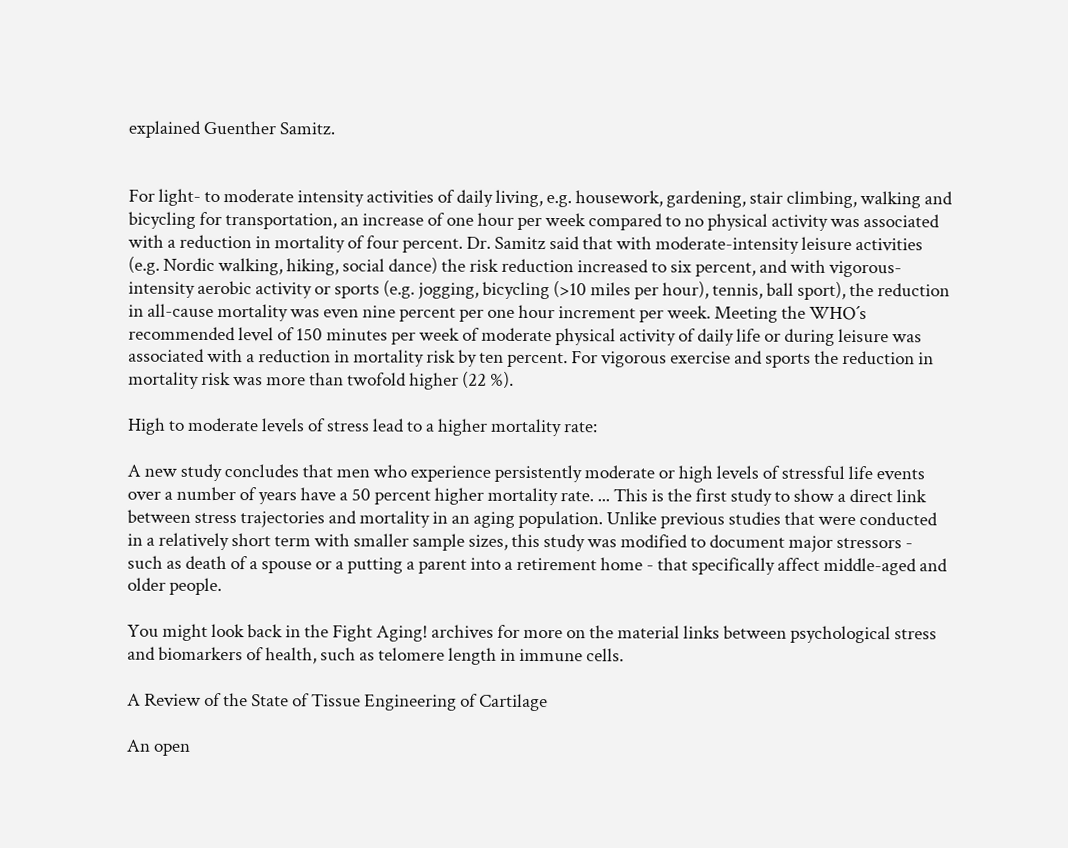explained Guenther Samitz.


For light- to moderate intensity activities of daily living, e.g. housework, gardening, stair climbing, walking and bicycling for transportation, an increase of one hour per week compared to no physical activity was associated with a reduction in mortality of four percent. Dr. Samitz said that with moderate-intensity leisure activities (e.g. Nordic walking, hiking, social dance) the risk reduction increased to six percent, and with vigorous-intensity aerobic activity or sports (e.g. jogging, bicycling (>10 miles per hour), tennis, ball sport), the reduction in all-cause mortality was even nine percent per one hour increment per week. Meeting the WHO´s recommended level of 150 minutes per week of moderate physical activity of daily life or during leisure was associated with a reduction in mortality risk by ten percent. For vigorous exercise and sports the reduction in mortality risk was more than twofold higher (22 %).

High to moderate levels of stress lead to a higher mortality rate:

A new study concludes that men who experience persistently moderate or high levels of stressful life events over a number of years have a 50 percent higher mortality rate. ... This is the first study to show a direct link between stress trajectories and mortality in an aging population. Unlike previous studies that were conducted in a relatively short term with smaller sample sizes, this study was modified to document major stressors - such as death of a spouse or a putting a parent into a retirement home - that specifically affect middle-aged and older people.

You might look back in the Fight Aging! archives for more on the material links between psychological stress and biomarkers of health, such as telomere length in immune cells.

A Review of the State of Tissue Engineering of Cartilage

An open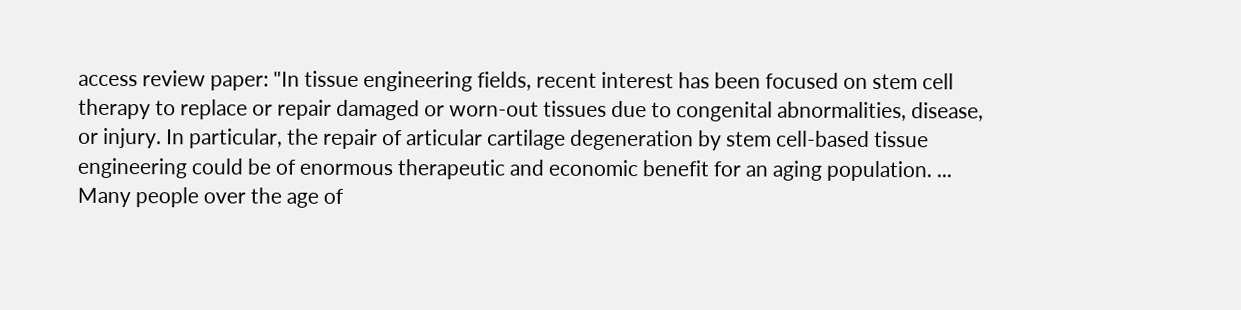access review paper: "In tissue engineering fields, recent interest has been focused on stem cell therapy to replace or repair damaged or worn-out tissues due to congenital abnormalities, disease, or injury. In particular, the repair of articular cartilage degeneration by stem cell-based tissue engineering could be of enormous therapeutic and economic benefit for an aging population. ... Many people over the age of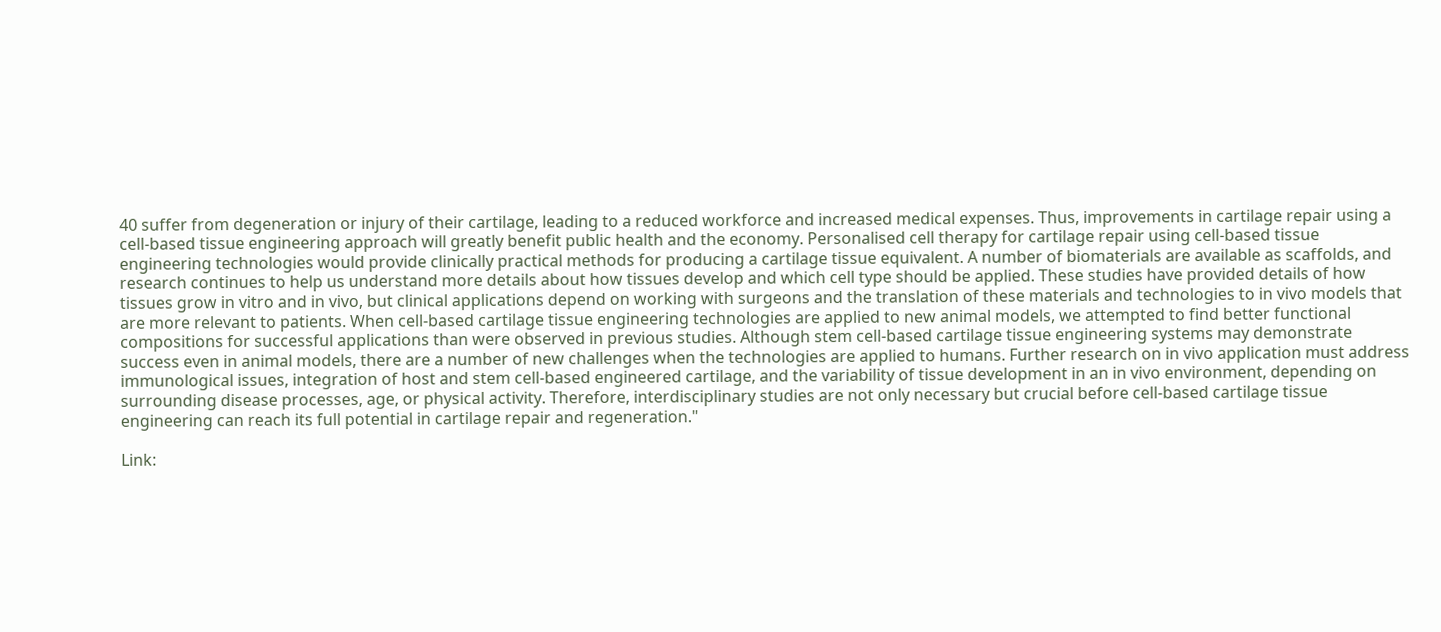40 suffer from degeneration or injury of their cartilage, leading to a reduced workforce and increased medical expenses. Thus, improvements in cartilage repair using a cell-based tissue engineering approach will greatly benefit public health and the economy. Personalised cell therapy for cartilage repair using cell-based tissue engineering technologies would provide clinically practical methods for producing a cartilage tissue equivalent. A number of biomaterials are available as scaffolds, and research continues to help us understand more details about how tissues develop and which cell type should be applied. These studies have provided details of how tissues grow in vitro and in vivo, but clinical applications depend on working with surgeons and the translation of these materials and technologies to in vivo models that are more relevant to patients. When cell-based cartilage tissue engineering technologies are applied to new animal models, we attempted to find better functional compositions for successful applications than were observed in previous studies. Although stem cell-based cartilage tissue engineering systems may demonstrate success even in animal models, there are a number of new challenges when the technologies are applied to humans. Further research on in vivo application must address immunological issues, integration of host and stem cell-based engineered cartilage, and the variability of tissue development in an in vivo environment, depending on surrounding disease processes, age, or physical activity. Therefore, interdisciplinary studies are not only necessary but crucial before cell-based cartilage tissue engineering can reach its full potential in cartilage repair and regeneration."

Link: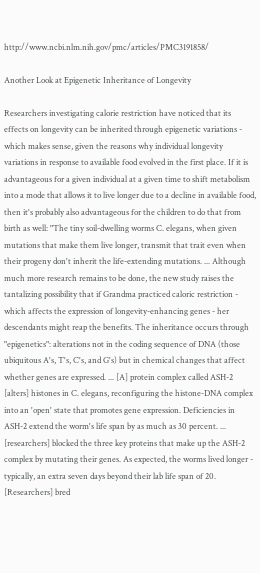http://www.ncbi.nlm.nih.gov/pmc/articles/PMC3191858/

Another Look at Epigenetic Inheritance of Longevity

Researchers investigating calorie restriction have noticed that its effects on longevity can be inherited through epigenetic variations - which makes sense, given the reasons why individual longevity variations in response to available food evolved in the first place. If it is advantageous for a given individual at a given time to shift metabolism into a mode that allows it to live longer due to a decline in available food, then it's probably also advantageous for the children to do that from birth as well: "The tiny soil-dwelling worms C. elegans, when given mutations that make them live longer, transmit that trait even when their progeny don't inherit the life-extending mutations. ... Although much more research remains to be done, the new study raises the tantalizing possibility that if Grandma practiced caloric restriction - which affects the expression of longevity-enhancing genes - her descendants might reap the benefits. The inheritance occurs through "epigenetics": alterations not in the coding sequence of DNA (those ubiquitous A's, T's, C's, and G's) but in chemical changes that affect whether genes are expressed. ... [A] protein complex called ASH-2 [alters] histones in C. elegans, reconfiguring the histone-DNA complex into an 'open' state that promotes gene expression. Deficiencies in ASH-2 extend the worm's life span by as much as 30 percent. ... [researchers] blocked the three key proteins that make up the ASH-2 complex by mutating their genes. As expected, the worms lived longer - typically, an extra seven days beyond their lab life span of 20. [Researchers] bred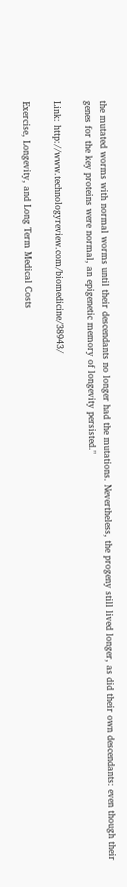the mutated worms with normal worms until their descendants no longer had the mutations. Nevertheless, the progeny still lived longer, as did their own descendants: even though their genes for the key proteins were normal, an epigenetic memory of longevity persisted."

Link: http://www.technologyreview.com/biomedicine/38943/

Exercise, Longevity, and Long Term Medical Costs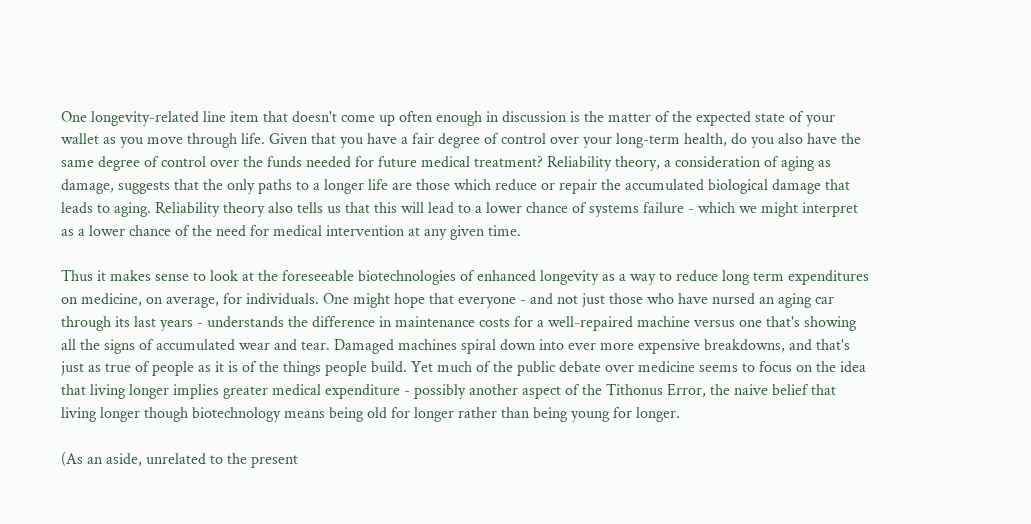One longevity-related line item that doesn't come up often enough in discussion is the matter of the expected state of your wallet as you move through life. Given that you have a fair degree of control over your long-term health, do you also have the same degree of control over the funds needed for future medical treatment? Reliability theory, a consideration of aging as damage, suggests that the only paths to a longer life are those which reduce or repair the accumulated biological damage that leads to aging. Reliability theory also tells us that this will lead to a lower chance of systems failure - which we might interpret as a lower chance of the need for medical intervention at any given time.

Thus it makes sense to look at the foreseeable biotechnologies of enhanced longevity as a way to reduce long term expenditures on medicine, on average, for individuals. One might hope that everyone - and not just those who have nursed an aging car through its last years - understands the difference in maintenance costs for a well-repaired machine versus one that's showing all the signs of accumulated wear and tear. Damaged machines spiral down into ever more expensive breakdowns, and that's just as true of people as it is of the things people build. Yet much of the public debate over medicine seems to focus on the idea that living longer implies greater medical expenditure - possibly another aspect of the Tithonus Error, the naive belief that living longer though biotechnology means being old for longer rather than being young for longer.

(As an aside, unrelated to the present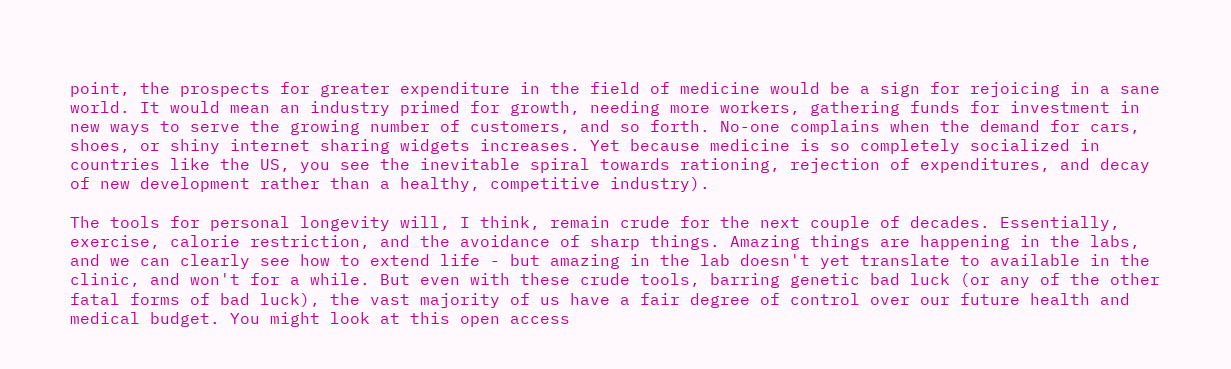point, the prospects for greater expenditure in the field of medicine would be a sign for rejoicing in a sane world. It would mean an industry primed for growth, needing more workers, gathering funds for investment in new ways to serve the growing number of customers, and so forth. No-one complains when the demand for cars, shoes, or shiny internet sharing widgets increases. Yet because medicine is so completely socialized in countries like the US, you see the inevitable spiral towards rationing, rejection of expenditures, and decay of new development rather than a healthy, competitive industry).

The tools for personal longevity will, I think, remain crude for the next couple of decades. Essentially, exercise, calorie restriction, and the avoidance of sharp things. Amazing things are happening in the labs, and we can clearly see how to extend life - but amazing in the lab doesn't yet translate to available in the clinic, and won't for a while. But even with these crude tools, barring genetic bad luck (or any of the other fatal forms of bad luck), the vast majority of us have a fair degree of control over our future health and medical budget. You might look at this open access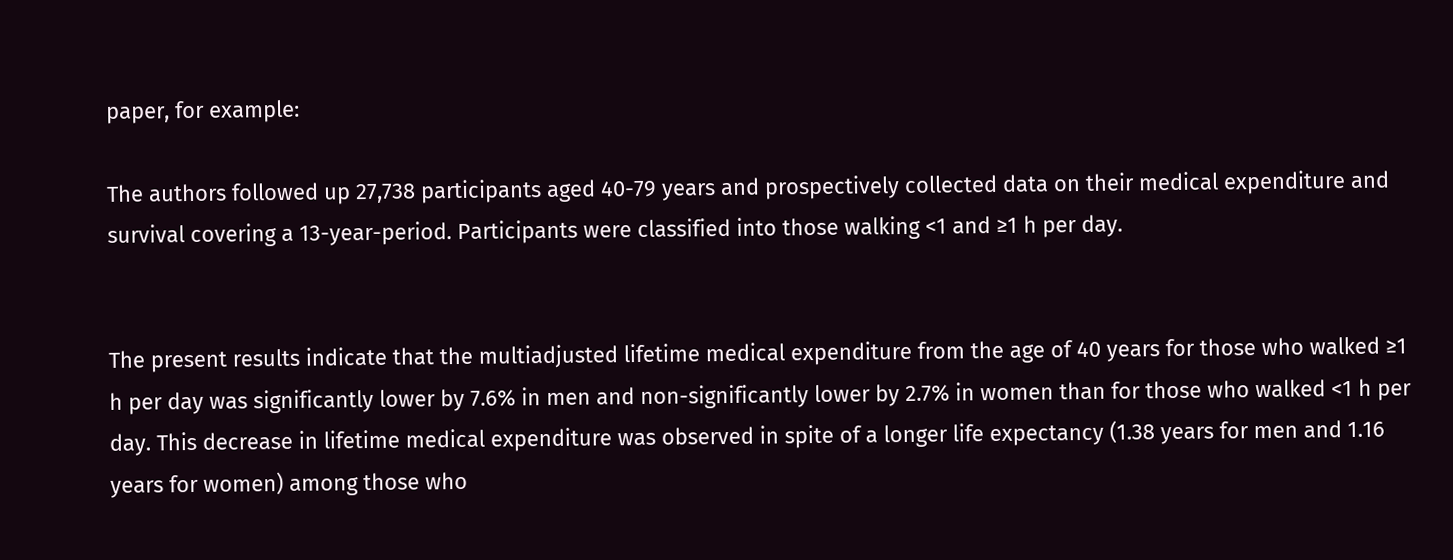paper, for example:

The authors followed up 27,738 participants aged 40-79 years and prospectively collected data on their medical expenditure and survival covering a 13-year-period. Participants were classified into those walking <1 and ≥1 h per day.


The present results indicate that the multiadjusted lifetime medical expenditure from the age of 40 years for those who walked ≥1 h per day was significantly lower by 7.6% in men and non-significantly lower by 2.7% in women than for those who walked <1 h per day. This decrease in lifetime medical expenditure was observed in spite of a longer life expectancy (1.38 years for men and 1.16 years for women) among those who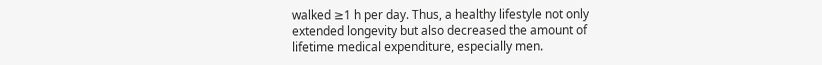walked ≥1 h per day. Thus, a healthy lifestyle not only extended longevity but also decreased the amount of lifetime medical expenditure, especially men.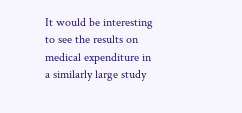It would be interesting to see the results on medical expenditure in a similarly large study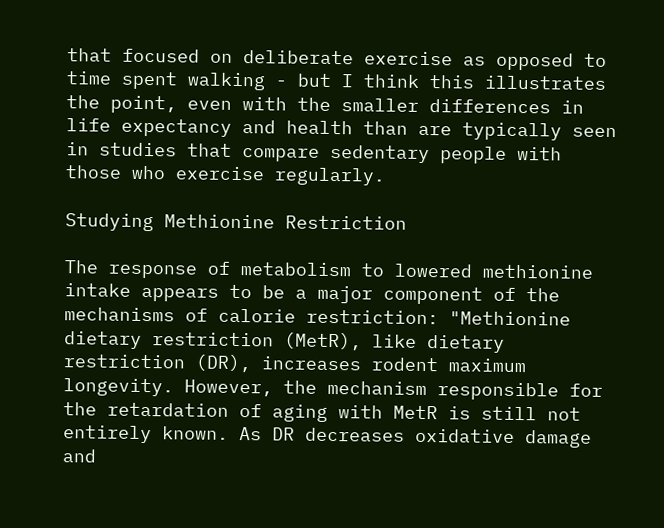that focused on deliberate exercise as opposed to time spent walking - but I think this illustrates the point, even with the smaller differences in life expectancy and health than are typically seen in studies that compare sedentary people with those who exercise regularly.

Studying Methionine Restriction

The response of metabolism to lowered methionine intake appears to be a major component of the mechanisms of calorie restriction: "Methionine dietary restriction (MetR), like dietary restriction (DR), increases rodent maximum longevity. However, the mechanism responsible for the retardation of aging with MetR is still not entirely known. As DR decreases oxidative damage and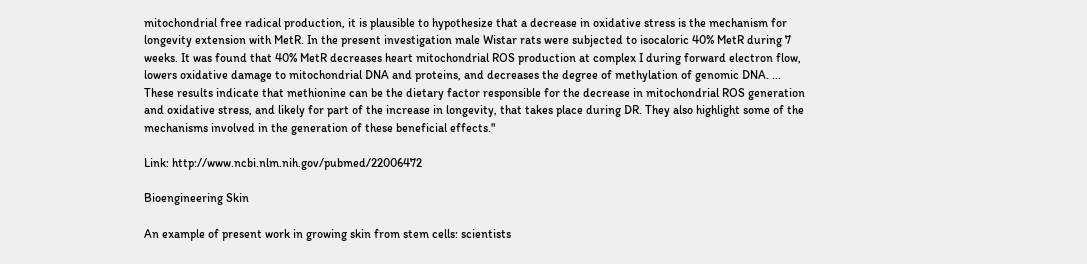mitochondrial free radical production, it is plausible to hypothesize that a decrease in oxidative stress is the mechanism for longevity extension with MetR. In the present investigation male Wistar rats were subjected to isocaloric 40% MetR during 7 weeks. It was found that 40% MetR decreases heart mitochondrial ROS production at complex I during forward electron flow, lowers oxidative damage to mitochondrial DNA and proteins, and decreases the degree of methylation of genomic DNA. ... These results indicate that methionine can be the dietary factor responsible for the decrease in mitochondrial ROS generation and oxidative stress, and likely for part of the increase in longevity, that takes place during DR. They also highlight some of the mechanisms involved in the generation of these beneficial effects."

Link: http://www.ncbi.nlm.nih.gov/pubmed/22006472

Bioengineering Skin

An example of present work in growing skin from stem cells: scientists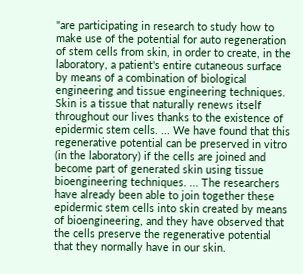"are participating in research to study how to make use of the potential for auto regeneration of stem cells from skin, in order to create, in the laboratory, a patient's entire cutaneous surface by means of a combination of biological engineering and tissue engineering techniques. Skin is a tissue that naturally renews itself throughout our lives thanks to the existence of epidermic stem cells. ... We have found that this regenerative potential can be preserved in vitro (in the laboratory) if the cells are joined and become part of generated skin using tissue bioengineering techniques. ... The researchers have already been able to join together these epidermic stem cells into skin created by means of bioengineering, and they have observed that the cells preserve the regenerative potential that they normally have in our skin.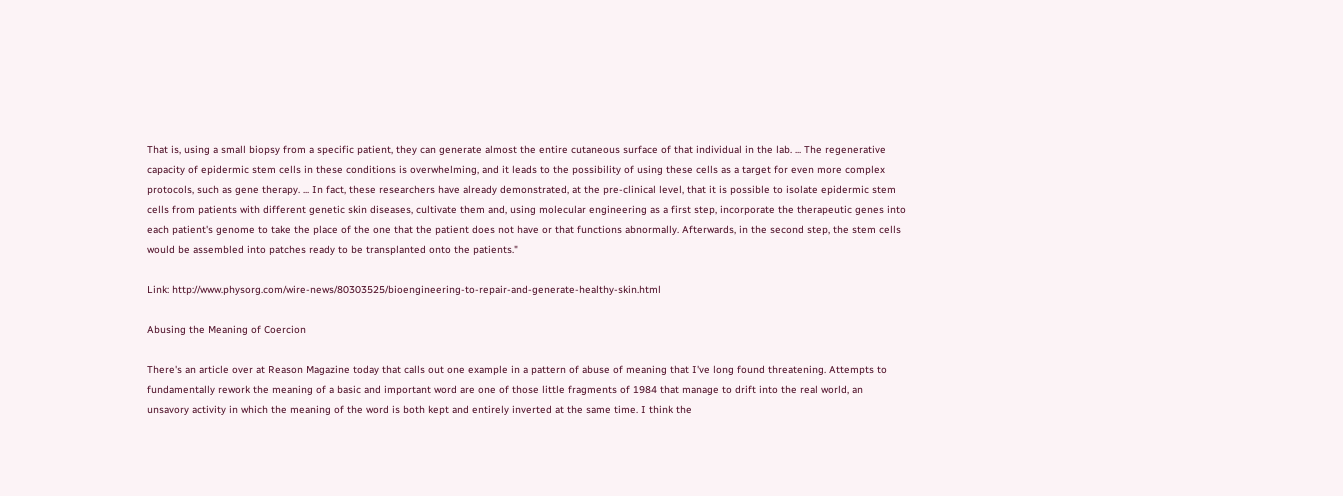That is, using a small biopsy from a specific patient, they can generate almost the entire cutaneous surface of that individual in the lab. ... The regenerative capacity of epidermic stem cells in these conditions is overwhelming, and it leads to the possibility of using these cells as a target for even more complex protocols, such as gene therapy. ... In fact, these researchers have already demonstrated, at the pre-clinical level, that it is possible to isolate epidermic stem cells from patients with different genetic skin diseases, cultivate them and, using molecular engineering as a first step, incorporate the therapeutic genes into each patient's genome to take the place of the one that the patient does not have or that functions abnormally. Afterwards, in the second step, the stem cells would be assembled into patches ready to be transplanted onto the patients."

Link: http://www.physorg.com/wire-news/80303525/bioengineering-to-repair-and-generate-healthy-skin.html

Abusing the Meaning of Coercion

There's an article over at Reason Magazine today that calls out one example in a pattern of abuse of meaning that I've long found threatening. Attempts to fundamentally rework the meaning of a basic and important word are one of those little fragments of 1984 that manage to drift into the real world, an unsavory activity in which the meaning of the word is both kept and entirely inverted at the same time. I think the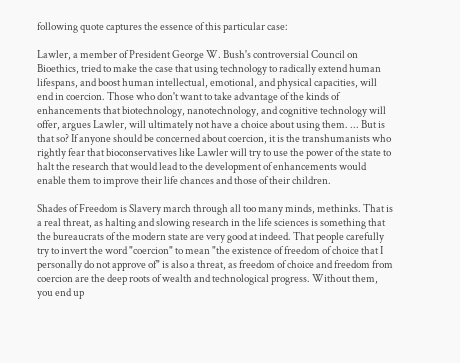following quote captures the essence of this particular case:

Lawler, a member of President George W. Bush's controversial Council on Bioethics, tried to make the case that using technology to radically extend human lifespans, and boost human intellectual, emotional, and physical capacities, will end in coercion. Those who don't want to take advantage of the kinds of enhancements that biotechnology, nanotechnology, and cognitive technology will offer, argues Lawler, will ultimately not have a choice about using them. ... But is that so? If anyone should be concerned about coercion, it is the transhumanists who rightly fear that bioconservatives like Lawler will try to use the power of the state to halt the research that would lead to the development of enhancements would enable them to improve their life chances and those of their children.

Shades of Freedom is Slavery march through all too many minds, methinks. That is a real threat, as halting and slowing research in the life sciences is something that the bureaucrats of the modern state are very good at indeed. That people carefully try to invert the word "coercion" to mean "the existence of freedom of choice that I personally do not approve of" is also a threat, as freedom of choice and freedom from coercion are the deep roots of wealth and technological progress. Without them, you end up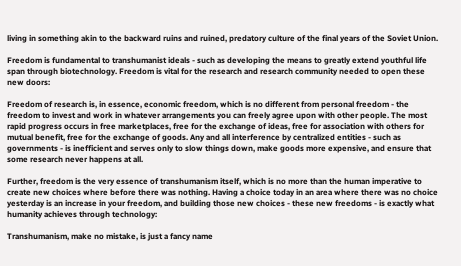living in something akin to the backward ruins and ruined, predatory culture of the final years of the Soviet Union.

Freedom is fundamental to transhumanist ideals - such as developing the means to greatly extend youthful life span through biotechnology. Freedom is vital for the research and research community needed to open these new doors:

Freedom of research is, in essence, economic freedom, which is no different from personal freedom - the freedom to invest and work in whatever arrangements you can freely agree upon with other people. The most rapid progress occurs in free marketplaces, free for the exchange of ideas, free for association with others for mutual benefit, free for the exchange of goods. Any and all interference by centralized entities - such as governments - is inefficient and serves only to slow things down, make goods more expensive, and ensure that some research never happens at all.

Further, freedom is the very essence of transhumanism itself, which is no more than the human imperative to create new choices where before there was nothing. Having a choice today in an area where there was no choice yesterday is an increase in your freedom, and building those new choices - these new freedoms - is exactly what humanity achieves through technology:

Transhumanism, make no mistake, is just a fancy name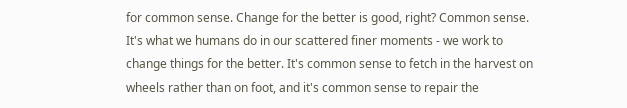for common sense. Change for the better is good, right? Common sense. It's what we humans do in our scattered finer moments - we work to change things for the better. It's common sense to fetch in the harvest on wheels rather than on foot, and it's common sense to repair the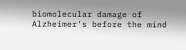biomolecular damage of Alzheimer's before the mind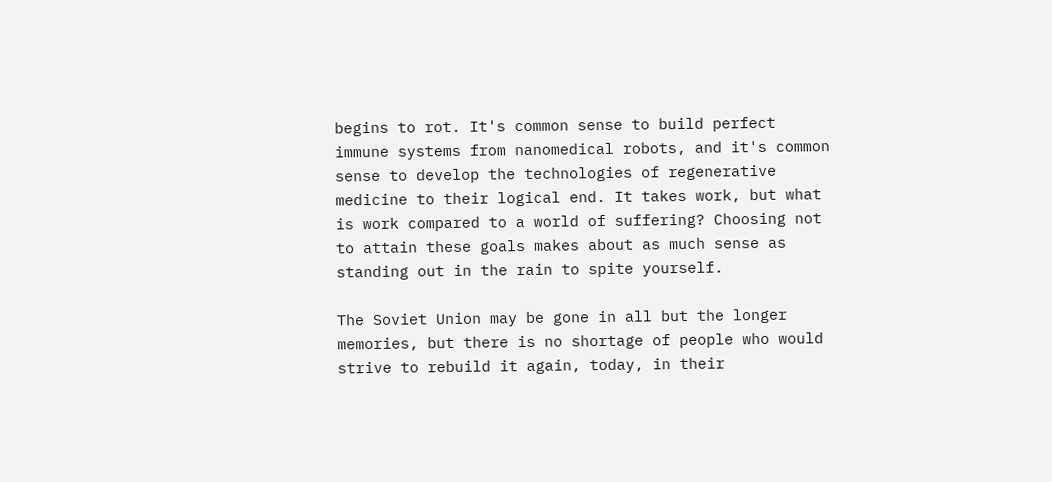begins to rot. It's common sense to build perfect immune systems from nanomedical robots, and it's common sense to develop the technologies of regenerative medicine to their logical end. It takes work, but what is work compared to a world of suffering? Choosing not to attain these goals makes about as much sense as standing out in the rain to spite yourself.

The Soviet Union may be gone in all but the longer memories, but there is no shortage of people who would strive to rebuild it again, today, in their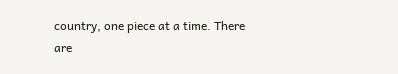country, one piece at a time. There are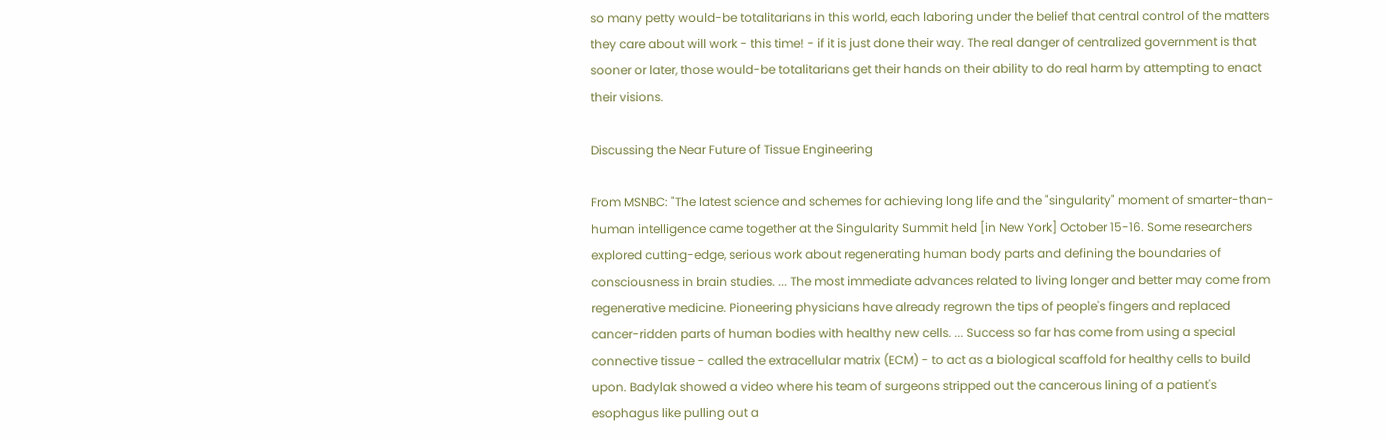so many petty would-be totalitarians in this world, each laboring under the belief that central control of the matters they care about will work - this time! - if it is just done their way. The real danger of centralized government is that sooner or later, those would-be totalitarians get their hands on their ability to do real harm by attempting to enact their visions.

Discussing the Near Future of Tissue Engineering

From MSNBC: "The latest science and schemes for achieving long life and the "singularity" moment of smarter-than-human intelligence came together at the Singularity Summit held [in New York] October 15-16. Some researchers explored cutting-edge, serious work about regenerating human body parts and defining the boundaries of consciousness in brain studies. ... The most immediate advances related to living longer and better may come from regenerative medicine. Pioneering physicians have already regrown the tips of people's fingers and replaced cancer-ridden parts of human bodies with healthy new cells. ... Success so far has come from using a special connective tissue - called the extracellular matrix (ECM) - to act as a biological scaffold for healthy cells to build upon. Badylak showed a video where his team of surgeons stripped out the cancerous lining of a patient's esophagus like pulling out a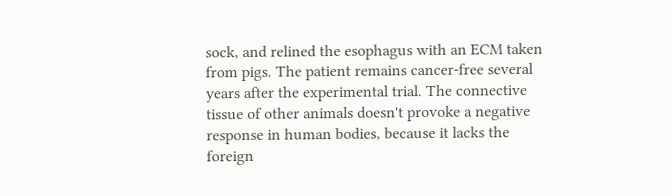sock, and relined the esophagus with an ECM taken from pigs. The patient remains cancer-free several years after the experimental trial. The connective tissue of other animals doesn't provoke a negative response in human bodies, because it lacks the foreign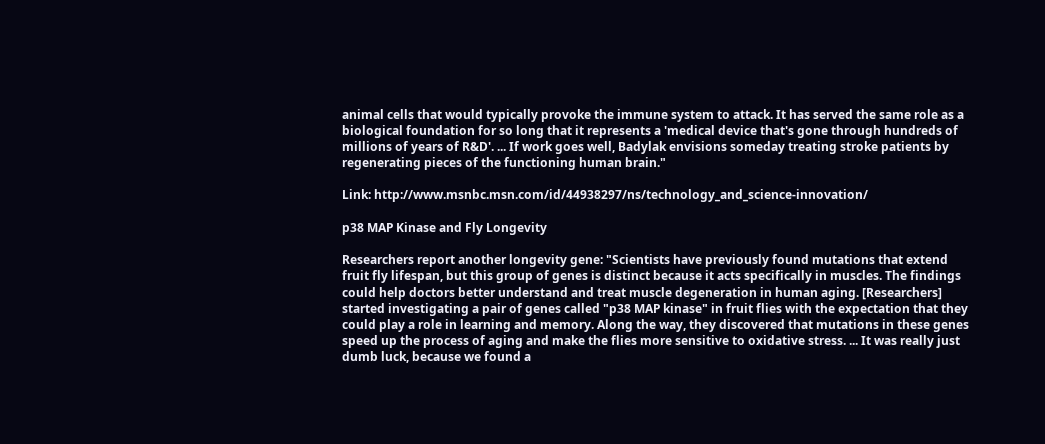animal cells that would typically provoke the immune system to attack. It has served the same role as a biological foundation for so long that it represents a 'medical device that's gone through hundreds of millions of years of R&D'. ... If work goes well, Badylak envisions someday treating stroke patients by regenerating pieces of the functioning human brain."

Link: http://www.msnbc.msn.com/id/44938297/ns/technology_and_science-innovation/

p38 MAP Kinase and Fly Longevity

Researchers report another longevity gene: "Scientists have previously found mutations that extend fruit fly lifespan, but this group of genes is distinct because it acts specifically in muscles. The findings could help doctors better understand and treat muscle degeneration in human aging. [Researchers] started investigating a pair of genes called "p38 MAP kinase" in fruit flies with the expectation that they could play a role in learning and memory. Along the way, they discovered that mutations in these genes speed up the process of aging and make the flies more sensitive to oxidative stress. ... It was really just dumb luck, because we found a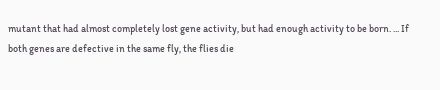mutant that had almost completely lost gene activity, but had enough activity to be born. ... If both genes are defective in the same fly, the flies die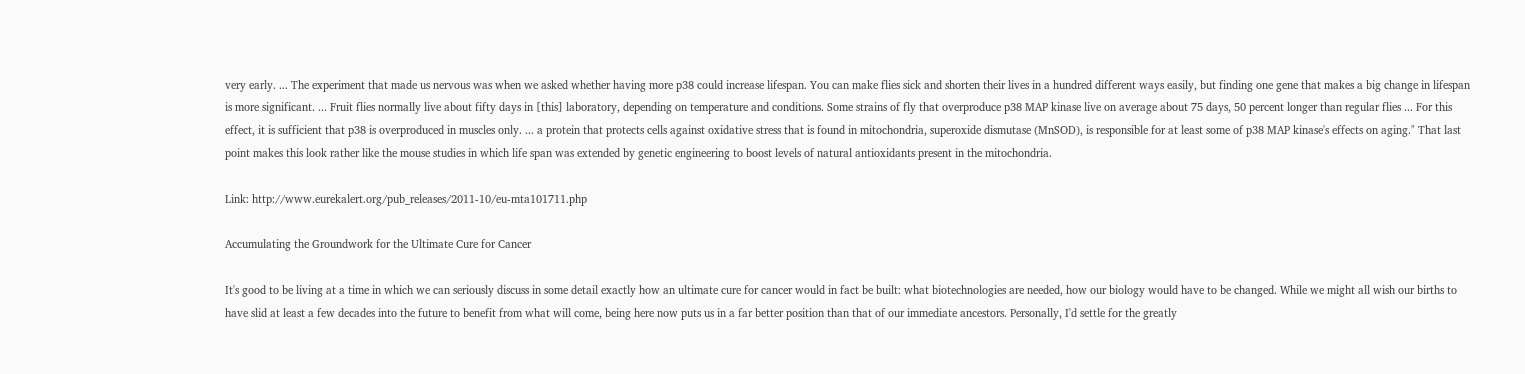very early. ... The experiment that made us nervous was when we asked whether having more p38 could increase lifespan. You can make flies sick and shorten their lives in a hundred different ways easily, but finding one gene that makes a big change in lifespan is more significant. ... Fruit flies normally live about fifty days in [this] laboratory, depending on temperature and conditions. Some strains of fly that overproduce p38 MAP kinase live on average about 75 days, 50 percent longer than regular flies ... For this effect, it is sufficient that p38 is overproduced in muscles only. ... a protein that protects cells against oxidative stress that is found in mitochondria, superoxide dismutase (MnSOD), is responsible for at least some of p38 MAP kinase's effects on aging." That last point makes this look rather like the mouse studies in which life span was extended by genetic engineering to boost levels of natural antioxidants present in the mitochondria.

Link: http://www.eurekalert.org/pub_releases/2011-10/eu-mta101711.php

Accumulating the Groundwork for the Ultimate Cure for Cancer

It's good to be living at a time in which we can seriously discuss in some detail exactly how an ultimate cure for cancer would in fact be built: what biotechnologies are needed, how our biology would have to be changed. While we might all wish our births to have slid at least a few decades into the future to benefit from what will come, being here now puts us in a far better position than that of our immediate ancestors. Personally, I'd settle for the greatly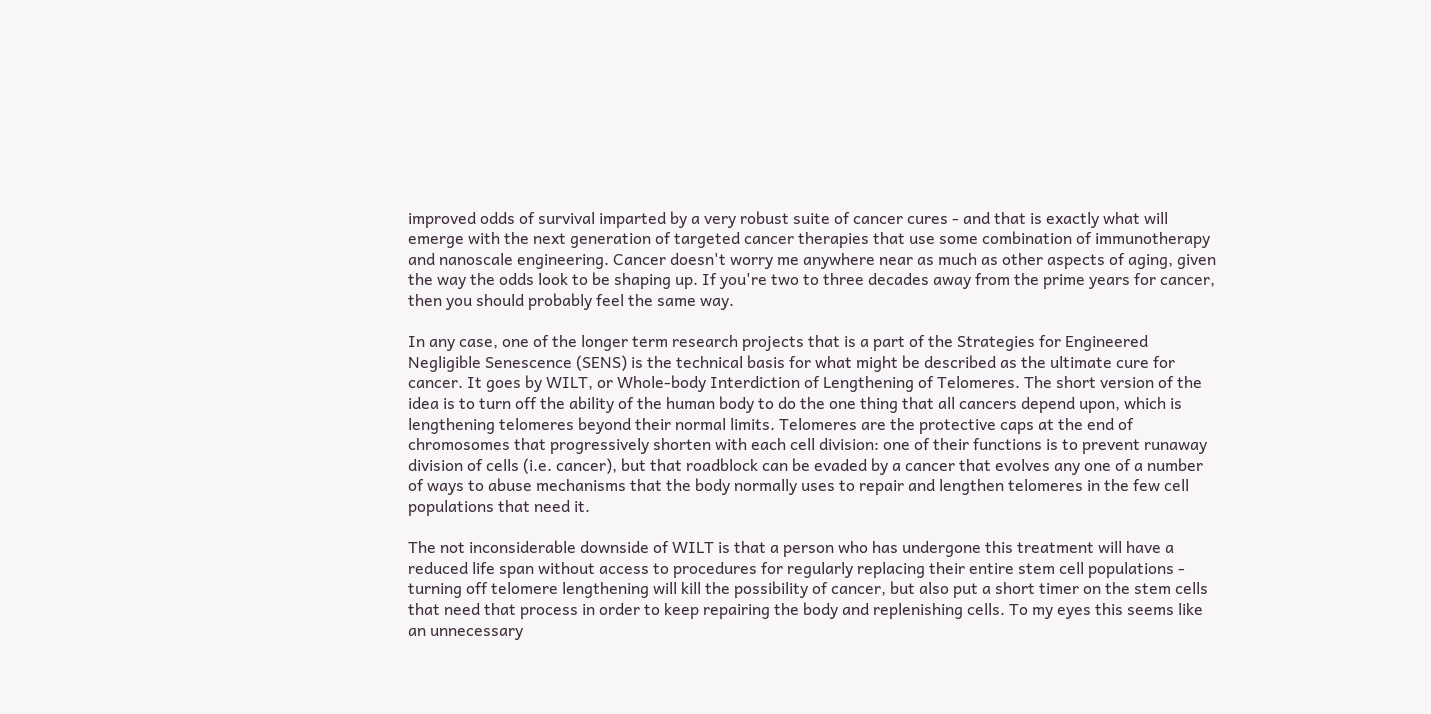improved odds of survival imparted by a very robust suite of cancer cures - and that is exactly what will emerge with the next generation of targeted cancer therapies that use some combination of immunotherapy and nanoscale engineering. Cancer doesn't worry me anywhere near as much as other aspects of aging, given the way the odds look to be shaping up. If you're two to three decades away from the prime years for cancer, then you should probably feel the same way.

In any case, one of the longer term research projects that is a part of the Strategies for Engineered Negligible Senescence (SENS) is the technical basis for what might be described as the ultimate cure for cancer. It goes by WILT, or Whole-body Interdiction of Lengthening of Telomeres. The short version of the idea is to turn off the ability of the human body to do the one thing that all cancers depend upon, which is lengthening telomeres beyond their normal limits. Telomeres are the protective caps at the end of chromosomes that progressively shorten with each cell division: one of their functions is to prevent runaway division of cells (i.e. cancer), but that roadblock can be evaded by a cancer that evolves any one of a number of ways to abuse mechanisms that the body normally uses to repair and lengthen telomeres in the few cell populations that need it.

The not inconsiderable downside of WILT is that a person who has undergone this treatment will have a reduced life span without access to procedures for regularly replacing their entire stem cell populations - turning off telomere lengthening will kill the possibility of cancer, but also put a short timer on the stem cells that need that process in order to keep repairing the body and replenishing cells. To my eyes this seems like an unnecessary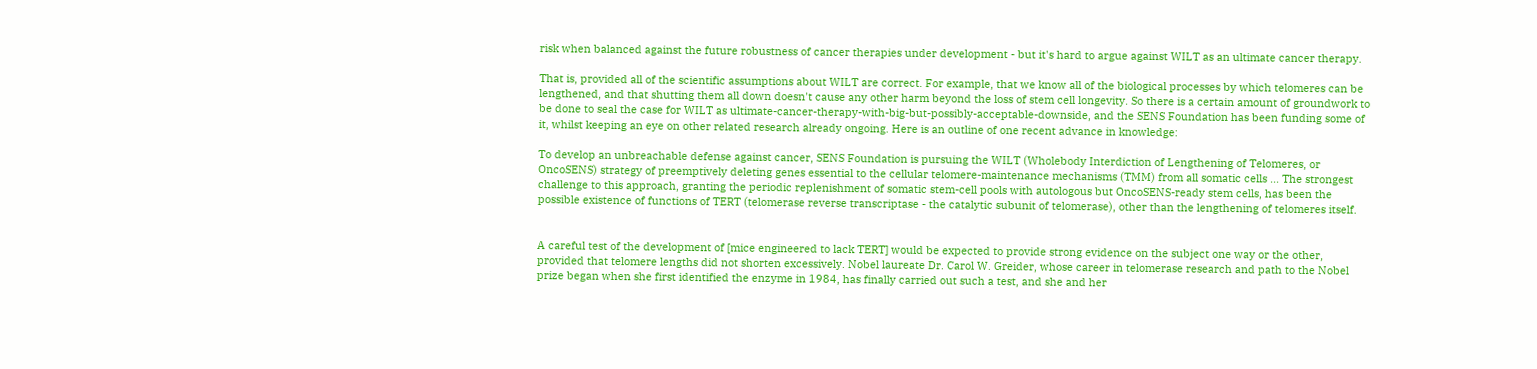risk when balanced against the future robustness of cancer therapies under development - but it's hard to argue against WILT as an ultimate cancer therapy.

That is, provided all of the scientific assumptions about WILT are correct. For example, that we know all of the biological processes by which telomeres can be lengthened, and that shutting them all down doesn't cause any other harm beyond the loss of stem cell longevity. So there is a certain amount of groundwork to be done to seal the case for WILT as ultimate-cancer-therapy-with-big-but-possibly-acceptable-downside, and the SENS Foundation has been funding some of it, whilst keeping an eye on other related research already ongoing. Here is an outline of one recent advance in knowledge:

To develop an unbreachable defense against cancer, SENS Foundation is pursuing the WILT (Wholebody Interdiction of Lengthening of Telomeres, or OncoSENS) strategy of preemptively deleting genes essential to the cellular telomere-maintenance mechanisms (TMM) from all somatic cells ... The strongest challenge to this approach, granting the periodic replenishment of somatic stem-cell pools with autologous but OncoSENS-ready stem cells, has been the possible existence of functions of TERT (telomerase reverse transcriptase - the catalytic subunit of telomerase), other than the lengthening of telomeres itself.


A careful test of the development of [mice engineered to lack TERT] would be expected to provide strong evidence on the subject one way or the other, provided that telomere lengths did not shorten excessively. Nobel laureate Dr. Carol W. Greider, whose career in telomerase research and path to the Nobel prize began when she first identified the enzyme in 1984, has finally carried out such a test, and she and her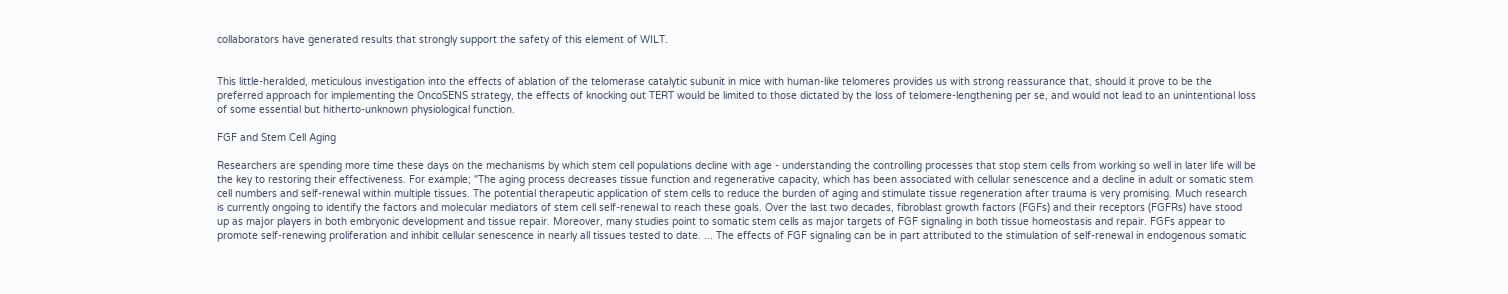collaborators have generated results that strongly support the safety of this element of WILT.


This little-heralded, meticulous investigation into the effects of ablation of the telomerase catalytic subunit in mice with human-like telomeres provides us with strong reassurance that, should it prove to be the preferred approach for implementing the OncoSENS strategy, the effects of knocking out TERT would be limited to those dictated by the loss of telomere-lengthening per se, and would not lead to an unintentional loss of some essential but hitherto-unknown physiological function.

FGF and Stem Cell Aging

Researchers are spending more time these days on the mechanisms by which stem cell populations decline with age - understanding the controlling processes that stop stem cells from working so well in later life will be the key to restoring their effectiveness. For example; "The aging process decreases tissue function and regenerative capacity, which has been associated with cellular senescence and a decline in adult or somatic stem cell numbers and self-renewal within multiple tissues. The potential therapeutic application of stem cells to reduce the burden of aging and stimulate tissue regeneration after trauma is very promising. Much research is currently ongoing to identify the factors and molecular mediators of stem cell self-renewal to reach these goals. Over the last two decades, fibroblast growth factors (FGFs) and their receptors (FGFRs) have stood up as major players in both embryonic development and tissue repair. Moreover, many studies point to somatic stem cells as major targets of FGF signaling in both tissue homeostasis and repair. FGFs appear to promote self-renewing proliferation and inhibit cellular senescence in nearly all tissues tested to date. ... The effects of FGF signaling can be in part attributed to the stimulation of self-renewal in endogenous somatic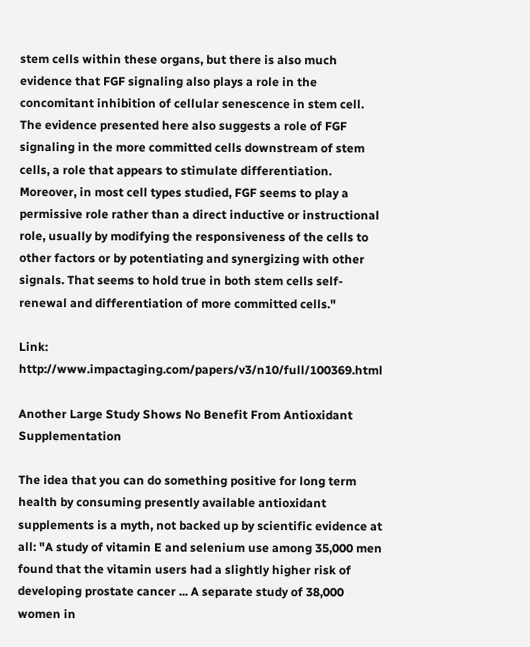stem cells within these organs, but there is also much evidence that FGF signaling also plays a role in the concomitant inhibition of cellular senescence in stem cell. The evidence presented here also suggests a role of FGF signaling in the more committed cells downstream of stem cells, a role that appears to stimulate differentiation. Moreover, in most cell types studied, FGF seems to play a permissive role rather than a direct inductive or instructional role, usually by modifying the responsiveness of the cells to other factors or by potentiating and synergizing with other signals. That seems to hold true in both stem cells self-renewal and differentiation of more committed cells."

Link: http://www.impactaging.com/papers/v3/n10/full/100369.html

Another Large Study Shows No Benefit From Antioxidant Supplementation

The idea that you can do something positive for long term health by consuming presently available antioxidant supplements is a myth, not backed up by scientific evidence at all: "A study of vitamin E and selenium use among 35,000 men found that the vitamin users had a slightly higher risk of developing prostate cancer ... A separate study of 38,000 women in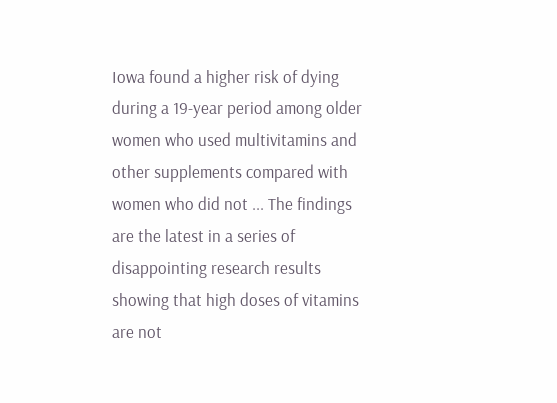Iowa found a higher risk of dying during a 19-year period among older women who used multivitamins and other supplements compared with women who did not ... The findings are the latest in a series of disappointing research results showing that high doses of vitamins are not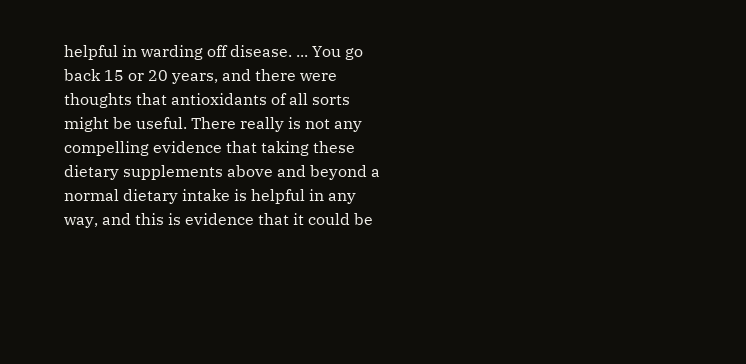helpful in warding off disease. ... You go back 15 or 20 years, and there were thoughts that antioxidants of all sorts might be useful. There really is not any compelling evidence that taking these dietary supplements above and beyond a normal dietary intake is helpful in any way, and this is evidence that it could be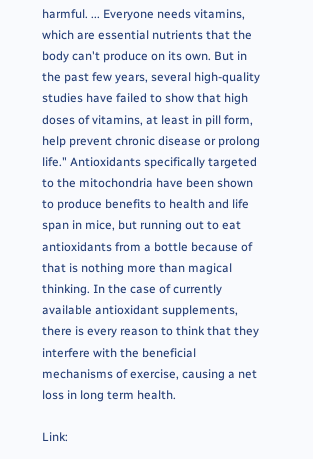harmful. ... Everyone needs vitamins, which are essential nutrients that the body can't produce on its own. But in the past few years, several high-quality studies have failed to show that high doses of vitamins, at least in pill form, help prevent chronic disease or prolong life." Antioxidants specifically targeted to the mitochondria have been shown to produce benefits to health and life span in mice, but running out to eat antioxidants from a bottle because of that is nothing more than magical thinking. In the case of currently available antioxidant supplements, there is every reason to think that they interfere with the beneficial mechanisms of exercise, causing a net loss in long term health.

Link: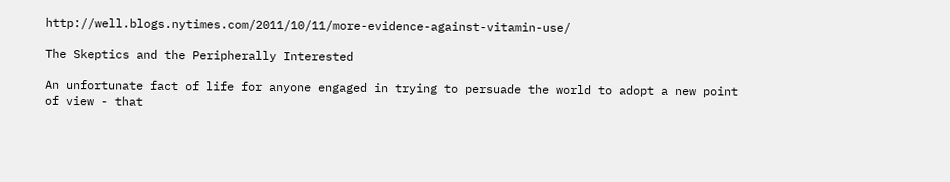http://well.blogs.nytimes.com/2011/10/11/more-evidence-against-vitamin-use/

The Skeptics and the Peripherally Interested

An unfortunate fact of life for anyone engaged in trying to persuade the world to adopt a new point of view - that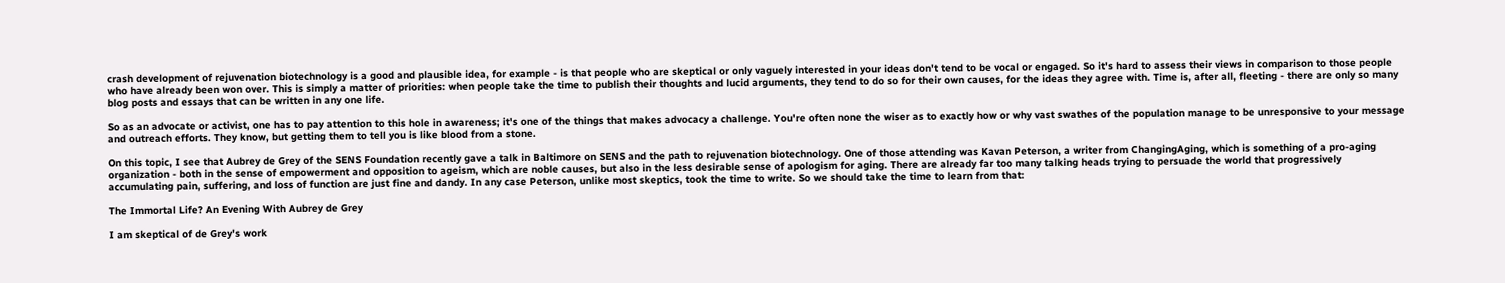crash development of rejuvenation biotechnology is a good and plausible idea, for example - is that people who are skeptical or only vaguely interested in your ideas don't tend to be vocal or engaged. So it's hard to assess their views in comparison to those people who have already been won over. This is simply a matter of priorities: when people take the time to publish their thoughts and lucid arguments, they tend to do so for their own causes, for the ideas they agree with. Time is, after all, fleeting - there are only so many blog posts and essays that can be written in any one life.

So as an advocate or activist, one has to pay attention to this hole in awareness; it's one of the things that makes advocacy a challenge. You're often none the wiser as to exactly how or why vast swathes of the population manage to be unresponsive to your message and outreach efforts. They know, but getting them to tell you is like blood from a stone.

On this topic, I see that Aubrey de Grey of the SENS Foundation recently gave a talk in Baltimore on SENS and the path to rejuvenation biotechnology. One of those attending was Kavan Peterson, a writer from ChangingAging, which is something of a pro-aging organization - both in the sense of empowerment and opposition to ageism, which are noble causes, but also in the less desirable sense of apologism for aging. There are already far too many talking heads trying to persuade the world that progressively accumulating pain, suffering, and loss of function are just fine and dandy. In any case Peterson, unlike most skeptics, took the time to write. So we should take the time to learn from that:

The Immortal Life? An Evening With Aubrey de Grey

I am skeptical of de Grey's work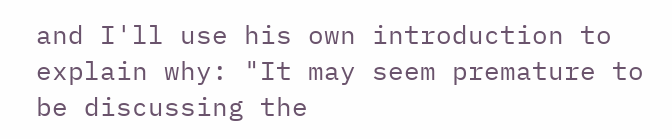and I'll use his own introduction to explain why: "It may seem premature to be discussing the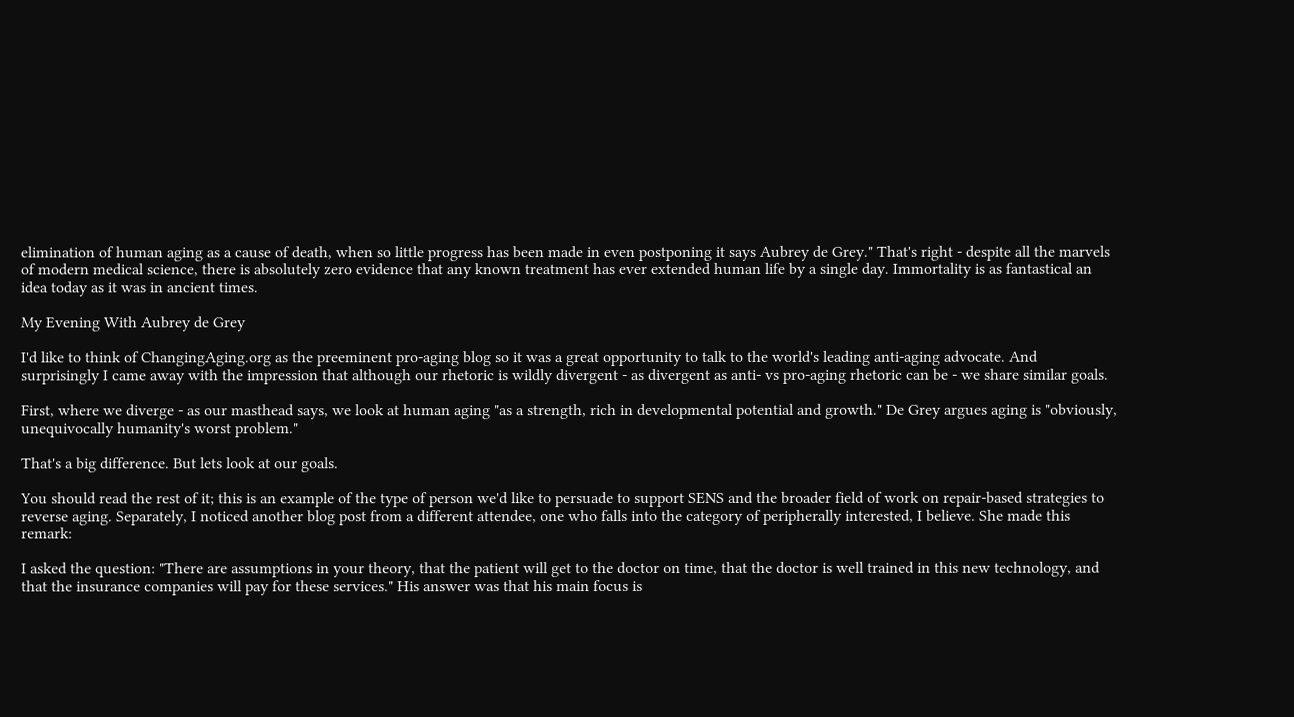elimination of human aging as a cause of death, when so little progress has been made in even postponing it says Aubrey de Grey." That's right - despite all the marvels of modern medical science, there is absolutely zero evidence that any known treatment has ever extended human life by a single day. Immortality is as fantastical an idea today as it was in ancient times.

My Evening With Aubrey de Grey

I'd like to think of ChangingAging.org as the preeminent pro-aging blog so it was a great opportunity to talk to the world's leading anti-aging advocate. And surprisingly I came away with the impression that although our rhetoric is wildly divergent - as divergent as anti- vs pro-aging rhetoric can be - we share similar goals.

First, where we diverge - as our masthead says, we look at human aging "as a strength, rich in developmental potential and growth." De Grey argues aging is "obviously, unequivocally humanity's worst problem."

That's a big difference. But lets look at our goals.

You should read the rest of it; this is an example of the type of person we'd like to persuade to support SENS and the broader field of work on repair-based strategies to reverse aging. Separately, I noticed another blog post from a different attendee, one who falls into the category of peripherally interested, I believe. She made this remark:

I asked the question: "There are assumptions in your theory, that the patient will get to the doctor on time, that the doctor is well trained in this new technology, and that the insurance companies will pay for these services." His answer was that his main focus is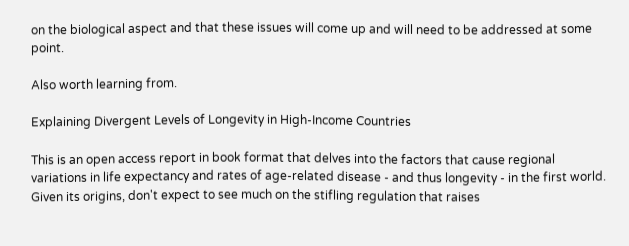on the biological aspect and that these issues will come up and will need to be addressed at some point.

Also worth learning from.

Explaining Divergent Levels of Longevity in High-Income Countries

This is an open access report in book format that delves into the factors that cause regional variations in life expectancy and rates of age-related disease - and thus longevity - in the first world. Given its origins, don't expect to see much on the stifling regulation that raises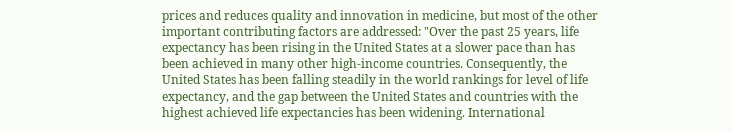prices and reduces quality and innovation in medicine, but most of the other important contributing factors are addressed: "Over the past 25 years, life expectancy has been rising in the United States at a slower pace than has been achieved in many other high-income countries. Consequently, the United States has been falling steadily in the world rankings for level of life expectancy, and the gap between the United States and countries with the highest achieved life expectancies has been widening. International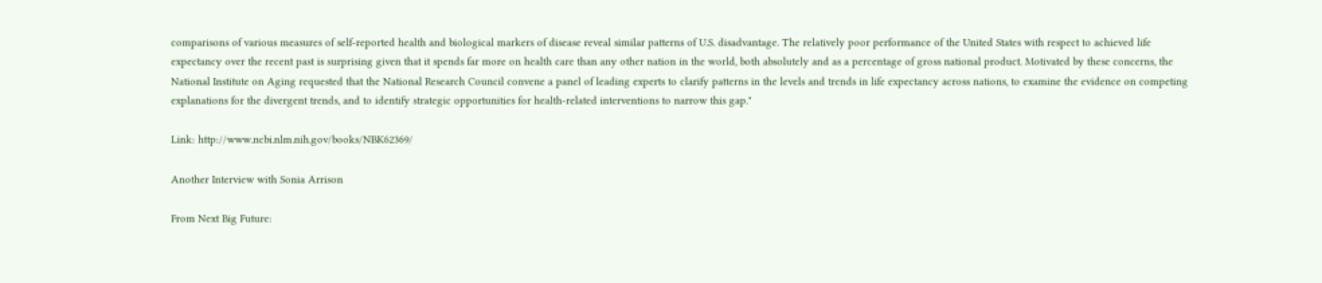comparisons of various measures of self-reported health and biological markers of disease reveal similar patterns of U.S. disadvantage. The relatively poor performance of the United States with respect to achieved life expectancy over the recent past is surprising given that it spends far more on health care than any other nation in the world, both absolutely and as a percentage of gross national product. Motivated by these concerns, the National Institute on Aging requested that the National Research Council convene a panel of leading experts to clarify patterns in the levels and trends in life expectancy across nations, to examine the evidence on competing explanations for the divergent trends, and to identify strategic opportunities for health-related interventions to narrow this gap."

Link: http://www.ncbi.nlm.nih.gov/books/NBK62369/

Another Interview with Sonia Arrison

From Next Big Future: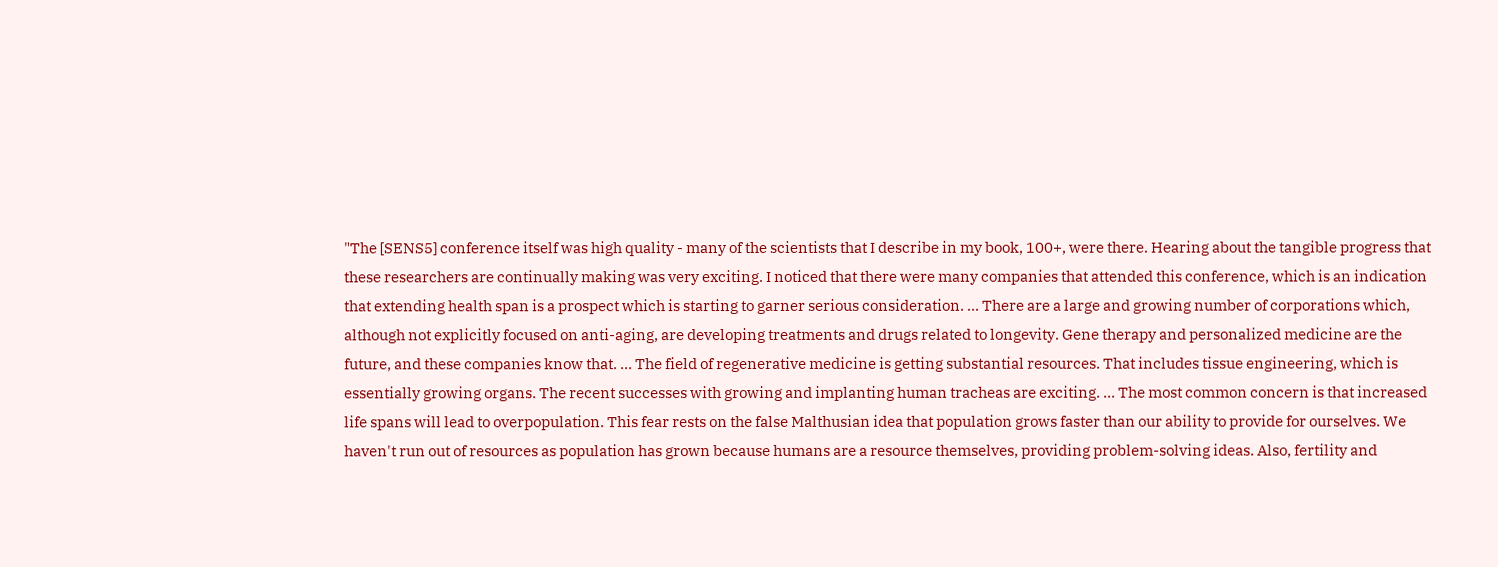"The [SENS5] conference itself was high quality - many of the scientists that I describe in my book, 100+, were there. Hearing about the tangible progress that these researchers are continually making was very exciting. I noticed that there were many companies that attended this conference, which is an indication that extending health span is a prospect which is starting to garner serious consideration. ... There are a large and growing number of corporations which, although not explicitly focused on anti-aging, are developing treatments and drugs related to longevity. Gene therapy and personalized medicine are the future, and these companies know that. ... The field of regenerative medicine is getting substantial resources. That includes tissue engineering, which is essentially growing organs. The recent successes with growing and implanting human tracheas are exciting. ... The most common concern is that increased life spans will lead to overpopulation. This fear rests on the false Malthusian idea that population grows faster than our ability to provide for ourselves. We haven't run out of resources as population has grown because humans are a resource themselves, providing problem-solving ideas. Also, fertility and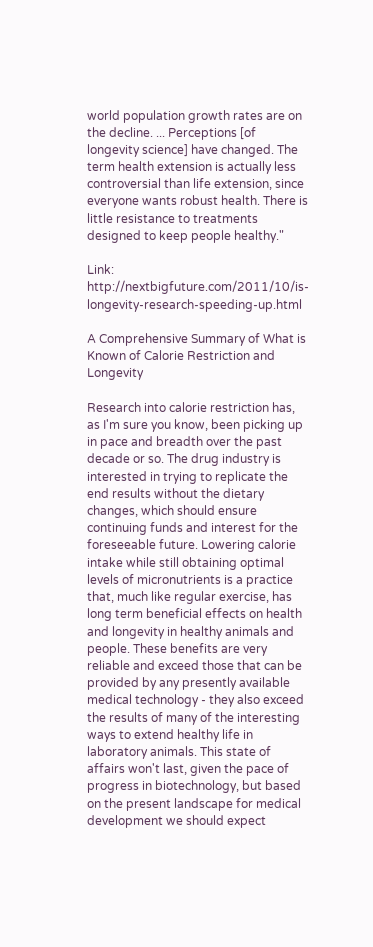world population growth rates are on the decline. ... Perceptions [of longevity science] have changed. The term health extension is actually less controversial than life extension, since everyone wants robust health. There is little resistance to treatments designed to keep people healthy."

Link: http://nextbigfuture.com/2011/10/is-longevity-research-speeding-up.html

A Comprehensive Summary of What is Known of Calorie Restriction and Longevity

Research into calorie restriction has, as I'm sure you know, been picking up in pace and breadth over the past decade or so. The drug industry is interested in trying to replicate the end results without the dietary changes, which should ensure continuing funds and interest for the foreseeable future. Lowering calorie intake while still obtaining optimal levels of micronutrients is a practice that, much like regular exercise, has long term beneficial effects on health and longevity in healthy animals and people. These benefits are very reliable and exceed those that can be provided by any presently available medical technology - they also exceed the results of many of the interesting ways to extend healthy life in laboratory animals. This state of affairs won't last, given the pace of progress in biotechnology, but based on the present landscape for medical development we should expect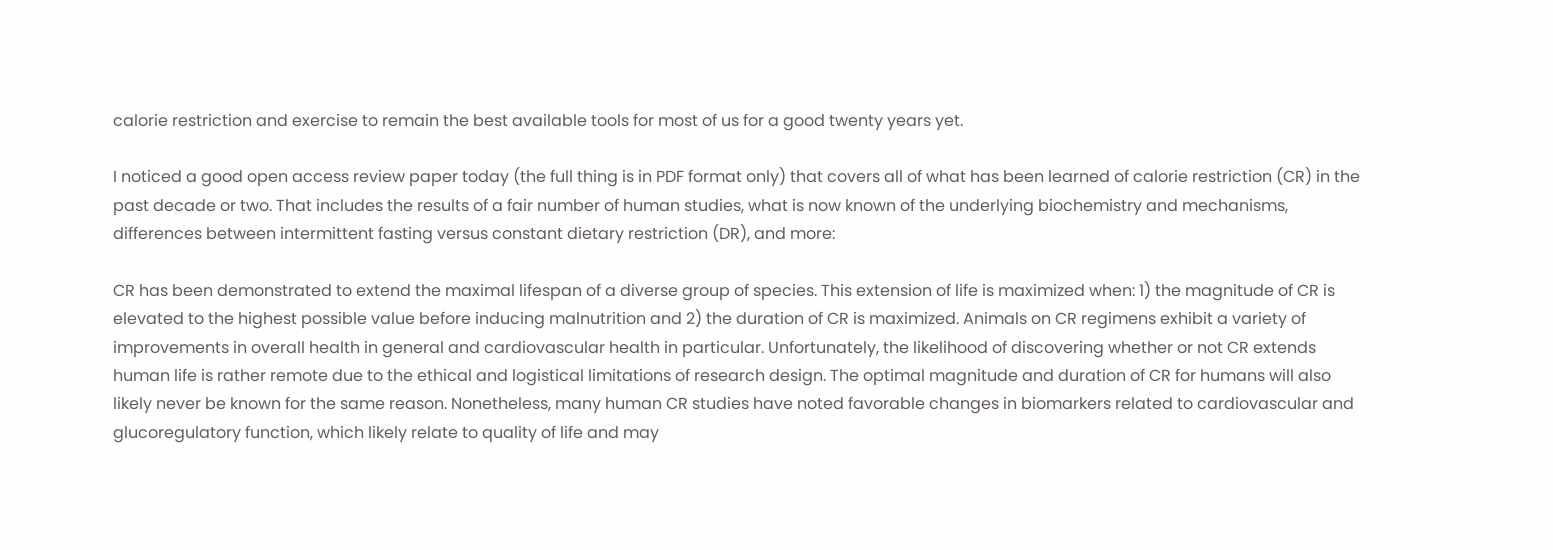calorie restriction and exercise to remain the best available tools for most of us for a good twenty years yet.

I noticed a good open access review paper today (the full thing is in PDF format only) that covers all of what has been learned of calorie restriction (CR) in the past decade or two. That includes the results of a fair number of human studies, what is now known of the underlying biochemistry and mechanisms, differences between intermittent fasting versus constant dietary restriction (DR), and more:

CR has been demonstrated to extend the maximal lifespan of a diverse group of species. This extension of life is maximized when: 1) the magnitude of CR is elevated to the highest possible value before inducing malnutrition and 2) the duration of CR is maximized. Animals on CR regimens exhibit a variety of improvements in overall health in general and cardiovascular health in particular. Unfortunately, the likelihood of discovering whether or not CR extends human life is rather remote due to the ethical and logistical limitations of research design. The optimal magnitude and duration of CR for humans will also likely never be known for the same reason. Nonetheless, many human CR studies have noted favorable changes in biomarkers related to cardiovascular and glucoregulatory function, which likely relate to quality of life and may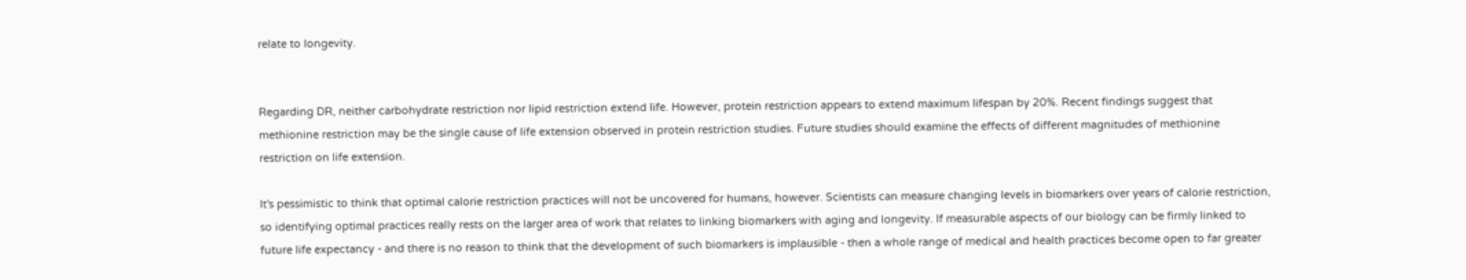relate to longevity.


Regarding DR, neither carbohydrate restriction nor lipid restriction extend life. However, protein restriction appears to extend maximum lifespan by 20%. Recent findings suggest that methionine restriction may be the single cause of life extension observed in protein restriction studies. Future studies should examine the effects of different magnitudes of methionine restriction on life extension.

It's pessimistic to think that optimal calorie restriction practices will not be uncovered for humans, however. Scientists can measure changing levels in biomarkers over years of calorie restriction, so identifying optimal practices really rests on the larger area of work that relates to linking biomarkers with aging and longevity. If measurable aspects of our biology can be firmly linked to future life expectancy - and there is no reason to think that the development of such biomarkers is implausible - then a whole range of medical and health practices become open to far greater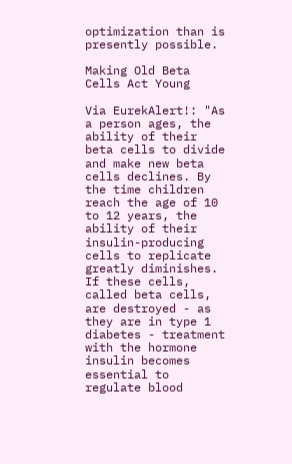optimization than is presently possible.

Making Old Beta Cells Act Young

Via EurekAlert!: "As a person ages, the ability of their beta cells to divide and make new beta cells declines. By the time children reach the age of 10 to 12 years, the ability of their insulin-producing cells to replicate greatly diminishes. If these cells, called beta cells, are destroyed - as they are in type 1 diabetes - treatment with the hormone insulin becomes essential to regulate blood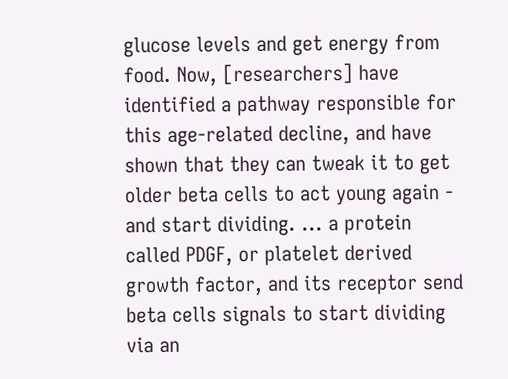glucose levels and get energy from food. Now, [researchers] have identified a pathway responsible for this age-related decline, and have shown that they can tweak it to get older beta cells to act young again - and start dividing. ... a protein called PDGF, or platelet derived growth factor, and its receptor send beta cells signals to start dividing via an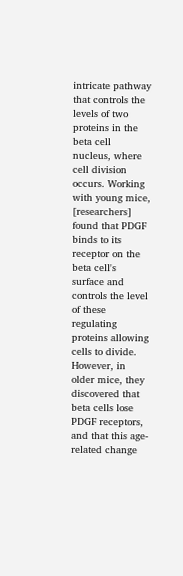intricate pathway that controls the levels of two proteins in the beta cell nucleus, where cell division occurs. Working with young mice, [researchers] found that PDGF binds to its receptor on the beta cell's surface and controls the level of these regulating proteins allowing cells to divide. However, in older mice, they discovered that beta cells lose PDGF receptors, and that this age-related change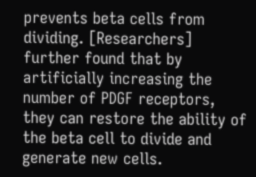prevents beta cells from dividing. [Researchers] further found that by artificially increasing the number of PDGF receptors, they can restore the ability of the beta cell to divide and generate new cells.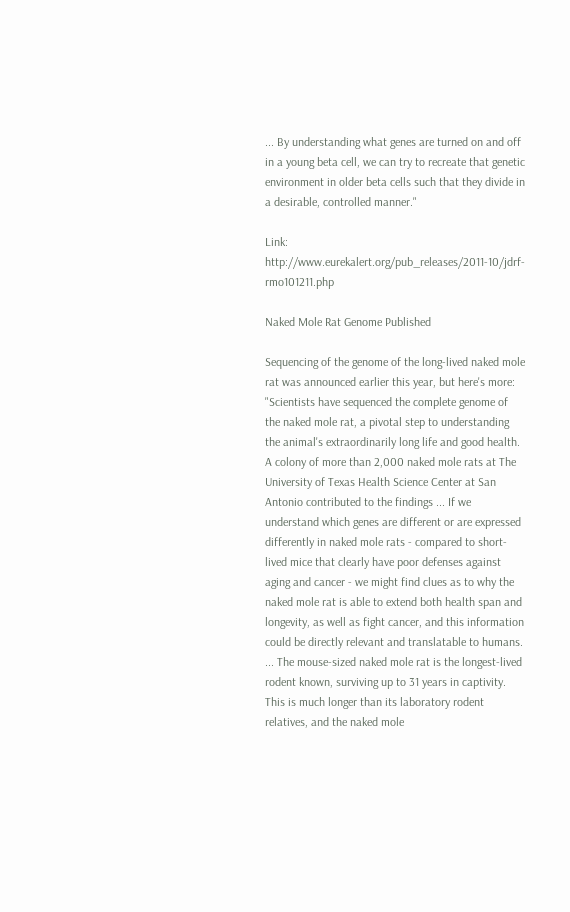... By understanding what genes are turned on and off in a young beta cell, we can try to recreate that genetic environment in older beta cells such that they divide in a desirable, controlled manner."

Link: http://www.eurekalert.org/pub_releases/2011-10/jdrf-rmo101211.php

Naked Mole Rat Genome Published

Sequencing of the genome of the long-lived naked mole rat was announced earlier this year, but here's more: "Scientists have sequenced the complete genome of the naked mole rat, a pivotal step to understanding the animal's extraordinarily long life and good health. A colony of more than 2,000 naked mole rats at The University of Texas Health Science Center at San Antonio contributed to the findings ... If we understand which genes are different or are expressed differently in naked mole rats - compared to short-lived mice that clearly have poor defenses against aging and cancer - we might find clues as to why the naked mole rat is able to extend both health span and longevity, as well as fight cancer, and this information could be directly relevant and translatable to humans. ... The mouse-sized naked mole rat is the longest-lived rodent known, surviving up to 31 years in captivity. This is much longer than its laboratory rodent relatives, and the naked mole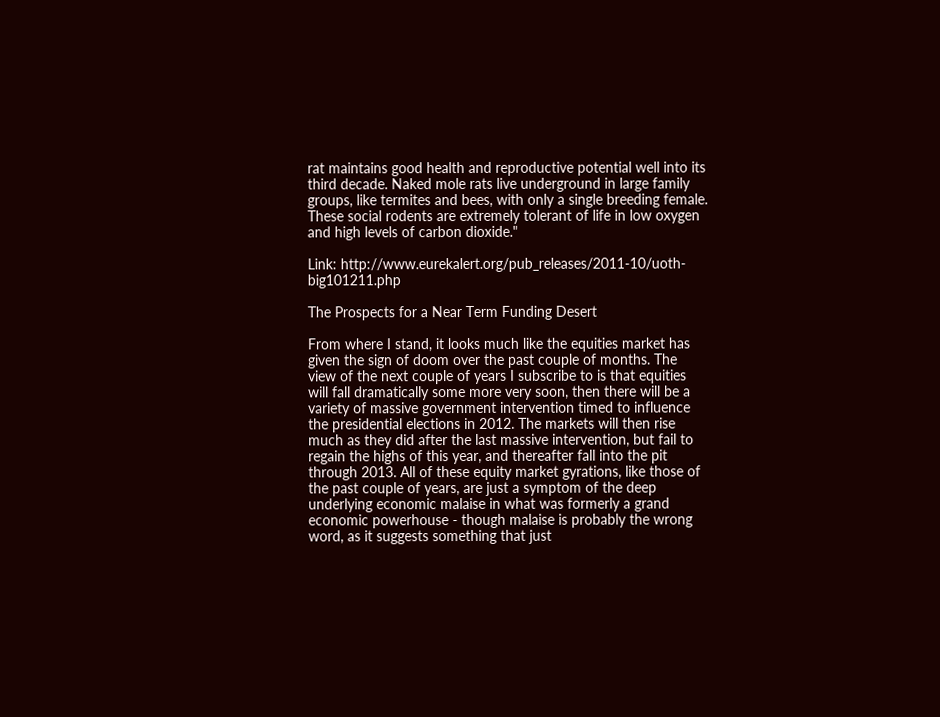rat maintains good health and reproductive potential well into its third decade. Naked mole rats live underground in large family groups, like termites and bees, with only a single breeding female. These social rodents are extremely tolerant of life in low oxygen and high levels of carbon dioxide."

Link: http://www.eurekalert.org/pub_releases/2011-10/uoth-big101211.php

The Prospects for a Near Term Funding Desert

From where I stand, it looks much like the equities market has given the sign of doom over the past couple of months. The view of the next couple of years I subscribe to is that equities will fall dramatically some more very soon, then there will be a variety of massive government intervention timed to influence the presidential elections in 2012. The markets will then rise much as they did after the last massive intervention, but fail to regain the highs of this year, and thereafter fall into the pit through 2013. All of these equity market gyrations, like those of the past couple of years, are just a symptom of the deep underlying economic malaise in what was formerly a grand economic powerhouse - though malaise is probably the wrong word, as it suggests something that just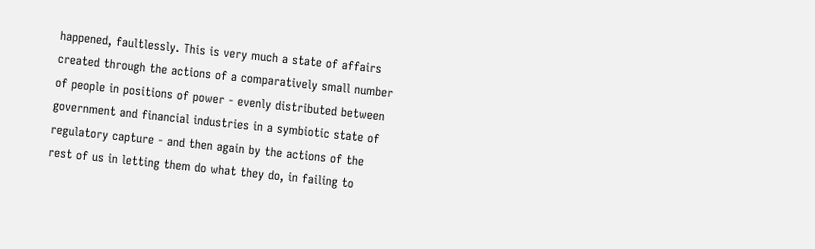happened, faultlessly. This is very much a state of affairs created through the actions of a comparatively small number of people in positions of power - evenly distributed between government and financial industries in a symbiotic state of regulatory capture - and then again by the actions of the rest of us in letting them do what they do, in failing to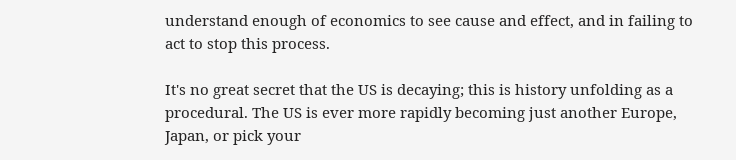understand enough of economics to see cause and effect, and in failing to act to stop this process.

It's no great secret that the US is decaying; this is history unfolding as a procedural. The US is ever more rapidly becoming just another Europe, Japan, or pick your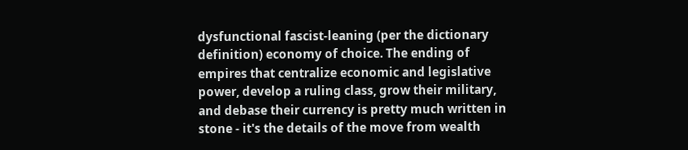dysfunctional fascist-leaning (per the dictionary definition) economy of choice. The ending of empires that centralize economic and legislative power, develop a ruling class, grow their military, and debase their currency is pretty much written in stone - it's the details of the move from wealth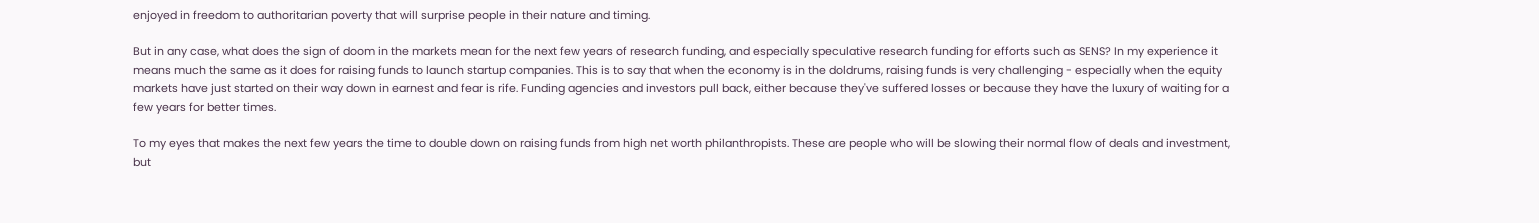enjoyed in freedom to authoritarian poverty that will surprise people in their nature and timing.

But in any case, what does the sign of doom in the markets mean for the next few years of research funding, and especially speculative research funding for efforts such as SENS? In my experience it means much the same as it does for raising funds to launch startup companies. This is to say that when the economy is in the doldrums, raising funds is very challenging - especially when the equity markets have just started on their way down in earnest and fear is rife. Funding agencies and investors pull back, either because they've suffered losses or because they have the luxury of waiting for a few years for better times.

To my eyes that makes the next few years the time to double down on raising funds from high net worth philanthropists. These are people who will be slowing their normal flow of deals and investment, but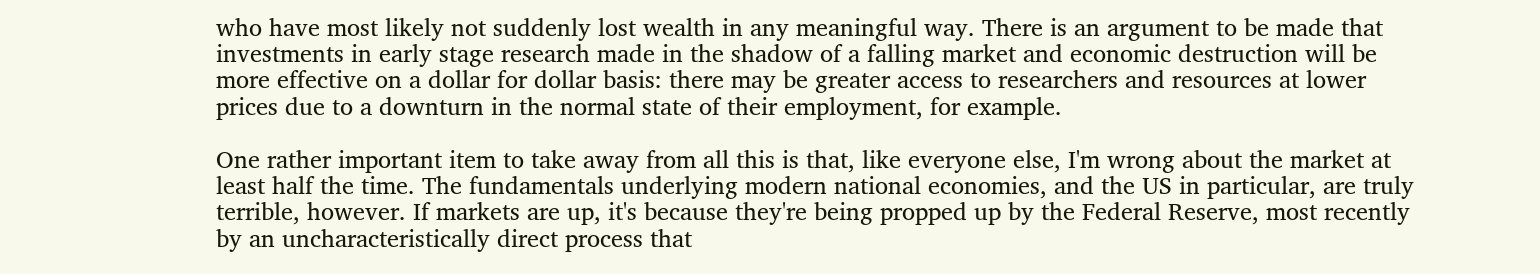who have most likely not suddenly lost wealth in any meaningful way. There is an argument to be made that investments in early stage research made in the shadow of a falling market and economic destruction will be more effective on a dollar for dollar basis: there may be greater access to researchers and resources at lower prices due to a downturn in the normal state of their employment, for example.

One rather important item to take away from all this is that, like everyone else, I'm wrong about the market at least half the time. The fundamentals underlying modern national economies, and the US in particular, are truly terrible, however. If markets are up, it's because they're being propped up by the Federal Reserve, most recently by an uncharacteristically direct process that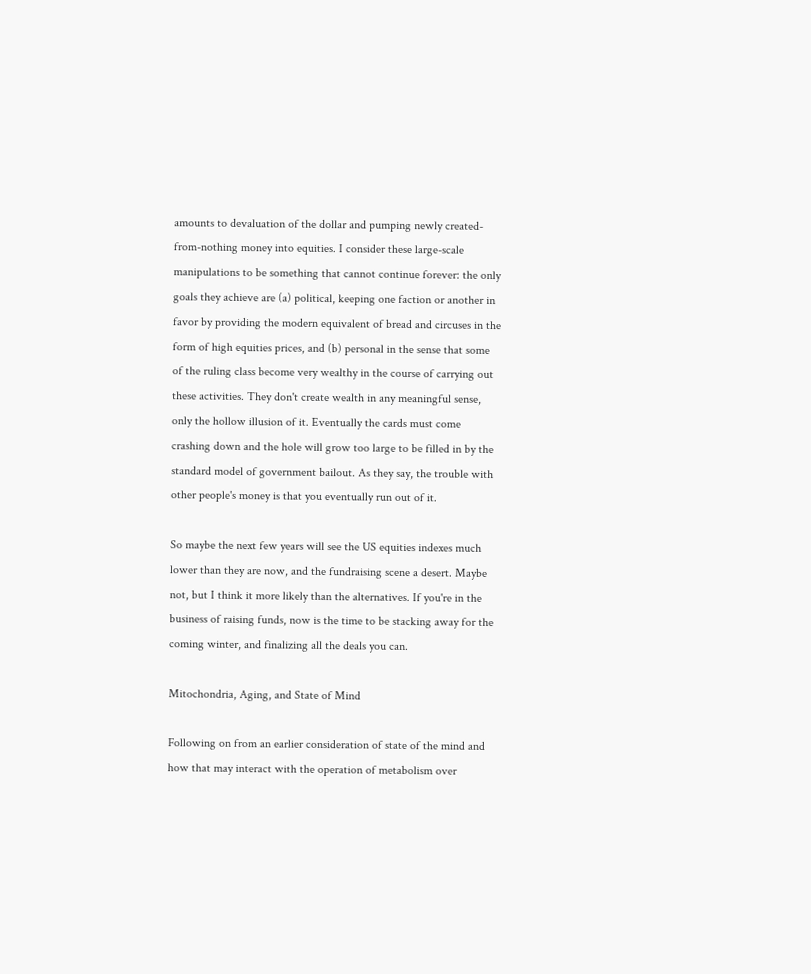amounts to devaluation of the dollar and pumping newly created-from-nothing money into equities. I consider these large-scale manipulations to be something that cannot continue forever: the only goals they achieve are (a) political, keeping one faction or another in favor by providing the modern equivalent of bread and circuses in the form of high equities prices, and (b) personal in the sense that some of the ruling class become very wealthy in the course of carrying out these activities. They don't create wealth in any meaningful sense, only the hollow illusion of it. Eventually the cards must come crashing down and the hole will grow too large to be filled in by the standard model of government bailout. As they say, the trouble with other people's money is that you eventually run out of it.

So maybe the next few years will see the US equities indexes much lower than they are now, and the fundraising scene a desert. Maybe not, but I think it more likely than the alternatives. If you're in the business of raising funds, now is the time to be stacking away for the coming winter, and finalizing all the deals you can.

Mitochondria, Aging, and State of Mind

Following on from an earlier consideration of state of the mind and how that may interact with the operation of metabolism over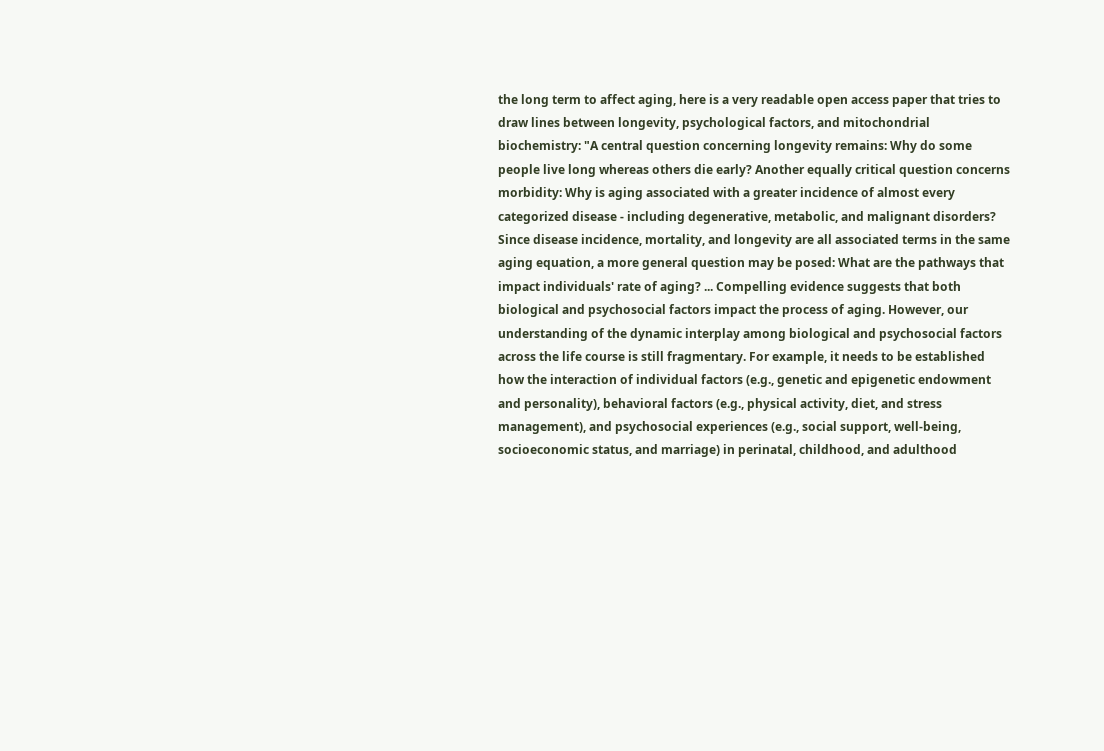the long term to affect aging, here is a very readable open access paper that tries to draw lines between longevity, psychological factors, and mitochondrial biochemistry: "A central question concerning longevity remains: Why do some people live long whereas others die early? Another equally critical question concerns morbidity: Why is aging associated with a greater incidence of almost every categorized disease - including degenerative, metabolic, and malignant disorders? Since disease incidence, mortality, and longevity are all associated terms in the same aging equation, a more general question may be posed: What are the pathways that impact individuals' rate of aging? ... Compelling evidence suggests that both biological and psychosocial factors impact the process of aging. However, our understanding of the dynamic interplay among biological and psychosocial factors across the life course is still fragmentary. For example, it needs to be established how the interaction of individual factors (e.g., genetic and epigenetic endowment and personality), behavioral factors (e.g., physical activity, diet, and stress management), and psychosocial experiences (e.g., social support, well-being, socioeconomic status, and marriage) in perinatal, childhood, and adulthood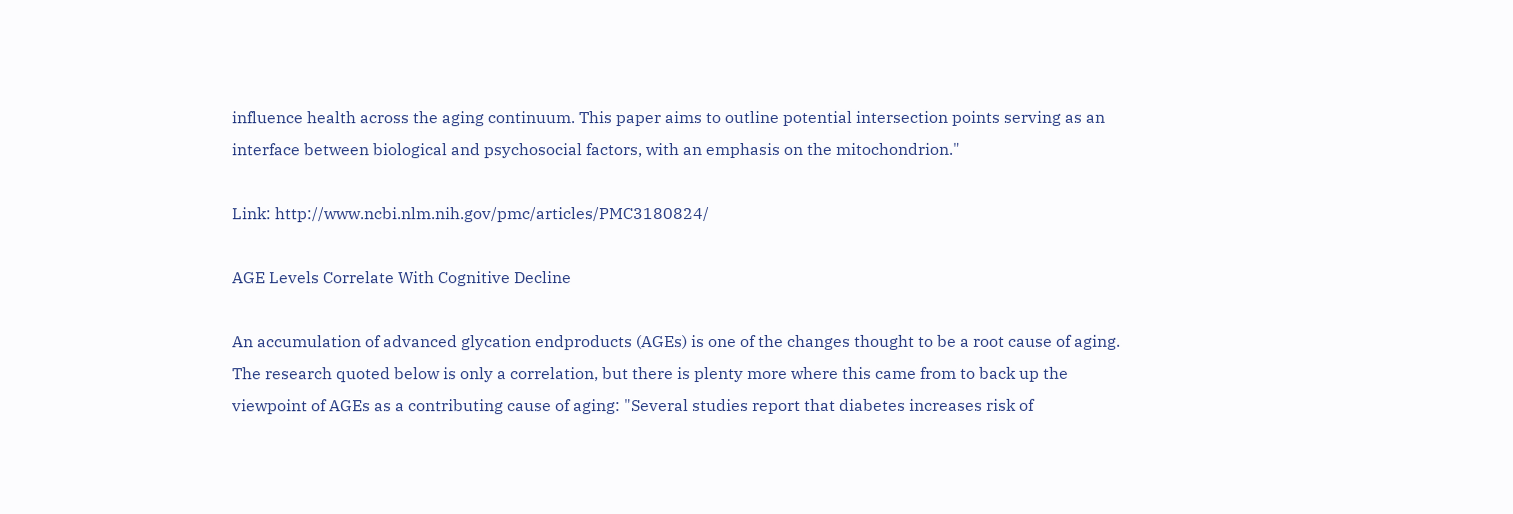influence health across the aging continuum. This paper aims to outline potential intersection points serving as an interface between biological and psychosocial factors, with an emphasis on the mitochondrion."

Link: http://www.ncbi.nlm.nih.gov/pmc/articles/PMC3180824/

AGE Levels Correlate With Cognitive Decline

An accumulation of advanced glycation endproducts (AGEs) is one of the changes thought to be a root cause of aging. The research quoted below is only a correlation, but there is plenty more where this came from to back up the viewpoint of AGEs as a contributing cause of aging: "Several studies report that diabetes increases risk of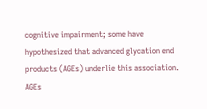cognitive impairment; some have hypothesized that advanced glycation end products (AGEs) underlie this association. AGEs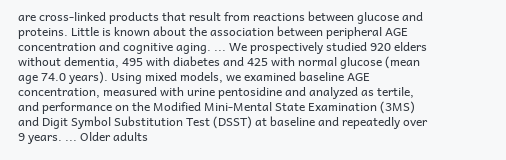are cross-linked products that result from reactions between glucose and proteins. Little is known about the association between peripheral AGE concentration and cognitive aging. ... We prospectively studied 920 elders without dementia, 495 with diabetes and 425 with normal glucose (mean age 74.0 years). Using mixed models, we examined baseline AGE concentration, measured with urine pentosidine and analyzed as tertile, and performance on the Modified Mini-Mental State Examination (3MS) and Digit Symbol Substitution Test (DSST) at baseline and repeatedly over 9 years. ... Older adults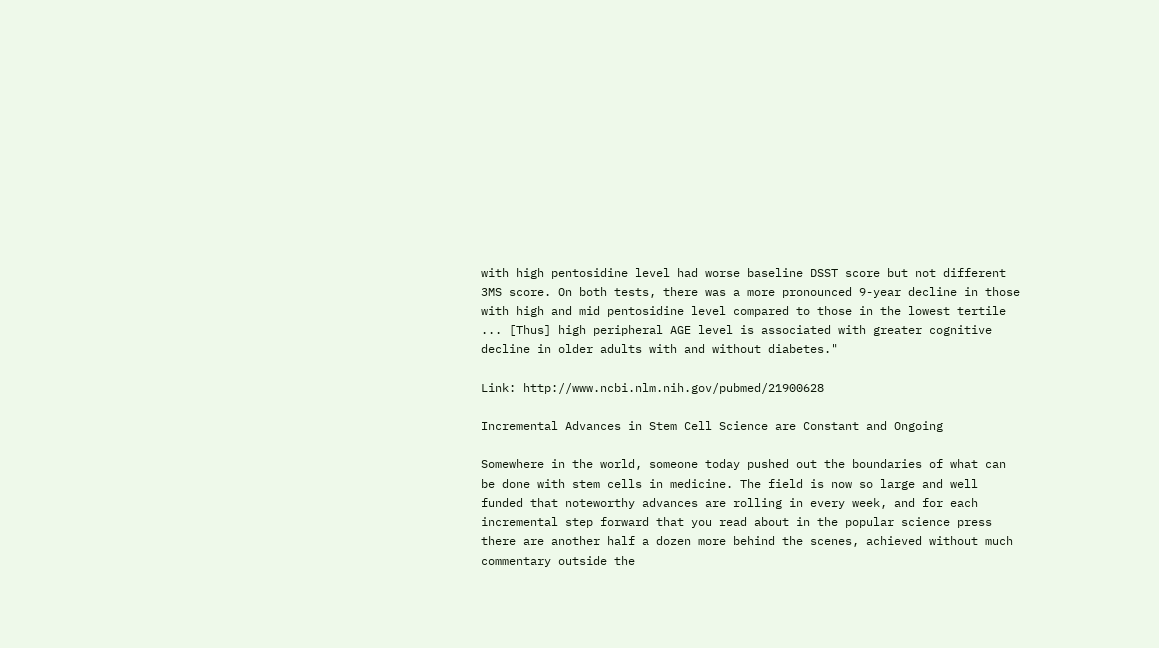with high pentosidine level had worse baseline DSST score but not different 3MS score. On both tests, there was a more pronounced 9-year decline in those with high and mid pentosidine level compared to those in the lowest tertile ... [Thus] high peripheral AGE level is associated with greater cognitive decline in older adults with and without diabetes."

Link: http://www.ncbi.nlm.nih.gov/pubmed/21900628

Incremental Advances in Stem Cell Science are Constant and Ongoing

Somewhere in the world, someone today pushed out the boundaries of what can be done with stem cells in medicine. The field is now so large and well funded that noteworthy advances are rolling in every week, and for each incremental step forward that you read about in the popular science press there are another half a dozen more behind the scenes, achieved without much commentary outside the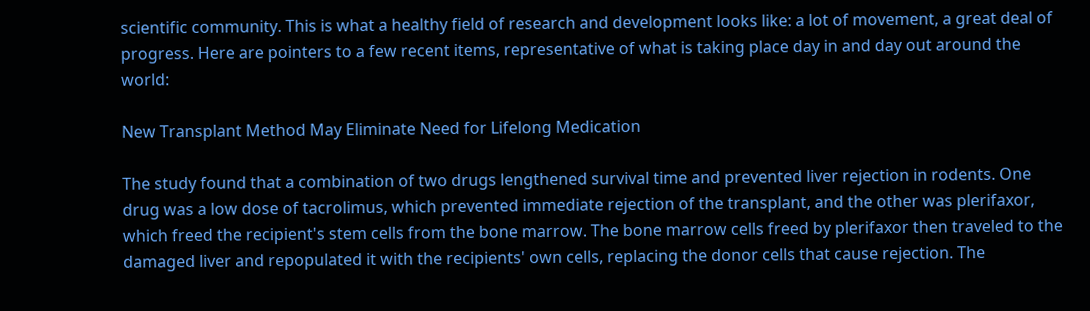scientific community. This is what a healthy field of research and development looks like: a lot of movement, a great deal of progress. Here are pointers to a few recent items, representative of what is taking place day in and day out around the world:

New Transplant Method May Eliminate Need for Lifelong Medication

The study found that a combination of two drugs lengthened survival time and prevented liver rejection in rodents. One drug was a low dose of tacrolimus, which prevented immediate rejection of the transplant, and the other was plerifaxor, which freed the recipient's stem cells from the bone marrow. The bone marrow cells freed by plerifaxor then traveled to the damaged liver and repopulated it with the recipients' own cells, replacing the donor cells that cause rejection. The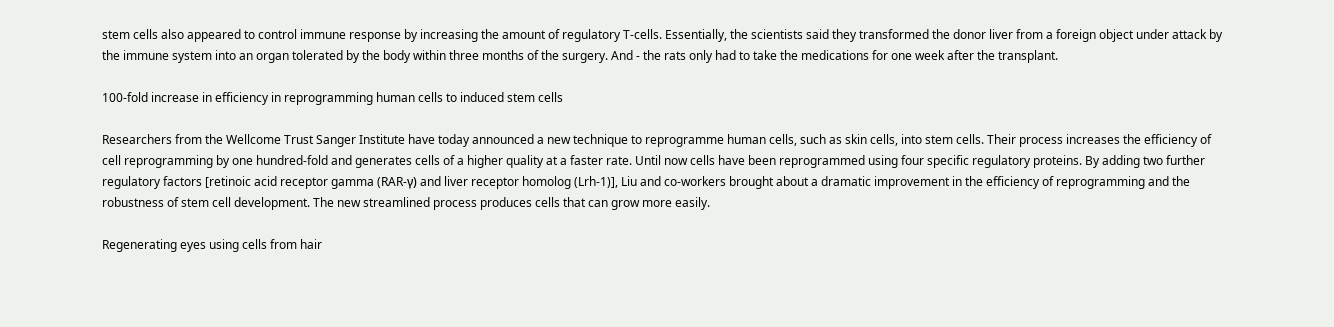stem cells also appeared to control immune response by increasing the amount of regulatory T-cells. Essentially, the scientists said they transformed the donor liver from a foreign object under attack by the immune system into an organ tolerated by the body within three months of the surgery. And - the rats only had to take the medications for one week after the transplant.

100-fold increase in efficiency in reprogramming human cells to induced stem cells

Researchers from the Wellcome Trust Sanger Institute have today announced a new technique to reprogramme human cells, such as skin cells, into stem cells. Their process increases the efficiency of cell reprogramming by one hundred-fold and generates cells of a higher quality at a faster rate. Until now cells have been reprogrammed using four specific regulatory proteins. By adding two further regulatory factors [retinoic acid receptor gamma (RAR-γ) and liver receptor homolog (Lrh-1)], Liu and co-workers brought about a dramatic improvement in the efficiency of reprogramming and the robustness of stem cell development. The new streamlined process produces cells that can grow more easily.

Regenerating eyes using cells from hair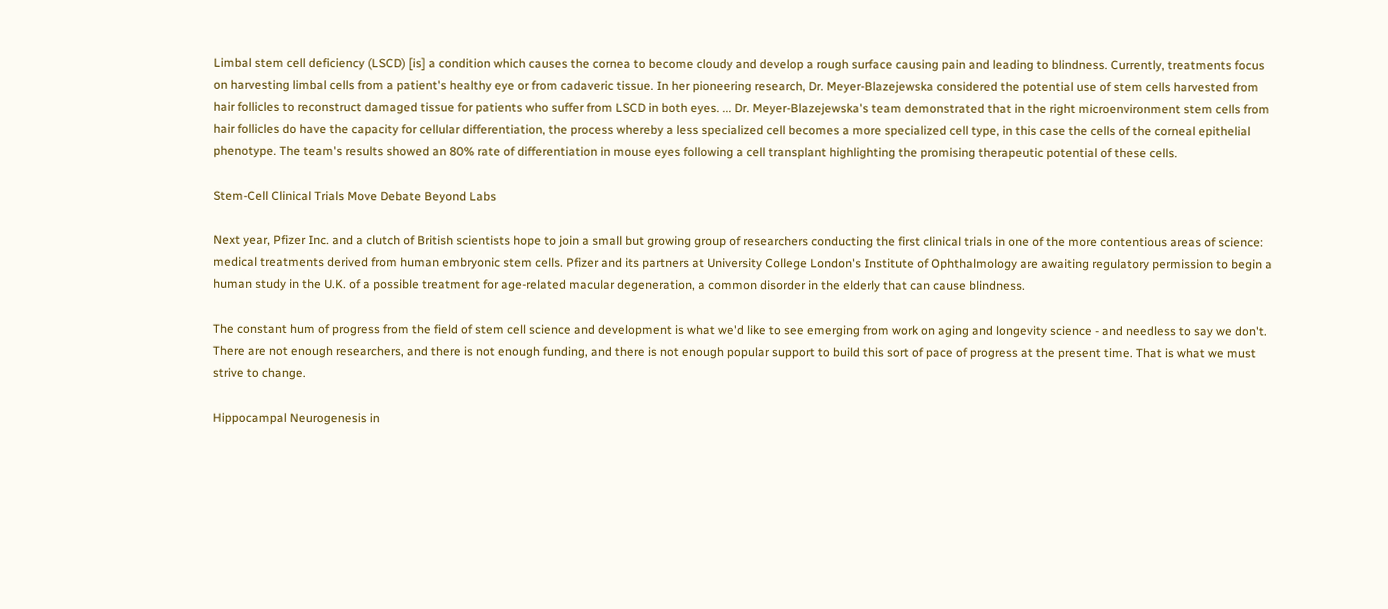Limbal stem cell deficiency (LSCD) [is] a condition which causes the cornea to become cloudy and develop a rough surface causing pain and leading to blindness. Currently, treatments focus on harvesting limbal cells from a patient's healthy eye or from cadaveric tissue. In her pioneering research, Dr. Meyer-Blazejewska considered the potential use of stem cells harvested from hair follicles to reconstruct damaged tissue for patients who suffer from LSCD in both eyes. ... Dr. Meyer-Blazejewska's team demonstrated that in the right microenvironment stem cells from hair follicles do have the capacity for cellular differentiation, the process whereby a less specialized cell becomes a more specialized cell type, in this case the cells of the corneal epithelial phenotype. The team's results showed an 80% rate of differentiation in mouse eyes following a cell transplant highlighting the promising therapeutic potential of these cells.

Stem-Cell Clinical Trials Move Debate Beyond Labs

Next year, Pfizer Inc. and a clutch of British scientists hope to join a small but growing group of researchers conducting the first clinical trials in one of the more contentious areas of science: medical treatments derived from human embryonic stem cells. Pfizer and its partners at University College London's Institute of Ophthalmology are awaiting regulatory permission to begin a human study in the U.K. of a possible treatment for age-related macular degeneration, a common disorder in the elderly that can cause blindness.

The constant hum of progress from the field of stem cell science and development is what we'd like to see emerging from work on aging and longevity science - and needless to say we don't. There are not enough researchers, and there is not enough funding, and there is not enough popular support to build this sort of pace of progress at the present time. That is what we must strive to change.

Hippocampal Neurogenesis in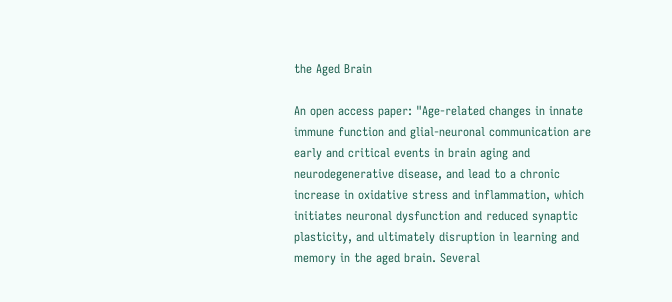the Aged Brain

An open access paper: "Age-related changes in innate immune function and glial-neuronal communication are early and critical events in brain aging and neurodegenerative disease, and lead to a chronic increase in oxidative stress and inflammation, which initiates neuronal dysfunction and reduced synaptic plasticity, and ultimately disruption in learning and memory in the aged brain. Several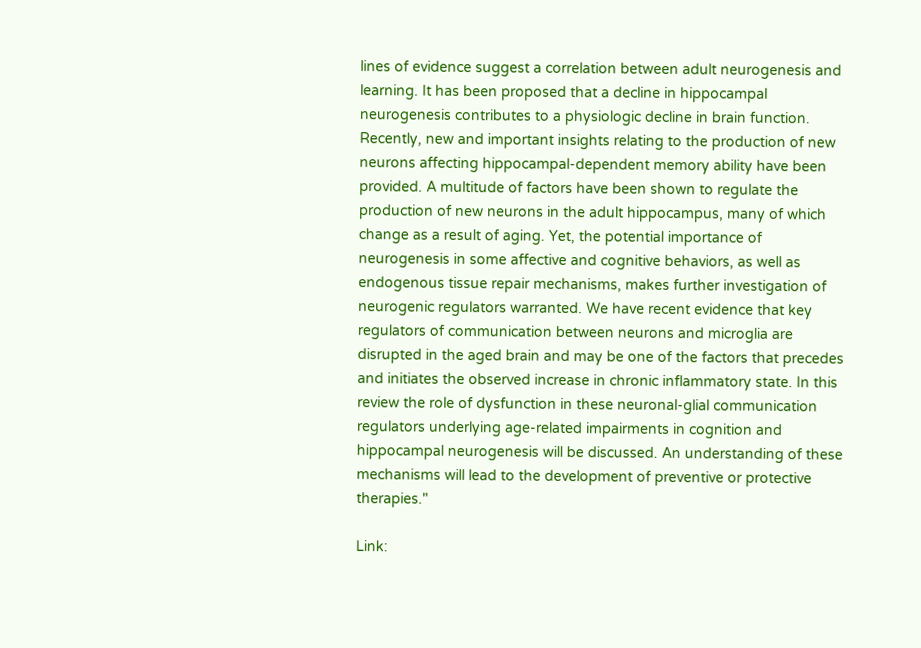lines of evidence suggest a correlation between adult neurogenesis and learning. It has been proposed that a decline in hippocampal neurogenesis contributes to a physiologic decline in brain function. Recently, new and important insights relating to the production of new neurons affecting hippocampal-dependent memory ability have been provided. A multitude of factors have been shown to regulate the production of new neurons in the adult hippocampus, many of which change as a result of aging. Yet, the potential importance of neurogenesis in some affective and cognitive behaviors, as well as endogenous tissue repair mechanisms, makes further investigation of neurogenic regulators warranted. We have recent evidence that key regulators of communication between neurons and microglia are disrupted in the aged brain and may be one of the factors that precedes and initiates the observed increase in chronic inflammatory state. In this review the role of dysfunction in these neuronal-glial communication regulators underlying age-related impairments in cognition and hippocampal neurogenesis will be discussed. An understanding of these mechanisms will lead to the development of preventive or protective therapies."

Link: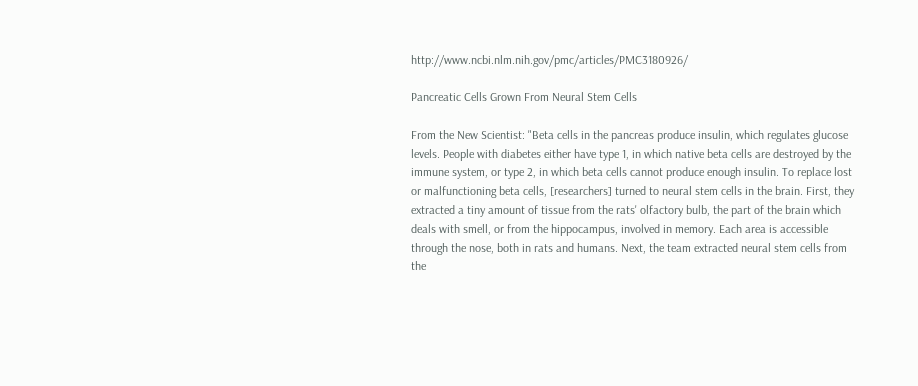http://www.ncbi.nlm.nih.gov/pmc/articles/PMC3180926/

Pancreatic Cells Grown From Neural Stem Cells

From the New Scientist: "Beta cells in the pancreas produce insulin, which regulates glucose levels. People with diabetes either have type 1, in which native beta cells are destroyed by the immune system, or type 2, in which beta cells cannot produce enough insulin. To replace lost or malfunctioning beta cells, [researchers] turned to neural stem cells in the brain. First, they extracted a tiny amount of tissue from the rats' olfactory bulb, the part of the brain which deals with smell, or from the hippocampus, involved in memory. Each area is accessible through the nose, both in rats and humans. Next, the team extracted neural stem cells from the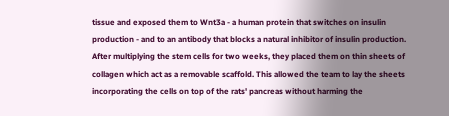tissue and exposed them to Wnt3a - a human protein that switches on insulin production - and to an antibody that blocks a natural inhibitor of insulin production. After multiplying the stem cells for two weeks, they placed them on thin sheets of collagen which act as a removable scaffold. This allowed the team to lay the sheets incorporating the cells on top of the rats' pancreas without harming the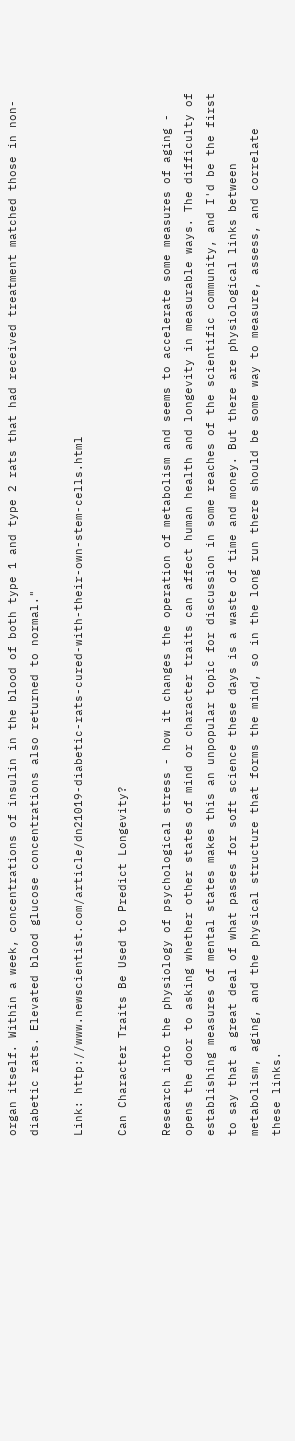organ itself. Within a week, concentrations of insulin in the blood of both type 1 and type 2 rats that had received treatment matched those in non-diabetic rats. Elevated blood glucose concentrations also returned to normal."

Link: http://www.newscientist.com/article/dn21019-diabetic-rats-cured-with-their-own-stem-cells.html

Can Character Traits Be Used to Predict Longevity?

Research into the physiology of psychological stress - how it changes the operation of metabolism and seems to accelerate some measures of aging - opens the door to asking whether other states of mind or character traits can affect human health and longevity in measurable ways. The difficulty of establishing measures of mental states makes this an unpopular topic for discussion in some reaches of the scientific community, and I'd be the first to say that a great deal of what passes for soft science these days is a waste of time and money. But there are physiological links between metabolism, aging, and the physical structure that forms the mind, so in the long run there should be some way to measure, assess, and correlate these links.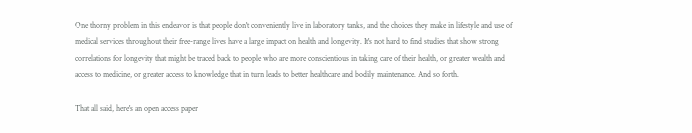One thorny problem in this endeavor is that people don't conveniently live in laboratory tanks, and the choices they make in lifestyle and use of medical services throughout their free-range lives have a large impact on health and longevity. It's not hard to find studies that show strong correlations for longevity that might be traced back to people who are more conscientious in taking care of their health, or greater wealth and access to medicine, or greater access to knowledge that in turn leads to better healthcare and bodily maintenance. And so forth.

That all said, here's an open access paper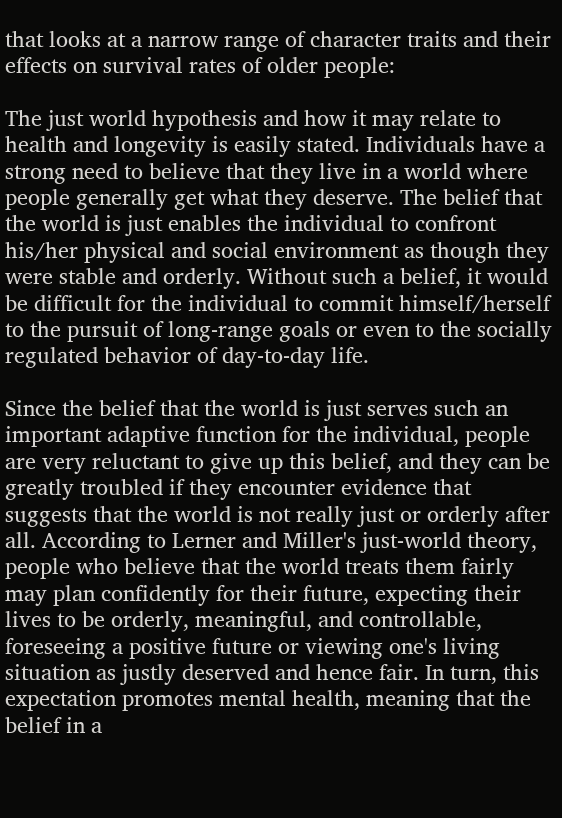that looks at a narrow range of character traits and their effects on survival rates of older people:

The just world hypothesis and how it may relate to health and longevity is easily stated. Individuals have a strong need to believe that they live in a world where people generally get what they deserve. The belief that the world is just enables the individual to confront his/her physical and social environment as though they were stable and orderly. Without such a belief, it would be difficult for the individual to commit himself/herself to the pursuit of long-range goals or even to the socially regulated behavior of day-to-day life.

Since the belief that the world is just serves such an important adaptive function for the individual, people are very reluctant to give up this belief, and they can be greatly troubled if they encounter evidence that suggests that the world is not really just or orderly after all. According to Lerner and Miller's just-world theory, people who believe that the world treats them fairly may plan confidently for their future, expecting their lives to be orderly, meaningful, and controllable, foreseeing a positive future or viewing one's living situation as justly deserved and hence fair. In turn, this expectation promotes mental health, meaning that the belief in a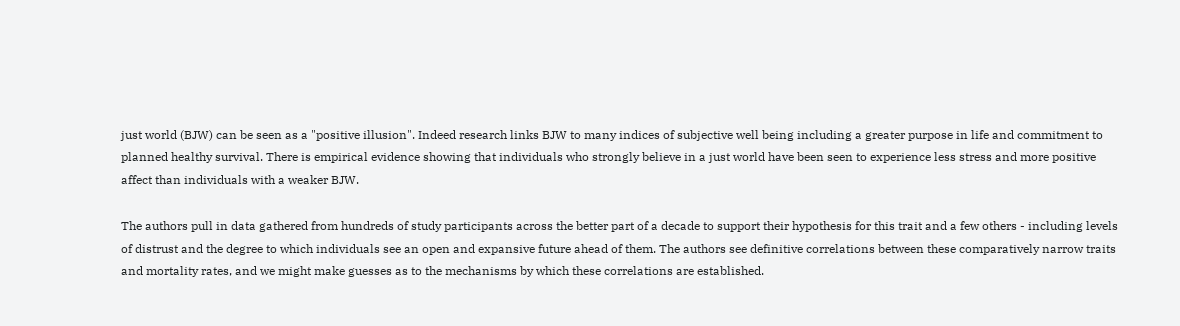just world (BJW) can be seen as a "positive illusion". Indeed research links BJW to many indices of subjective well being including a greater purpose in life and commitment to planned healthy survival. There is empirical evidence showing that individuals who strongly believe in a just world have been seen to experience less stress and more positive affect than individuals with a weaker BJW.

The authors pull in data gathered from hundreds of study participants across the better part of a decade to support their hypothesis for this trait and a few others - including levels of distrust and the degree to which individuals see an open and expansive future ahead of them. The authors see definitive correlations between these comparatively narrow traits and mortality rates, and we might make guesses as to the mechanisms by which these correlations are established.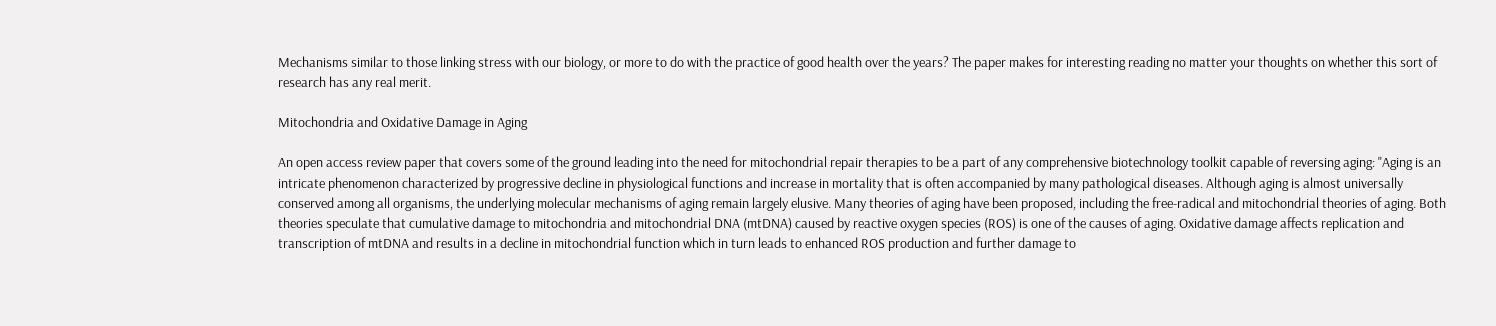Mechanisms similar to those linking stress with our biology, or more to do with the practice of good health over the years? The paper makes for interesting reading no matter your thoughts on whether this sort of research has any real merit.

Mitochondria and Oxidative Damage in Aging

An open access review paper that covers some of the ground leading into the need for mitochondrial repair therapies to be a part of any comprehensive biotechnology toolkit capable of reversing aging: "Aging is an intricate phenomenon characterized by progressive decline in physiological functions and increase in mortality that is often accompanied by many pathological diseases. Although aging is almost universally conserved among all organisms, the underlying molecular mechanisms of aging remain largely elusive. Many theories of aging have been proposed, including the free-radical and mitochondrial theories of aging. Both theories speculate that cumulative damage to mitochondria and mitochondrial DNA (mtDNA) caused by reactive oxygen species (ROS) is one of the causes of aging. Oxidative damage affects replication and transcription of mtDNA and results in a decline in mitochondrial function which in turn leads to enhanced ROS production and further damage to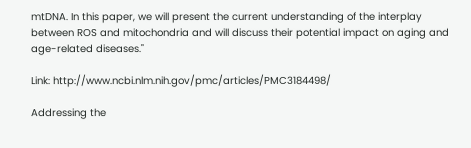mtDNA. In this paper, we will present the current understanding of the interplay between ROS and mitochondria and will discuss their potential impact on aging and age-related diseases."

Link: http://www.ncbi.nlm.nih.gov/pmc/articles/PMC3184498/

Addressing the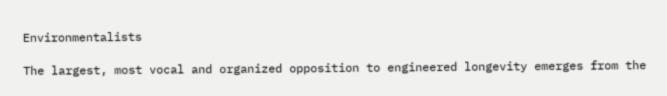Environmentalists

The largest, most vocal and organized opposition to engineered longevity emerges from the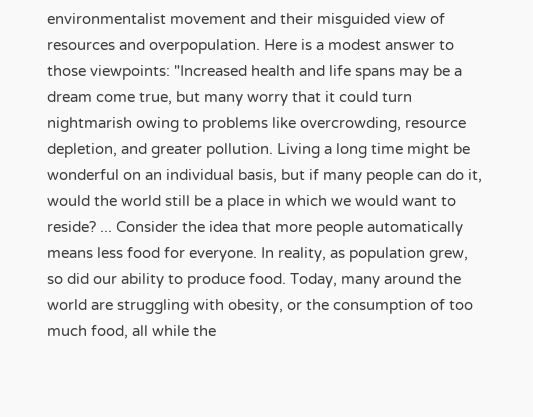environmentalist movement and their misguided view of resources and overpopulation. Here is a modest answer to those viewpoints: "Increased health and life spans may be a dream come true, but many worry that it could turn nightmarish owing to problems like overcrowding, resource depletion, and greater pollution. Living a long time might be wonderful on an individual basis, but if many people can do it, would the world still be a place in which we would want to reside? ... Consider the idea that more people automatically means less food for everyone. In reality, as population grew, so did our ability to produce food. Today, many around the world are struggling with obesity, or the consumption of too much food, all while the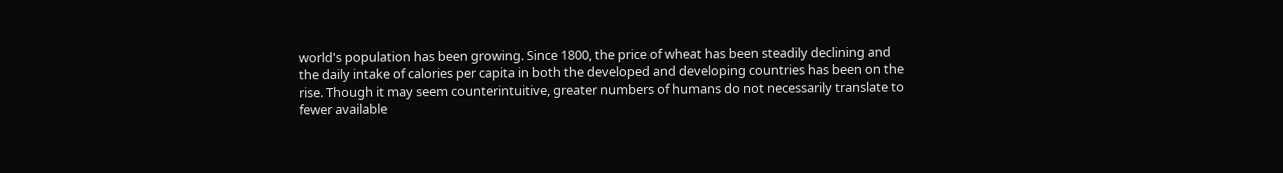world's population has been growing. Since 1800, the price of wheat has been steadily declining and the daily intake of calories per capita in both the developed and developing countries has been on the rise. Though it may seem counterintuitive, greater numbers of humans do not necessarily translate to fewer available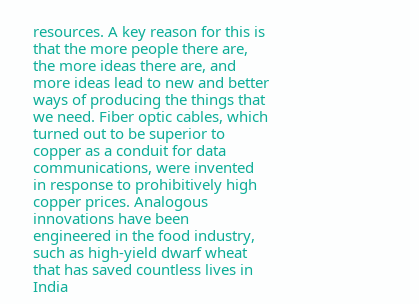resources. A key reason for this is that the more people there are, the more ideas there are, and more ideas lead to new and better ways of producing the things that we need. Fiber optic cables, which turned out to be superior to copper as a conduit for data communications, were invented in response to prohibitively high copper prices. Analogous innovations have been engineered in the food industry, such as high-yield dwarf wheat that has saved countless lives in India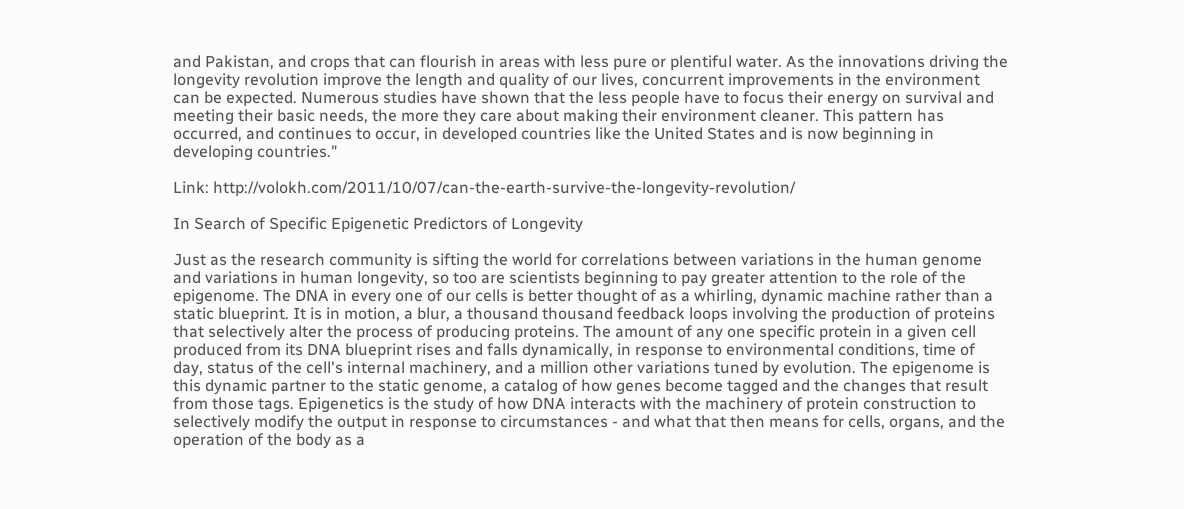and Pakistan, and crops that can flourish in areas with less pure or plentiful water. As the innovations driving the longevity revolution improve the length and quality of our lives, concurrent improvements in the environment can be expected. Numerous studies have shown that the less people have to focus their energy on survival and meeting their basic needs, the more they care about making their environment cleaner. This pattern has occurred, and continues to occur, in developed countries like the United States and is now beginning in developing countries."

Link: http://volokh.com/2011/10/07/can-the-earth-survive-the-longevity-revolution/

In Search of Specific Epigenetic Predictors of Longevity

Just as the research community is sifting the world for correlations between variations in the human genome and variations in human longevity, so too are scientists beginning to pay greater attention to the role of the epigenome. The DNA in every one of our cells is better thought of as a whirling, dynamic machine rather than a static blueprint. It is in motion, a blur, a thousand thousand feedback loops involving the production of proteins that selectively alter the process of producing proteins. The amount of any one specific protein in a given cell produced from its DNA blueprint rises and falls dynamically, in response to environmental conditions, time of day, status of the cell's internal machinery, and a million other variations tuned by evolution. The epigenome is this dynamic partner to the static genome, a catalog of how genes become tagged and the changes that result from those tags. Epigenetics is the study of how DNA interacts with the machinery of protein construction to selectively modify the output in response to circumstances - and what that then means for cells, organs, and the operation of the body as a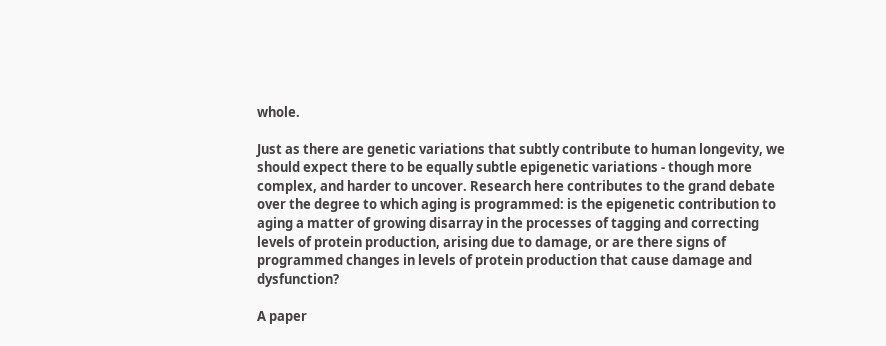whole.

Just as there are genetic variations that subtly contribute to human longevity, we should expect there to be equally subtle epigenetic variations - though more complex, and harder to uncover. Research here contributes to the grand debate over the degree to which aging is programmed: is the epigenetic contribution to aging a matter of growing disarray in the processes of tagging and correcting levels of protein production, arising due to damage, or are there signs of programmed changes in levels of protein production that cause damage and dysfunction?

A paper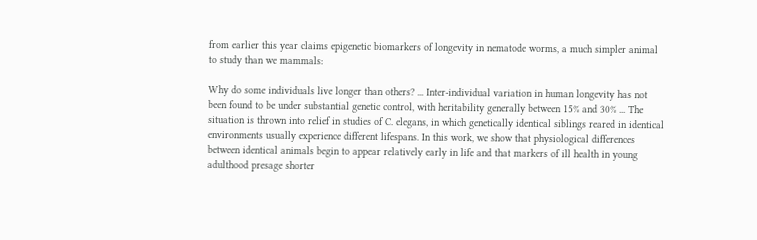from earlier this year claims epigenetic biomarkers of longevity in nematode worms, a much simpler animal to study than we mammals:

Why do some individuals live longer than others? ... Inter-individual variation in human longevity has not been found to be under substantial genetic control, with heritability generally between 15% and 30% ... The situation is thrown into relief in studies of C. elegans, in which genetically identical siblings reared in identical environments usually experience different lifespans. In this work, we show that physiological differences between identical animals begin to appear relatively early in life and that markers of ill health in young adulthood presage shorter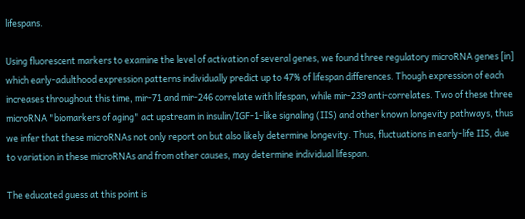lifespans.

Using fluorescent markers to examine the level of activation of several genes, we found three regulatory microRNA genes [in] which early-adulthood expression patterns individually predict up to 47% of lifespan differences. Though expression of each increases throughout this time, mir-71 and mir-246 correlate with lifespan, while mir-239 anti-correlates. Two of these three microRNA "biomarkers of aging" act upstream in insulin/IGF-1-like signaling (IIS) and other known longevity pathways, thus we infer that these microRNAs not only report on but also likely determine longevity. Thus, fluctuations in early-life IIS, due to variation in these microRNAs and from other causes, may determine individual lifespan.

The educated guess at this point is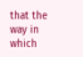that the way in which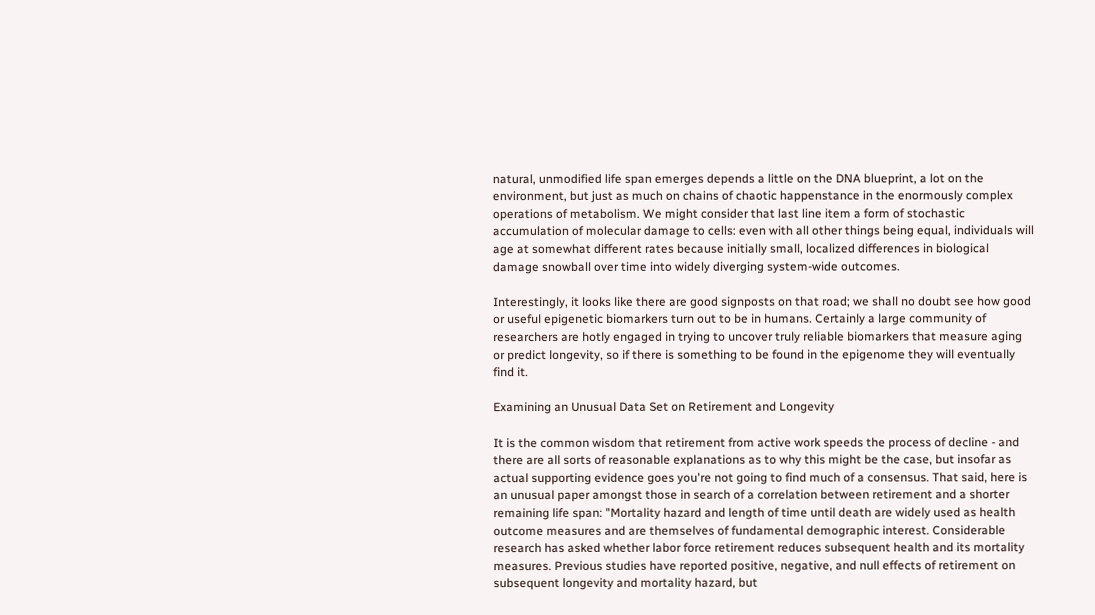natural, unmodified life span emerges depends a little on the DNA blueprint, a lot on the environment, but just as much on chains of chaotic happenstance in the enormously complex operations of metabolism. We might consider that last line item a form of stochastic accumulation of molecular damage to cells: even with all other things being equal, individuals will age at somewhat different rates because initially small, localized differences in biological damage snowball over time into widely diverging system-wide outcomes.

Interestingly, it looks like there are good signposts on that road; we shall no doubt see how good or useful epigenetic biomarkers turn out to be in humans. Certainly a large community of researchers are hotly engaged in trying to uncover truly reliable biomarkers that measure aging or predict longevity, so if there is something to be found in the epigenome they will eventually find it.

Examining an Unusual Data Set on Retirement and Longevity

It is the common wisdom that retirement from active work speeds the process of decline - and there are all sorts of reasonable explanations as to why this might be the case, but insofar as actual supporting evidence goes you're not going to find much of a consensus. That said, here is an unusual paper amongst those in search of a correlation between retirement and a shorter remaining life span: "Mortality hazard and length of time until death are widely used as health outcome measures and are themselves of fundamental demographic interest. Considerable research has asked whether labor force retirement reduces subsequent health and its mortality measures. Previous studies have reported positive, negative, and null effects of retirement on subsequent longevity and mortality hazard, but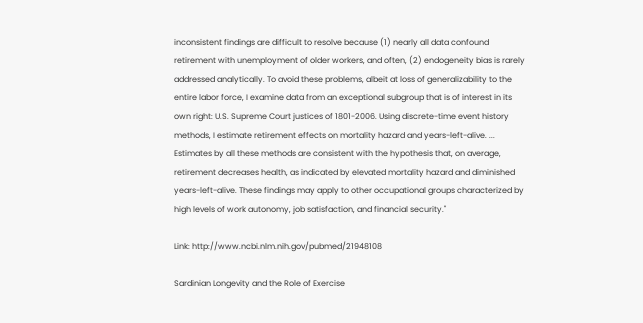inconsistent findings are difficult to resolve because (1) nearly all data confound retirement with unemployment of older workers, and often, (2) endogeneity bias is rarely addressed analytically. To avoid these problems, albeit at loss of generalizability to the entire labor force, I examine data from an exceptional subgroup that is of interest in its own right: U.S. Supreme Court justices of 1801-2006. Using discrete-time event history methods, I estimate retirement effects on mortality hazard and years-left-alive. ... Estimates by all these methods are consistent with the hypothesis that, on average, retirement decreases health, as indicated by elevated mortality hazard and diminished years-left-alive. These findings may apply to other occupational groups characterized by high levels of work autonomy, job satisfaction, and financial security."

Link: http://www.ncbi.nlm.nih.gov/pubmed/21948108

Sardinian Longevity and the Role of Exercise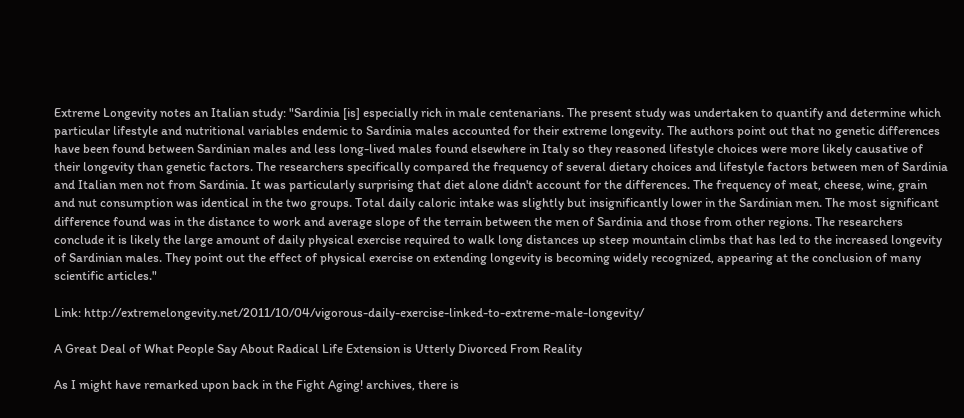Extreme Longevity notes an Italian study: "Sardinia [is] especially rich in male centenarians. The present study was undertaken to quantify and determine which particular lifestyle and nutritional variables endemic to Sardinia males accounted for their extreme longevity. The authors point out that no genetic differences have been found between Sardinian males and less long-lived males found elsewhere in Italy so they reasoned lifestyle choices were more likely causative of their longevity than genetic factors. The researchers specifically compared the frequency of several dietary choices and lifestyle factors between men of Sardinia and Italian men not from Sardinia. It was particularly surprising that diet alone didn't account for the differences. The frequency of meat, cheese, wine, grain and nut consumption was identical in the two groups. Total daily caloric intake was slightly but insignificantly lower in the Sardinian men. The most significant difference found was in the distance to work and average slope of the terrain between the men of Sardinia and those from other regions. The researchers conclude it is likely the large amount of daily physical exercise required to walk long distances up steep mountain climbs that has led to the increased longevity of Sardinian males. They point out the effect of physical exercise on extending longevity is becoming widely recognized, appearing at the conclusion of many scientific articles."

Link: http://extremelongevity.net/2011/10/04/vigorous-daily-exercise-linked-to-extreme-male-longevity/

A Great Deal of What People Say About Radical Life Extension is Utterly Divorced From Reality

As I might have remarked upon back in the Fight Aging! archives, there is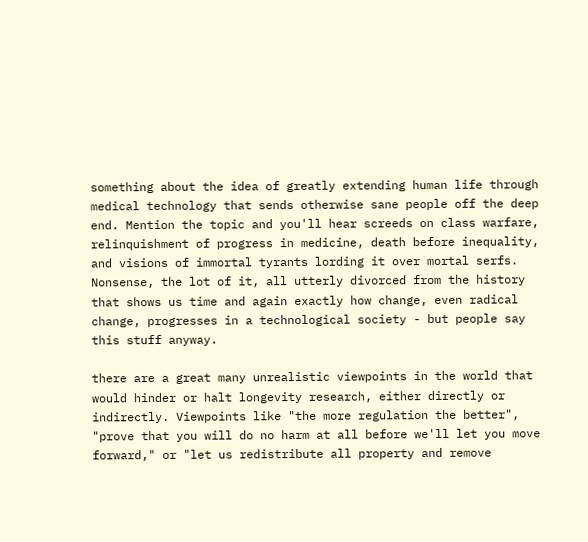something about the idea of greatly extending human life through medical technology that sends otherwise sane people off the deep end. Mention the topic and you'll hear screeds on class warfare, relinquishment of progress in medicine, death before inequality, and visions of immortal tyrants lording it over mortal serfs. Nonsense, the lot of it, all utterly divorced from the history that shows us time and again exactly how change, even radical change, progresses in a technological society - but people say this stuff anyway.

there are a great many unrealistic viewpoints in the world that would hinder or halt longevity research, either directly or indirectly. Viewpoints like "the more regulation the better", "prove that you will do no harm at all before we'll let you move forward," or "let us redistribute all property and remove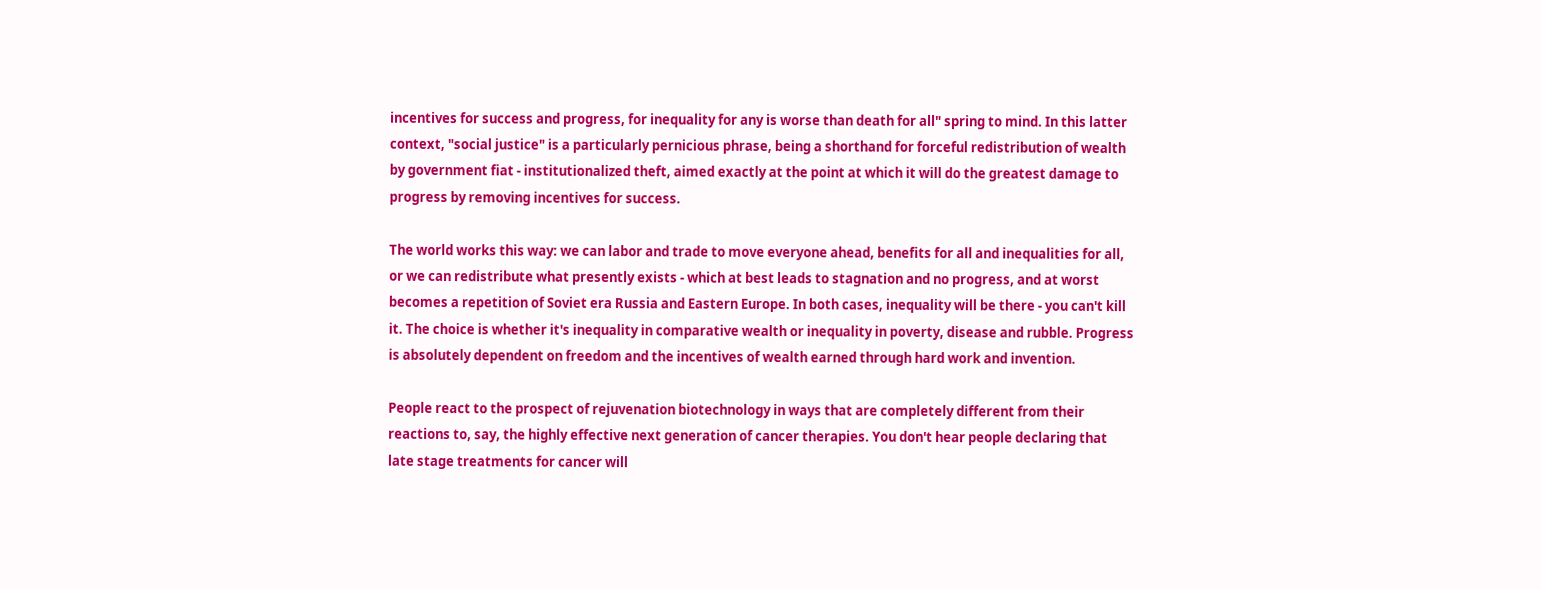incentives for success and progress, for inequality for any is worse than death for all" spring to mind. In this latter context, "social justice" is a particularly pernicious phrase, being a shorthand for forceful redistribution of wealth by government fiat - institutionalized theft, aimed exactly at the point at which it will do the greatest damage to progress by removing incentives for success.

The world works this way: we can labor and trade to move everyone ahead, benefits for all and inequalities for all, or we can redistribute what presently exists - which at best leads to stagnation and no progress, and at worst becomes a repetition of Soviet era Russia and Eastern Europe. In both cases, inequality will be there - you can't kill it. The choice is whether it's inequality in comparative wealth or inequality in poverty, disease and rubble. Progress is absolutely dependent on freedom and the incentives of wealth earned through hard work and invention.

People react to the prospect of rejuvenation biotechnology in ways that are completely different from their reactions to, say, the highly effective next generation of cancer therapies. You don't hear people declaring that late stage treatments for cancer will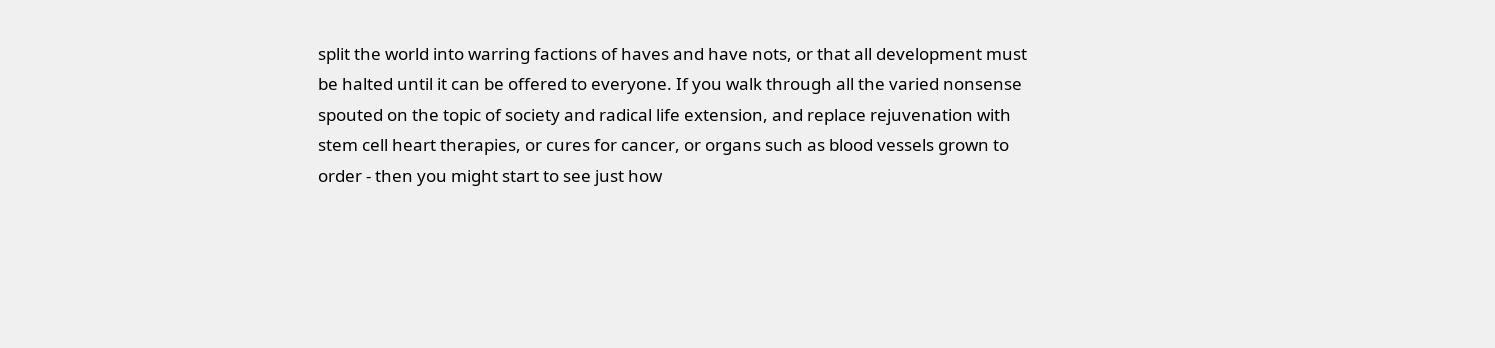split the world into warring factions of haves and have nots, or that all development must be halted until it can be offered to everyone. If you walk through all the varied nonsense spouted on the topic of society and radical life extension, and replace rejuvenation with stem cell heart therapies, or cures for cancer, or organs such as blood vessels grown to order - then you might start to see just how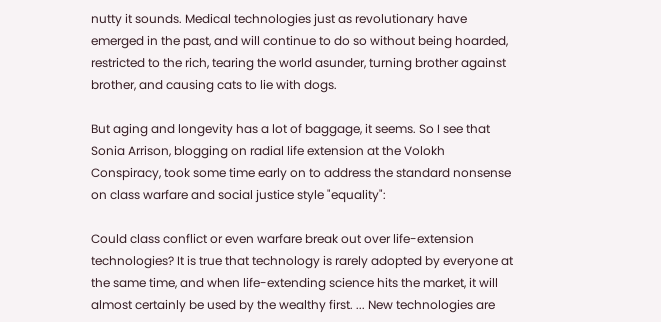nutty it sounds. Medical technologies just as revolutionary have emerged in the past, and will continue to do so without being hoarded, restricted to the rich, tearing the world asunder, turning brother against brother, and causing cats to lie with dogs.

But aging and longevity has a lot of baggage, it seems. So I see that Sonia Arrison, blogging on radial life extension at the Volokh Conspiracy, took some time early on to address the standard nonsense on class warfare and social justice style "equality":

Could class conflict or even warfare break out over life-extension technologies? It is true that technology is rarely adopted by everyone at the same time, and when life-extending science hits the market, it will almost certainly be used by the wealthy first. ... New technologies are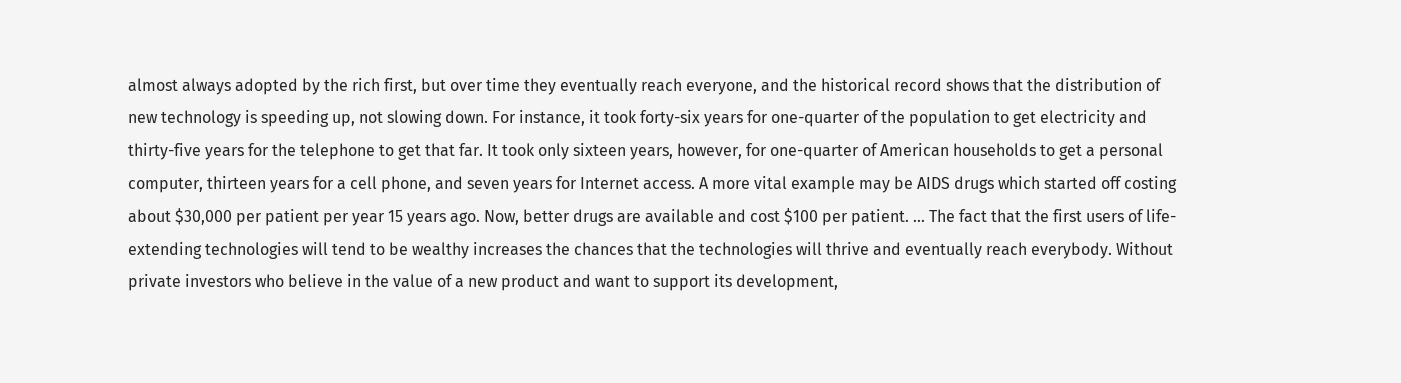almost always adopted by the rich first, but over time they eventually reach everyone, and the historical record shows that the distribution of new technology is speeding up, not slowing down. For instance, it took forty-six years for one-quarter of the population to get electricity and thirty-five years for the telephone to get that far. It took only sixteen years, however, for one-quarter of American households to get a personal computer, thirteen years for a cell phone, and seven years for Internet access. A more vital example may be AIDS drugs which started off costing about $30,000 per patient per year 15 years ago. Now, better drugs are available and cost $100 per patient. ... The fact that the first users of life-extending technologies will tend to be wealthy increases the chances that the technologies will thrive and eventually reach everybody. Without private investors who believe in the value of a new product and want to support its development,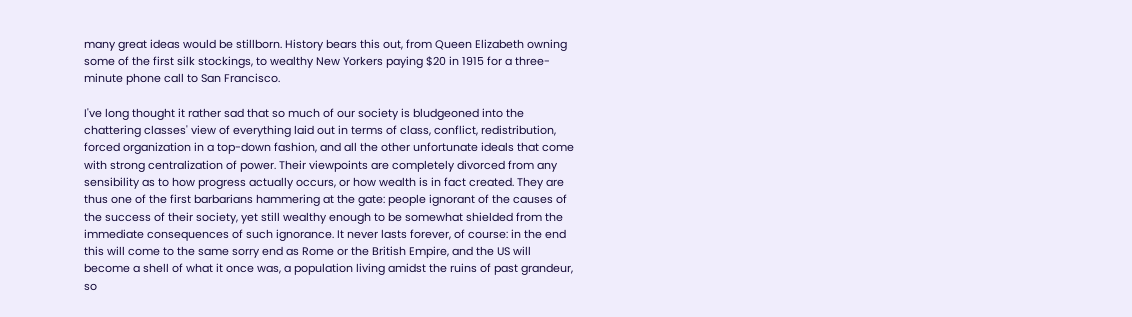many great ideas would be stillborn. History bears this out, from Queen Elizabeth owning some of the first silk stockings, to wealthy New Yorkers paying $20 in 1915 for a three-minute phone call to San Francisco.

I've long thought it rather sad that so much of our society is bludgeoned into the chattering classes' view of everything laid out in terms of class, conflict, redistribution, forced organization in a top-down fashion, and all the other unfortunate ideals that come with strong centralization of power. Their viewpoints are completely divorced from any sensibility as to how progress actually occurs, or how wealth is in fact created. They are thus one of the first barbarians hammering at the gate: people ignorant of the causes of the success of their society, yet still wealthy enough to be somewhat shielded from the immediate consequences of such ignorance. It never lasts forever, of course: in the end this will come to the same sorry end as Rome or the British Empire, and the US will become a shell of what it once was, a population living amidst the ruins of past grandeur, so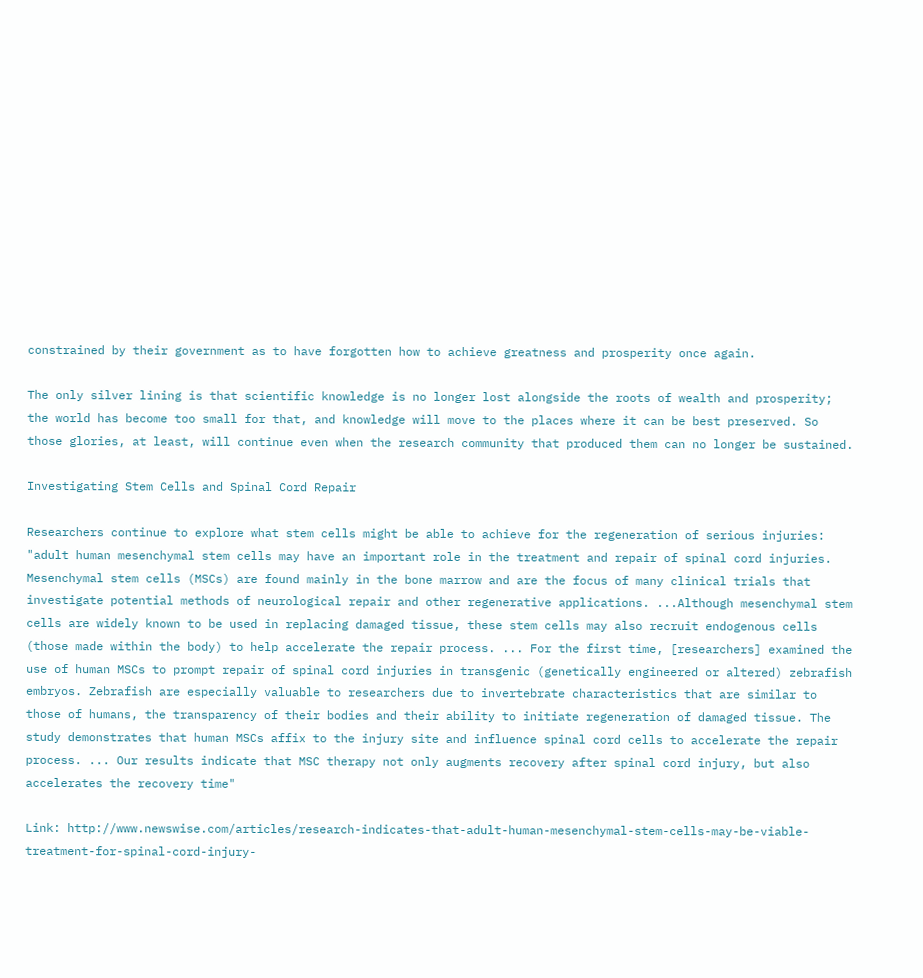constrained by their government as to have forgotten how to achieve greatness and prosperity once again.

The only silver lining is that scientific knowledge is no longer lost alongside the roots of wealth and prosperity; the world has become too small for that, and knowledge will move to the places where it can be best preserved. So those glories, at least, will continue even when the research community that produced them can no longer be sustained.

Investigating Stem Cells and Spinal Cord Repair

Researchers continue to explore what stem cells might be able to achieve for the regeneration of serious injuries: "adult human mesenchymal stem cells may have an important role in the treatment and repair of spinal cord injuries. Mesenchymal stem cells (MSCs) are found mainly in the bone marrow and are the focus of many clinical trials that investigate potential methods of neurological repair and other regenerative applications. ...Although mesenchymal stem cells are widely known to be used in replacing damaged tissue, these stem cells may also recruit endogenous cells (those made within the body) to help accelerate the repair process. ... For the first time, [researchers] examined the use of human MSCs to prompt repair of spinal cord injuries in transgenic (genetically engineered or altered) zebrafish embryos. Zebrafish are especially valuable to researchers due to invertebrate characteristics that are similar to those of humans, the transparency of their bodies and their ability to initiate regeneration of damaged tissue. The study demonstrates that human MSCs affix to the injury site and influence spinal cord cells to accelerate the repair process. ... Our results indicate that MSC therapy not only augments recovery after spinal cord injury, but also accelerates the recovery time"

Link: http://www.newswise.com/articles/research-indicates-that-adult-human-mesenchymal-stem-cells-may-be-viable-treatment-for-spinal-cord-injury-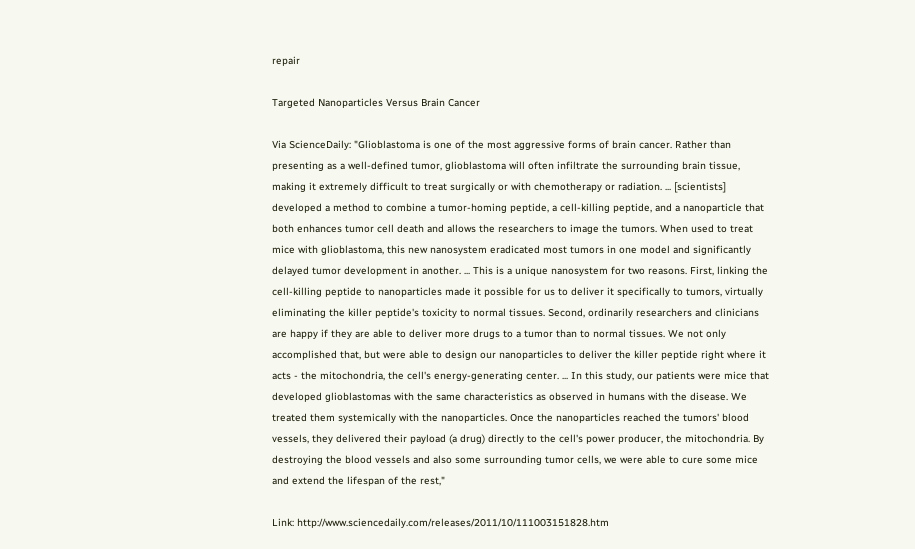repair

Targeted Nanoparticles Versus Brain Cancer

Via ScienceDaily: "Glioblastoma is one of the most aggressive forms of brain cancer. Rather than presenting as a well-defined tumor, glioblastoma will often infiltrate the surrounding brain tissue, making it extremely difficult to treat surgically or with chemotherapy or radiation. ... [scientists] developed a method to combine a tumor-homing peptide, a cell-killing peptide, and a nanoparticle that both enhances tumor cell death and allows the researchers to image the tumors. When used to treat mice with glioblastoma, this new nanosystem eradicated most tumors in one model and significantly delayed tumor development in another. ... This is a unique nanosystem for two reasons. First, linking the cell-killing peptide to nanoparticles made it possible for us to deliver it specifically to tumors, virtually eliminating the killer peptide's toxicity to normal tissues. Second, ordinarily researchers and clinicians are happy if they are able to deliver more drugs to a tumor than to normal tissues. We not only accomplished that, but were able to design our nanoparticles to deliver the killer peptide right where it acts - the mitochondria, the cell's energy-generating center. ... In this study, our patients were mice that developed glioblastomas with the same characteristics as observed in humans with the disease. We treated them systemically with the nanoparticles. Once the nanoparticles reached the tumors' blood vessels, they delivered their payload (a drug) directly to the cell's power producer, the mitochondria. By destroying the blood vessels and also some surrounding tumor cells, we were able to cure some mice and extend the lifespan of the rest,"

Link: http://www.sciencedaily.com/releases/2011/10/111003151828.htm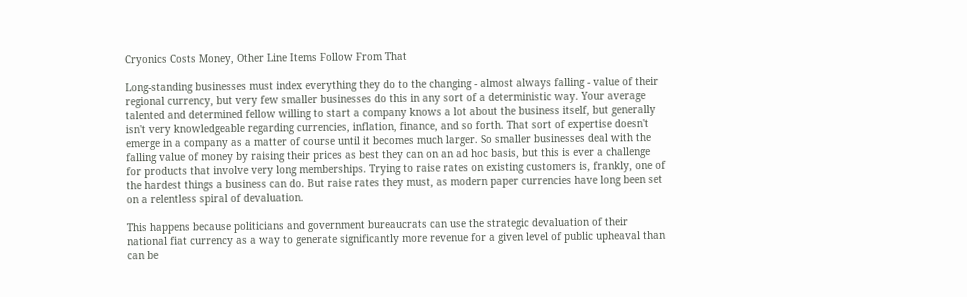Cryonics Costs Money, Other Line Items Follow From That

Long-standing businesses must index everything they do to the changing - almost always falling - value of their regional currency, but very few smaller businesses do this in any sort of a deterministic way. Your average talented and determined fellow willing to start a company knows a lot about the business itself, but generally isn't very knowledgeable regarding currencies, inflation, finance, and so forth. That sort of expertise doesn't emerge in a company as a matter of course until it becomes much larger. So smaller businesses deal with the falling value of money by raising their prices as best they can on an ad hoc basis, but this is ever a challenge for products that involve very long memberships. Trying to raise rates on existing customers is, frankly, one of the hardest things a business can do. But raise rates they must, as modern paper currencies have long been set on a relentless spiral of devaluation.

This happens because politicians and government bureaucrats can use the strategic devaluation of their national fiat currency as a way to generate significantly more revenue for a given level of public upheaval than can be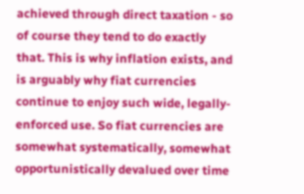achieved through direct taxation - so of course they tend to do exactly that. This is why inflation exists, and is arguably why fiat currencies continue to enjoy such wide, legally-enforced use. So fiat currencies are somewhat systematically, somewhat opportunistically devalued over time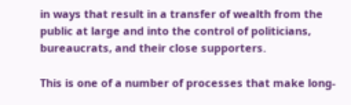in ways that result in a transfer of wealth from the public at large and into the control of politicians, bureaucrats, and their close supporters.

This is one of a number of processes that make long-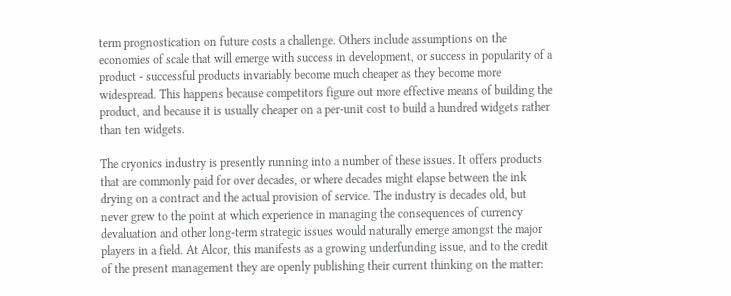term prognostication on future costs a challenge. Others include assumptions on the economies of scale that will emerge with success in development, or success in popularity of a product - successful products invariably become much cheaper as they become more widespread. This happens because competitors figure out more effective means of building the product, and because it is usually cheaper on a per-unit cost to build a hundred widgets rather than ten widgets.

The cryonics industry is presently running into a number of these issues. It offers products that are commonly paid for over decades, or where decades might elapse between the ink drying on a contract and the actual provision of service. The industry is decades old, but never grew to the point at which experience in managing the consequences of currency devaluation and other long-term strategic issues would naturally emerge amongst the major players in a field. At Alcor, this manifests as a growing underfunding issue, and to the credit of the present management they are openly publishing their current thinking on the matter: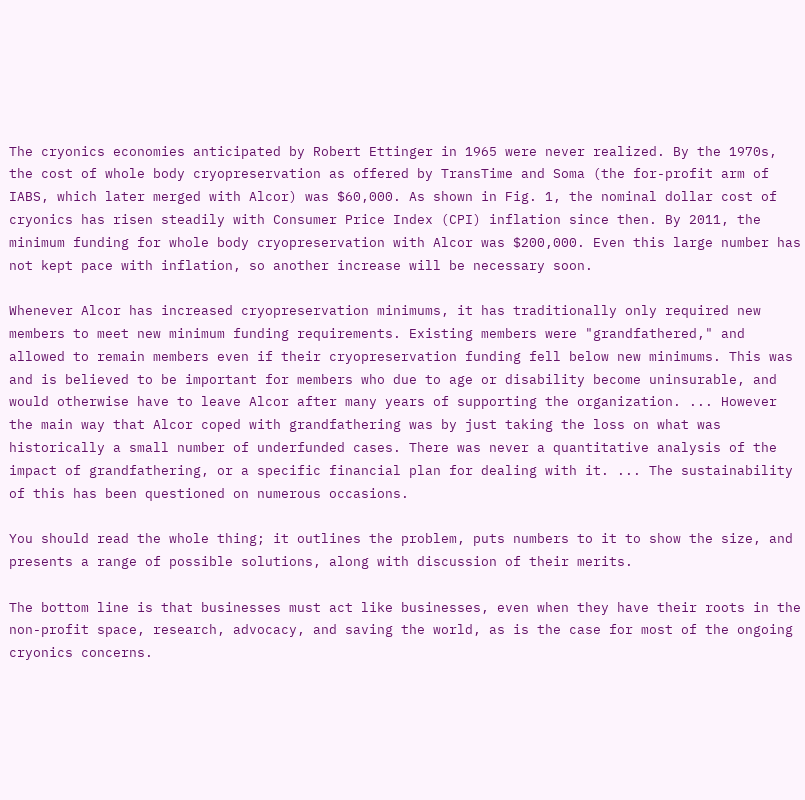The cryonics economies anticipated by Robert Ettinger in 1965 were never realized. By the 1970s, the cost of whole body cryopreservation as offered by TransTime and Soma (the for-profit arm of IABS, which later merged with Alcor) was $60,000. As shown in Fig. 1, the nominal dollar cost of cryonics has risen steadily with Consumer Price Index (CPI) inflation since then. By 2011, the minimum funding for whole body cryopreservation with Alcor was $200,000. Even this large number has not kept pace with inflation, so another increase will be necessary soon.

Whenever Alcor has increased cryopreservation minimums, it has traditionally only required new members to meet new minimum funding requirements. Existing members were "grandfathered," and allowed to remain members even if their cryopreservation funding fell below new minimums. This was and is believed to be important for members who due to age or disability become uninsurable, and would otherwise have to leave Alcor after many years of supporting the organization. ... However the main way that Alcor coped with grandfathering was by just taking the loss on what was historically a small number of underfunded cases. There was never a quantitative analysis of the impact of grandfathering, or a specific financial plan for dealing with it. ... The sustainability of this has been questioned on numerous occasions.

You should read the whole thing; it outlines the problem, puts numbers to it to show the size, and presents a range of possible solutions, along with discussion of their merits.

The bottom line is that businesses must act like businesses, even when they have their roots in the non-profit space, research, advocacy, and saving the world, as is the case for most of the ongoing cryonics concerns.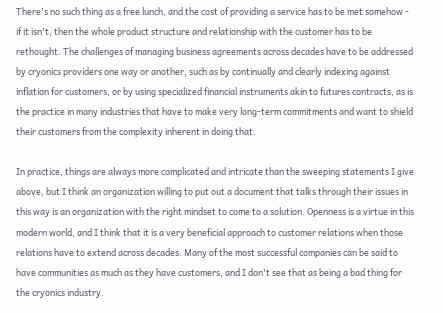There's no such thing as a free lunch, and the cost of providing a service has to be met somehow - if it isn't, then the whole product structure and relationship with the customer has to be rethought. The challenges of managing business agreements across decades have to be addressed by cryonics providers one way or another, such as by continually and clearly indexing against inflation for customers, or by using specialized financial instruments akin to futures contracts, as is the practice in many industries that have to make very long-term commitments and want to shield their customers from the complexity inherent in doing that.

In practice, things are always more complicated and intricate than the sweeping statements I give above, but I think an organization willing to put out a document that talks through their issues in this way is an organization with the right mindset to come to a solution. Openness is a virtue in this modern world, and I think that it is a very beneficial approach to customer relations when those relations have to extend across decades. Many of the most successful companies can be said to have communities as much as they have customers, and I don't see that as being a bad thing for the cryonics industry.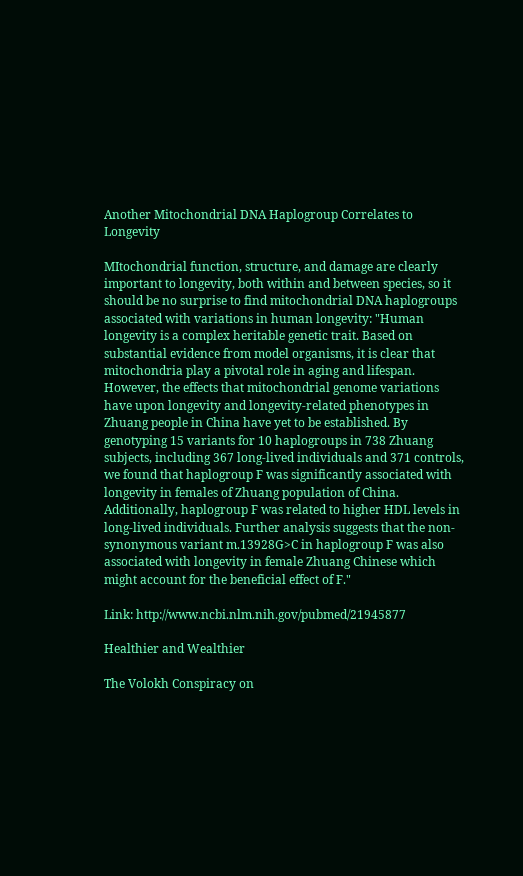Another Mitochondrial DNA Haplogroup Correlates to Longevity

MItochondrial function, structure, and damage are clearly important to longevity, both within and between species, so it should be no surprise to find mitochondrial DNA haplogroups associated with variations in human longevity: "Human longevity is a complex heritable genetic trait. Based on substantial evidence from model organisms, it is clear that mitochondria play a pivotal role in aging and lifespan. However, the effects that mitochondrial genome variations have upon longevity and longevity-related phenotypes in Zhuang people in China have yet to be established. By genotyping 15 variants for 10 haplogroups in 738 Zhuang subjects, including 367 long-lived individuals and 371 controls, we found that haplogroup F was significantly associated with longevity in females of Zhuang population of China. Additionally, haplogroup F was related to higher HDL levels in long-lived individuals. Further analysis suggests that the non-synonymous variant m.13928G>C in haplogroup F was also associated with longevity in female Zhuang Chinese which might account for the beneficial effect of F."

Link: http://www.ncbi.nlm.nih.gov/pubmed/21945877

Healthier and Wealthier

The Volokh Conspiracy on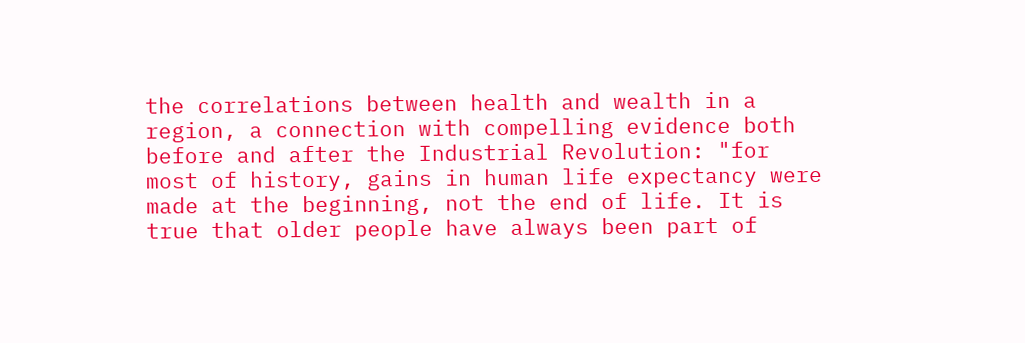the correlations between health and wealth in a region, a connection with compelling evidence both before and after the Industrial Revolution: "for most of history, gains in human life expectancy were made at the beginning, not the end of life. It is true that older people have always been part of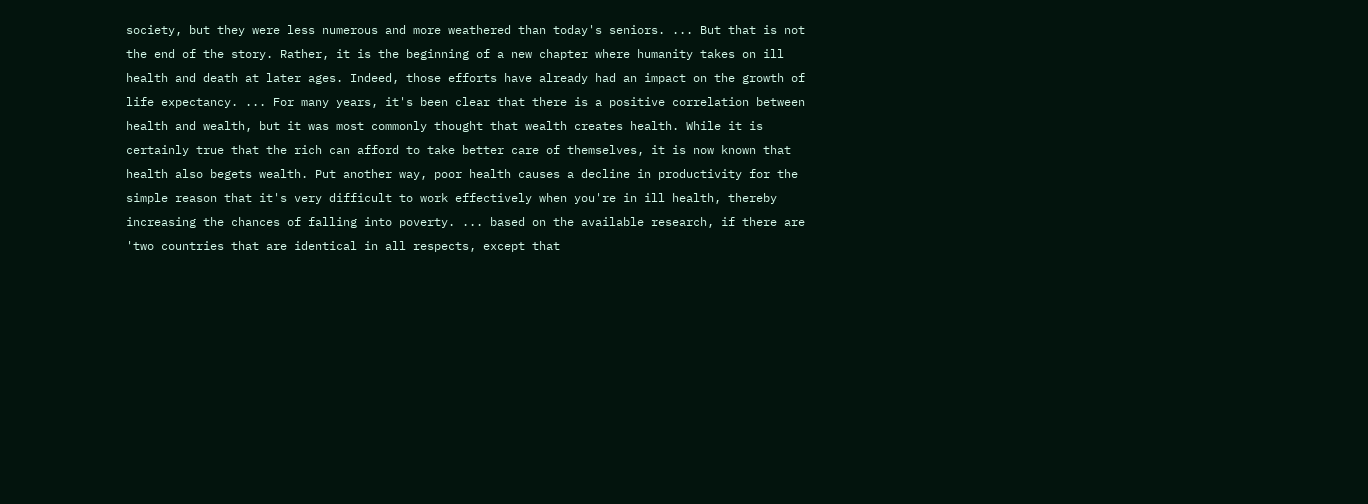society, but they were less numerous and more weathered than today's seniors. ... But that is not the end of the story. Rather, it is the beginning of a new chapter where humanity takes on ill health and death at later ages. Indeed, those efforts have already had an impact on the growth of life expectancy. ... For many years, it's been clear that there is a positive correlation between health and wealth, but it was most commonly thought that wealth creates health. While it is certainly true that the rich can afford to take better care of themselves, it is now known that health also begets wealth. Put another way, poor health causes a decline in productivity for the simple reason that it's very difficult to work effectively when you're in ill health, thereby increasing the chances of falling into poverty. ... based on the available research, if there are 'two countries that are identical in all respects, except that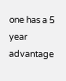one has a 5 year advantage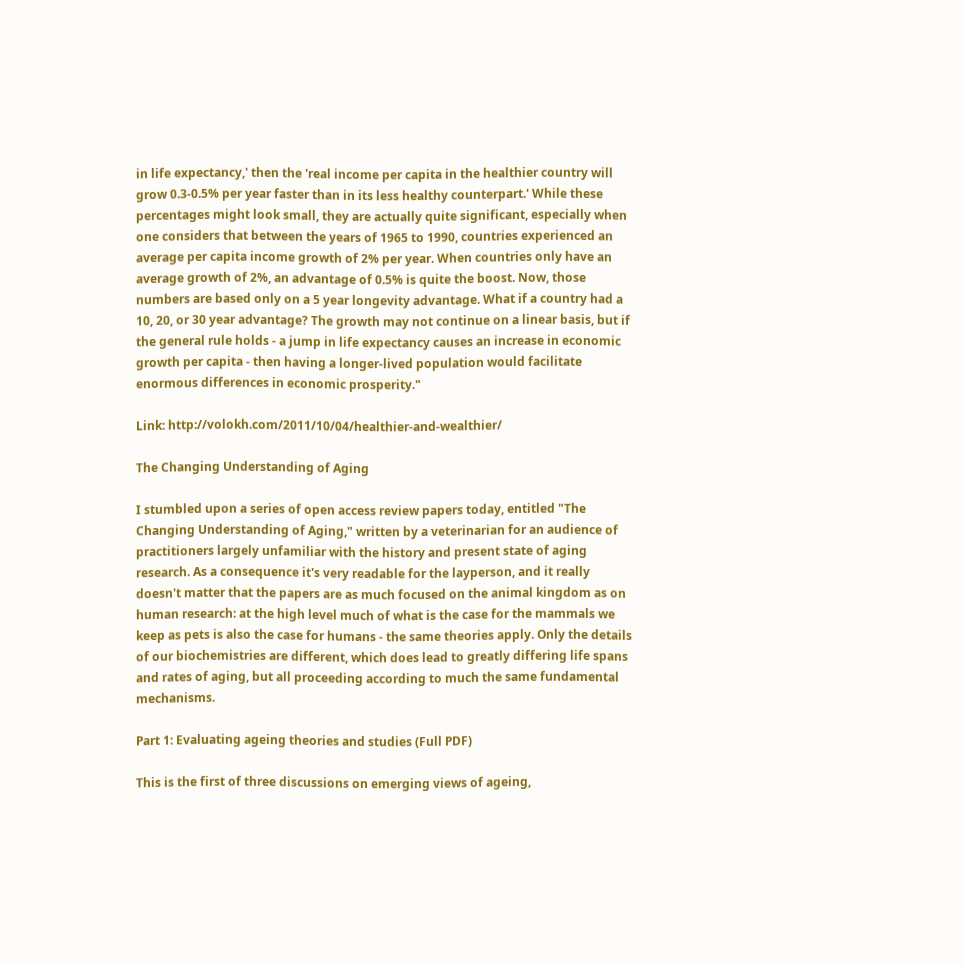in life expectancy,' then the 'real income per capita in the healthier country will grow 0.3-0.5% per year faster than in its less healthy counterpart.' While these percentages might look small, they are actually quite significant, especially when one considers that between the years of 1965 to 1990, countries experienced an average per capita income growth of 2% per year. When countries only have an average growth of 2%, an advantage of 0.5% is quite the boost. Now, those numbers are based only on a 5 year longevity advantage. What if a country had a 10, 20, or 30 year advantage? The growth may not continue on a linear basis, but if the general rule holds - a jump in life expectancy causes an increase in economic growth per capita - then having a longer-lived population would facilitate enormous differences in economic prosperity."

Link: http://volokh.com/2011/10/04/healthier-and-wealthier/

The Changing Understanding of Aging

I stumbled upon a series of open access review papers today, entitled "The Changing Understanding of Aging," written by a veterinarian for an audience of practitioners largely unfamiliar with the history and present state of aging research. As a consequence it's very readable for the layperson, and it really doesn't matter that the papers are as much focused on the animal kingdom as on human research: at the high level much of what is the case for the mammals we keep as pets is also the case for humans - the same theories apply. Only the details of our biochemistries are different, which does lead to greatly differing life spans and rates of aging, but all proceeding according to much the same fundamental mechanisms.

Part 1: Evaluating ageing theories and studies (Full PDF)

This is the first of three discussions on emerging views of ageing,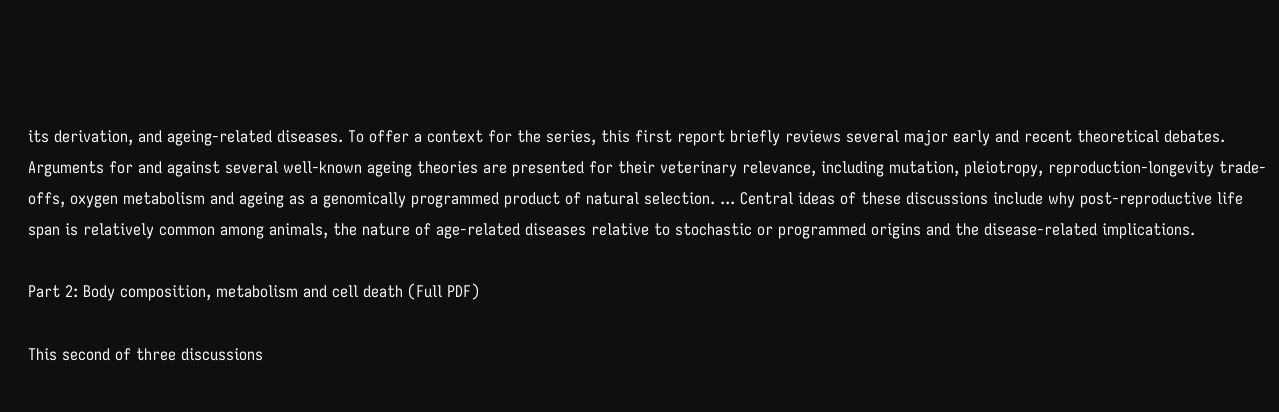its derivation, and ageing-related diseases. To offer a context for the series, this first report briefly reviews several major early and recent theoretical debates. Arguments for and against several well-known ageing theories are presented for their veterinary relevance, including mutation, pleiotropy, reproduction-longevity trade-offs, oxygen metabolism and ageing as a genomically programmed product of natural selection. ... Central ideas of these discussions include why post-reproductive life span is relatively common among animals, the nature of age-related diseases relative to stochastic or programmed origins and the disease-related implications.

Part 2: Body composition, metabolism and cell death (Full PDF)

This second of three discussions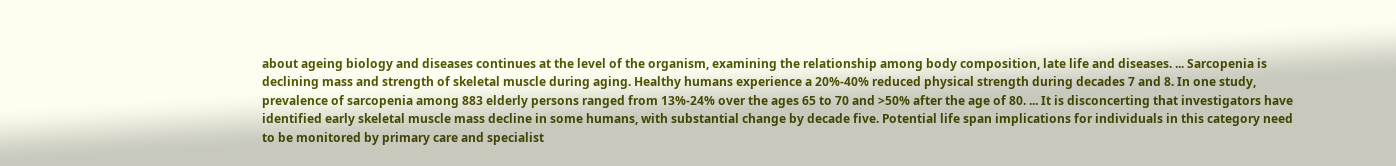about ageing biology and diseases continues at the level of the organism, examining the relationship among body composition, late life and diseases. ... Sarcopenia is declining mass and strength of skeletal muscle during aging. Healthy humans experience a 20%-40% reduced physical strength during decades 7 and 8. In one study, prevalence of sarcopenia among 883 elderly persons ranged from 13%-24% over the ages 65 to 70 and >50% after the age of 80. ... It is disconcerting that investigators have identified early skeletal muscle mass decline in some humans, with substantial change by decade five. Potential life span implications for individuals in this category need to be monitored by primary care and specialist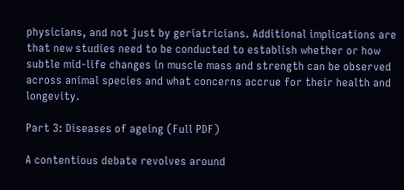physicians, and not just by geriatricians. Additional implications are that new studies need to be conducted to establish whether or how subtle mid-life changes in muscle mass and strength can be observed across animal species and what concerns accrue for their health and longevity.

Part 3: Diseases of ageing (Full PDF)

A contentious debate revolves around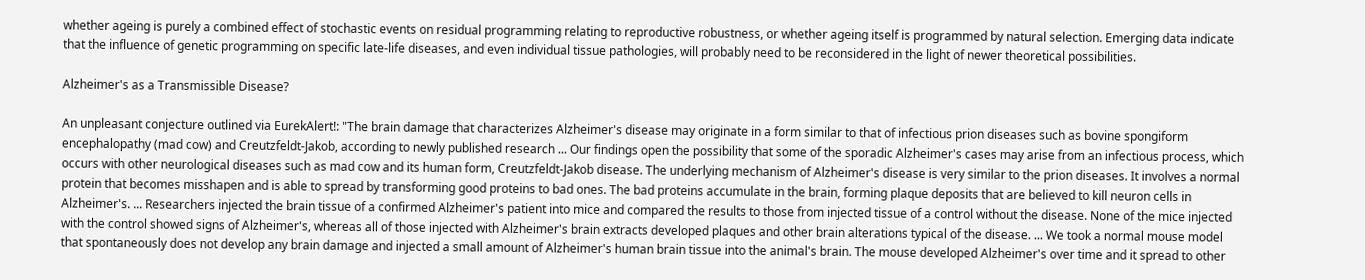whether ageing is purely a combined effect of stochastic events on residual programming relating to reproductive robustness, or whether ageing itself is programmed by natural selection. Emerging data indicate that the influence of genetic programming on specific late-life diseases, and even individual tissue pathologies, will probably need to be reconsidered in the light of newer theoretical possibilities.

Alzheimer's as a Transmissible Disease?

An unpleasant conjecture outlined via EurekAlert!: "The brain damage that characterizes Alzheimer's disease may originate in a form similar to that of infectious prion diseases such as bovine spongiform encephalopathy (mad cow) and Creutzfeldt-Jakob, according to newly published research ... Our findings open the possibility that some of the sporadic Alzheimer's cases may arise from an infectious process, which occurs with other neurological diseases such as mad cow and its human form, Creutzfeldt-Jakob disease. The underlying mechanism of Alzheimer's disease is very similar to the prion diseases. It involves a normal protein that becomes misshapen and is able to spread by transforming good proteins to bad ones. The bad proteins accumulate in the brain, forming plaque deposits that are believed to kill neuron cells in Alzheimer's. ... Researchers injected the brain tissue of a confirmed Alzheimer's patient into mice and compared the results to those from injected tissue of a control without the disease. None of the mice injected with the control showed signs of Alzheimer's, whereas all of those injected with Alzheimer's brain extracts developed plaques and other brain alterations typical of the disease. ... We took a normal mouse model that spontaneously does not develop any brain damage and injected a small amount of Alzheimer's human brain tissue into the animal's brain. The mouse developed Alzheimer's over time and it spread to other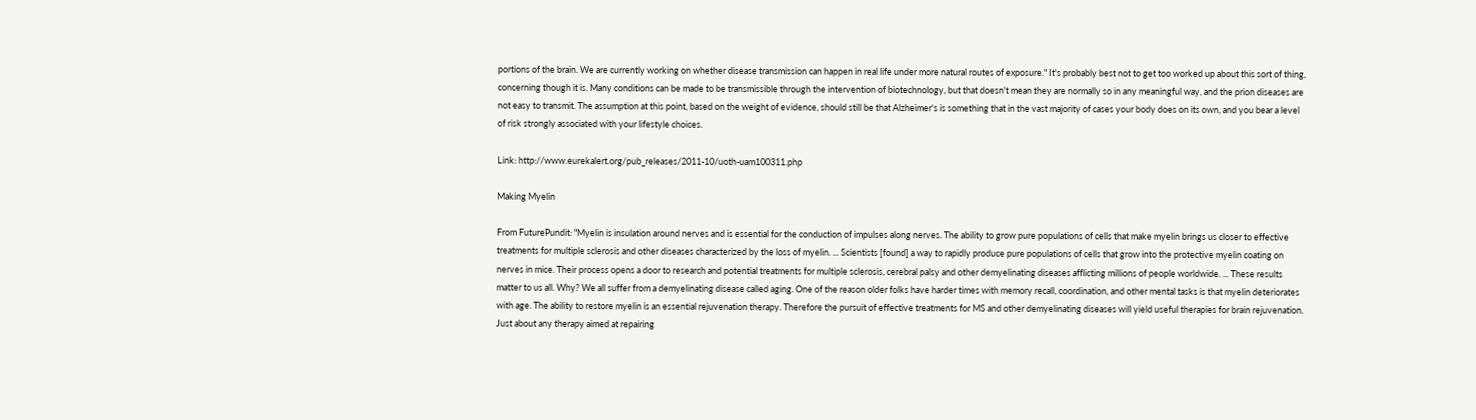portions of the brain. We are currently working on whether disease transmission can happen in real life under more natural routes of exposure." It's probably best not to get too worked up about this sort of thing, concerning though it is. Many conditions can be made to be transmissible through the intervention of biotechnology, but that doesn't mean they are normally so in any meaningful way, and the prion diseases are not easy to transmit. The assumption at this point, based on the weight of evidence, should still be that Alzheimer's is something that in the vast majority of cases your body does on its own, and you bear a level of risk strongly associated with your lifestyle choices.

Link: http://www.eurekalert.org/pub_releases/2011-10/uoth-uam100311.php

Making Myelin

From FuturePundit: "Myelin is insulation around nerves and is essential for the conduction of impulses along nerves. The ability to grow pure populations of cells that make myelin brings us closer to effective treatments for multiple sclerosis and other diseases characterized by the loss of myelin. ... Scientists [found] a way to rapidly produce pure populations of cells that grow into the protective myelin coating on nerves in mice. Their process opens a door to research and potential treatments for multiple sclerosis, cerebral palsy and other demyelinating diseases afflicting millions of people worldwide. ... These results matter to us all. Why? We all suffer from a demyelinating disease called aging. One of the reason older folks have harder times with memory recall, coordination, and other mental tasks is that myelin deteriorates with age. The ability to restore myelin is an essential rejuvenation therapy. Therefore the pursuit of effective treatments for MS and other demyelinating diseases will yield useful therapies for brain rejuvenation. Just about any therapy aimed at repairing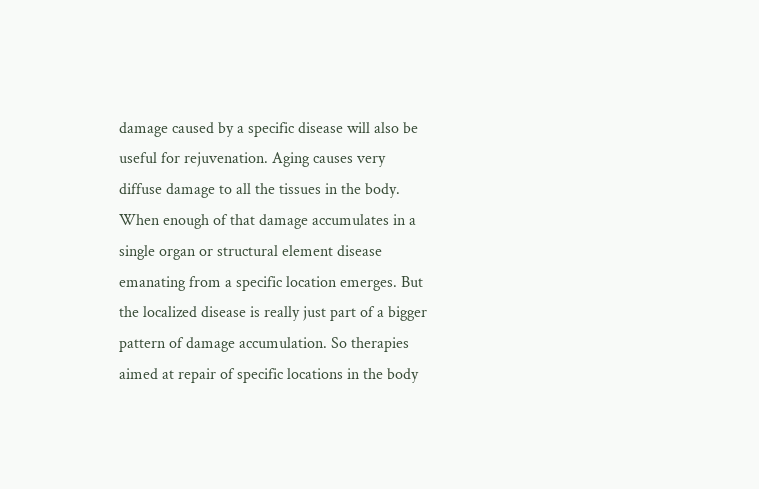damage caused by a specific disease will also be useful for rejuvenation. Aging causes very diffuse damage to all the tissues in the body. When enough of that damage accumulates in a single organ or structural element disease emanating from a specific location emerges. But the localized disease is really just part of a bigger pattern of damage accumulation. So therapies aimed at repair of specific locations in the body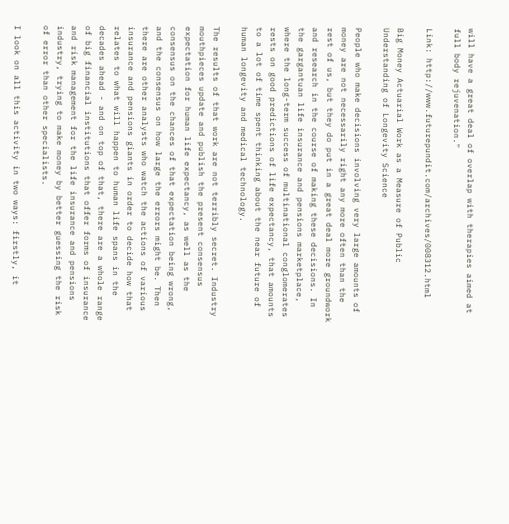will have a great deal of overlap with therapies aimed at full body rejuvenation."

Link: http://www.futurepundit.com/archives/008312.html

Big Money Actuarial Work as a Measure of Public Understanding of Longevity Science

People who make decisions involving very large amounts of money are not necessarily right any more often than the rest of us, but they do put in a great deal more groundwork and research in the course of making these decisions. In the gargantuan life insurance and pensions marketplace, where the long-term success of multinational conglomerates rests on good predictions of life expectancy, that amounts to a lot of time spent thinking about the near future of human longevity and medical technology.

The results of that work are not terribly secret. Industry mouthpieces update and publish the present consensus expectation for human life expectancy, as well as the consensus on the chances of that expectation being wrong, and the consensus on how large the errors might be. Then there are other analysts who watch the actions of various insurance and pensions giants in order to decide how that relates to what will happen to human life spans in the decades ahead - and on top of that, there are a whole range of big financial institutions that offer forms of insurance and risk management for the life insurance and pensions industry, trying to make money by better guessing the risk of error than other specialists.

I look on all this activity in two ways: firstly, it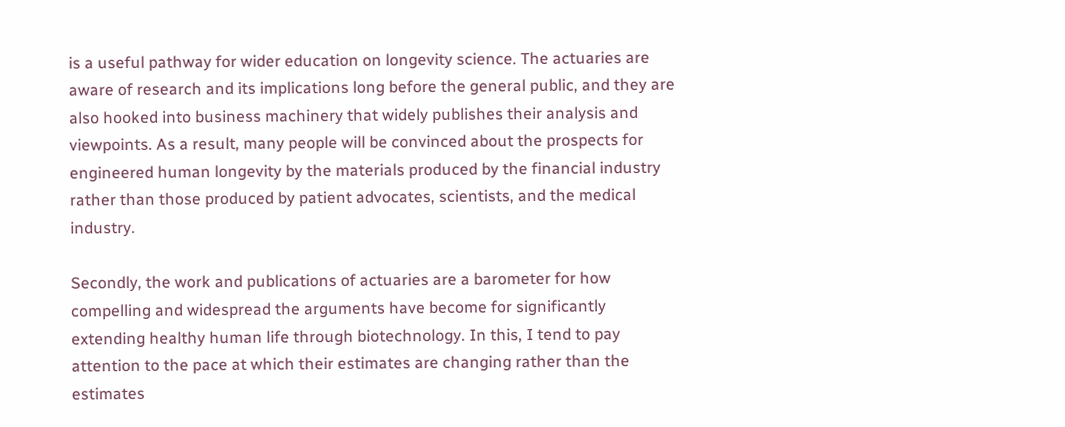is a useful pathway for wider education on longevity science. The actuaries are aware of research and its implications long before the general public, and they are also hooked into business machinery that widely publishes their analysis and viewpoints. As a result, many people will be convinced about the prospects for engineered human longevity by the materials produced by the financial industry rather than those produced by patient advocates, scientists, and the medical industry.

Secondly, the work and publications of actuaries are a barometer for how compelling and widespread the arguments have become for significantly extending healthy human life through biotechnology. In this, I tend to pay attention to the pace at which their estimates are changing rather than the estimates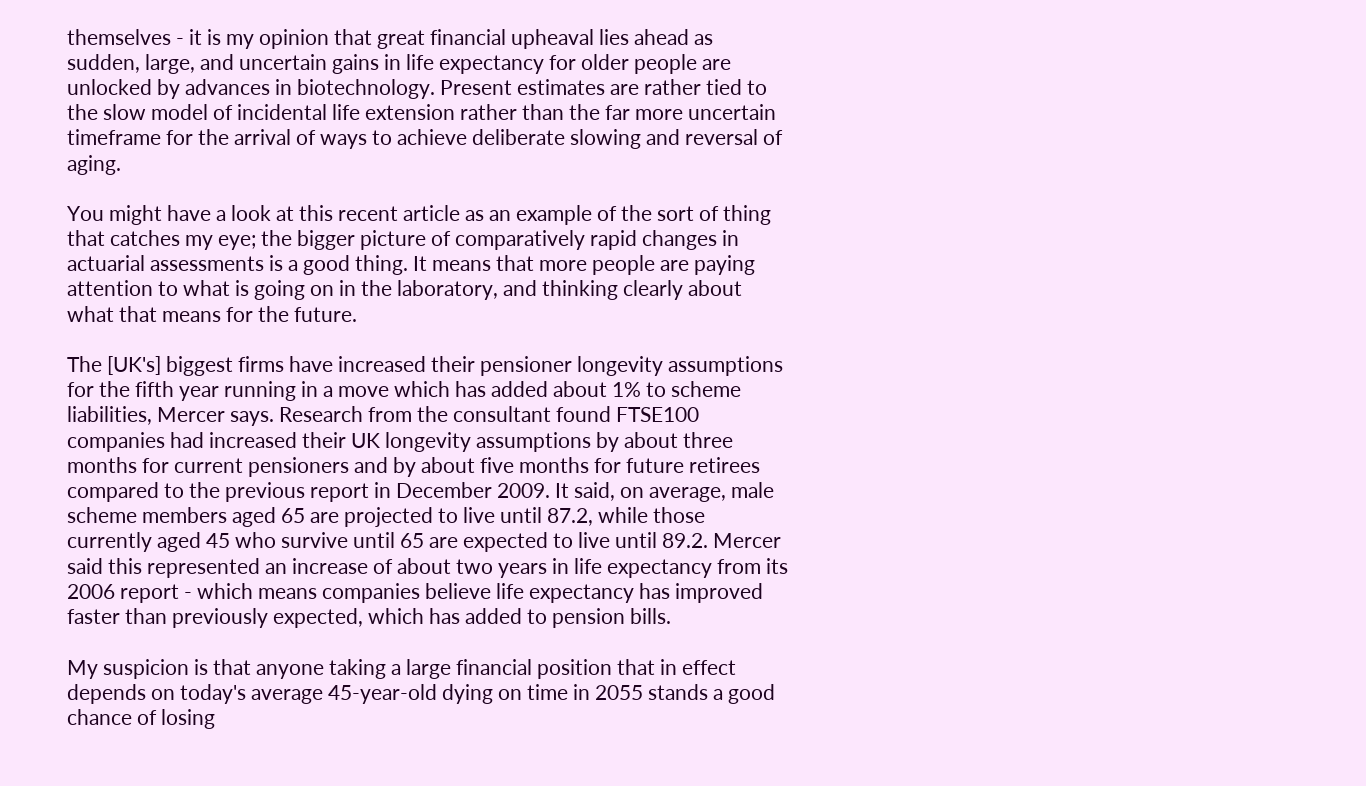themselves - it is my opinion that great financial upheaval lies ahead as sudden, large, and uncertain gains in life expectancy for older people are unlocked by advances in biotechnology. Present estimates are rather tied to the slow model of incidental life extension rather than the far more uncertain timeframe for the arrival of ways to achieve deliberate slowing and reversal of aging.

You might have a look at this recent article as an example of the sort of thing that catches my eye; the bigger picture of comparatively rapid changes in actuarial assessments is a good thing. It means that more people are paying attention to what is going on in the laboratory, and thinking clearly about what that means for the future.

The [UK's] biggest firms have increased their pensioner longevity assumptions for the fifth year running in a move which has added about 1% to scheme liabilities, Mercer says. Research from the consultant found FTSE100 companies had increased their UK longevity assumptions by about three months for current pensioners and by about five months for future retirees compared to the previous report in December 2009. It said, on average, male scheme members aged 65 are projected to live until 87.2, while those currently aged 45 who survive until 65 are expected to live until 89.2. Mercer said this represented an increase of about two years in life expectancy from its 2006 report - which means companies believe life expectancy has improved faster than previously expected, which has added to pension bills.

My suspicion is that anyone taking a large financial position that in effect depends on today's average 45-year-old dying on time in 2055 stands a good chance of losing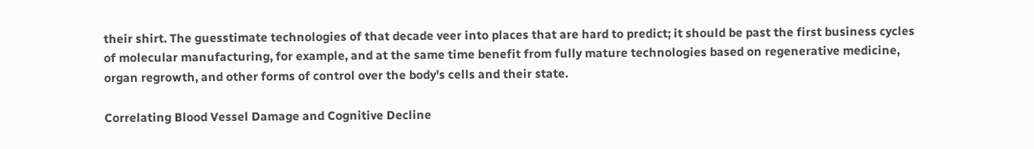their shirt. The guesstimate technologies of that decade veer into places that are hard to predict; it should be past the first business cycles of molecular manufacturing, for example, and at the same time benefit from fully mature technologies based on regenerative medicine, organ regrowth, and other forms of control over the body's cells and their state.

Correlating Blood Vessel Damage and Cognitive Decline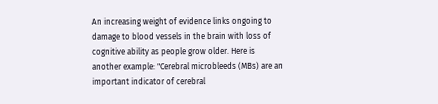An increasing weight of evidence links ongoing to damage to blood vessels in the brain with loss of cognitive ability as people grow older. Here is another example: "Cerebral microbleeds (MBs) are an important indicator of cerebral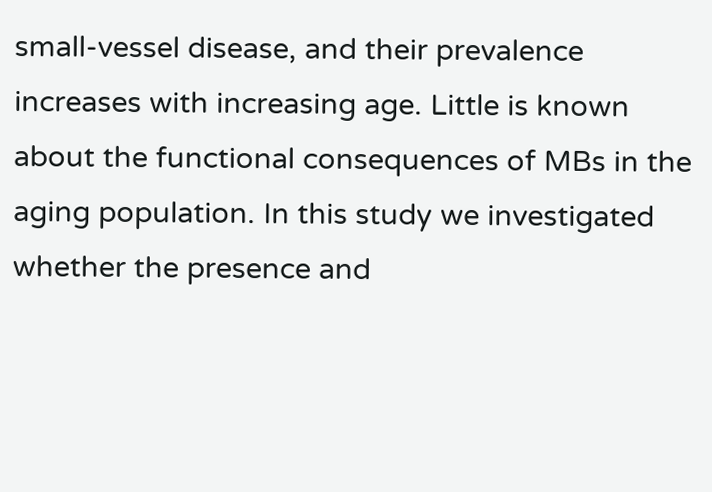small-vessel disease, and their prevalence increases with increasing age. Little is known about the functional consequences of MBs in the aging population. In this study we investigated whether the presence and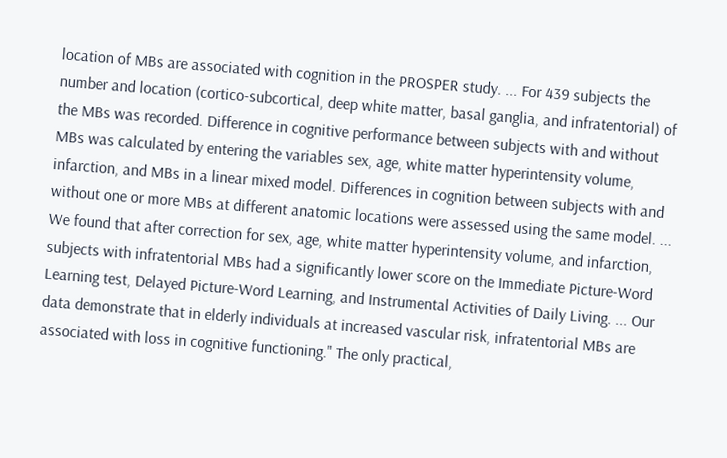location of MBs are associated with cognition in the PROSPER study. ... For 439 subjects the number and location (cortico-subcortical, deep white matter, basal ganglia, and infratentorial) of the MBs was recorded. Difference in cognitive performance between subjects with and without MBs was calculated by entering the variables sex, age, white matter hyperintensity volume, infarction, and MBs in a linear mixed model. Differences in cognition between subjects with and without one or more MBs at different anatomic locations were assessed using the same model. ... We found that after correction for sex, age, white matter hyperintensity volume, and infarction, subjects with infratentorial MBs had a significantly lower score on the Immediate Picture-Word Learning test, Delayed Picture-Word Learning, and Instrumental Activities of Daily Living. ... Our data demonstrate that in elderly individuals at increased vascular risk, infratentorial MBs are associated with loss in cognitive functioning." The only practical,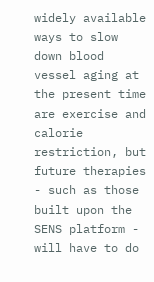widely available ways to slow down blood vessel aging at the present time are exercise and calorie restriction, but future therapies - such as those built upon the SENS platform - will have to do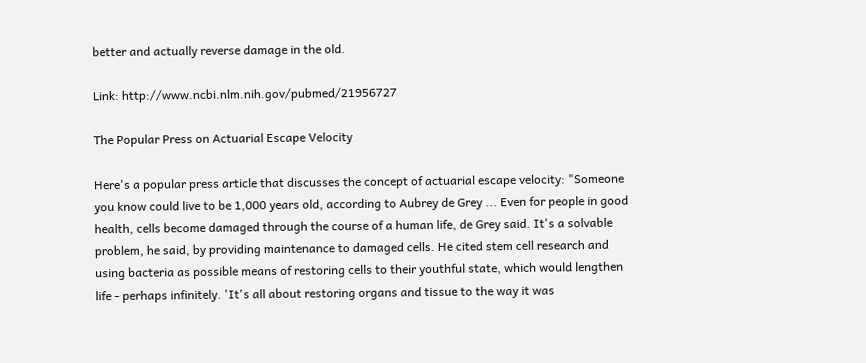better and actually reverse damage in the old.

Link: http://www.ncbi.nlm.nih.gov/pubmed/21956727

The Popular Press on Actuarial Escape Velocity

Here's a popular press article that discusses the concept of actuarial escape velocity: "Someone you know could live to be 1,000 years old, according to Aubrey de Grey ... Even for people in good health, cells become damaged through the course of a human life, de Grey said. It's a solvable problem, he said, by providing maintenance to damaged cells. He cited stem cell research and using bacteria as possible means of restoring cells to their youthful state, which would lengthen life - perhaps infinitely. 'It's all about restoring organs and tissue to the way it was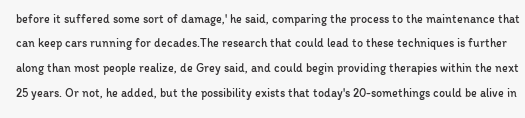before it suffered some sort of damage,' he said, comparing the process to the maintenance that can keep cars running for decades.The research that could lead to these techniques is further along than most people realize, de Grey said, and could begin providing therapies within the next 25 years. Or not, he added, but the possibility exists that today's 20-somethings could be alive in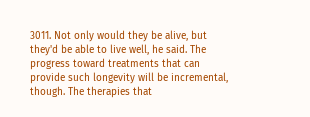3011. Not only would they be alive, but they'd be able to live well, he said. The progress toward treatments that can provide such longevity will be incremental, though. The therapies that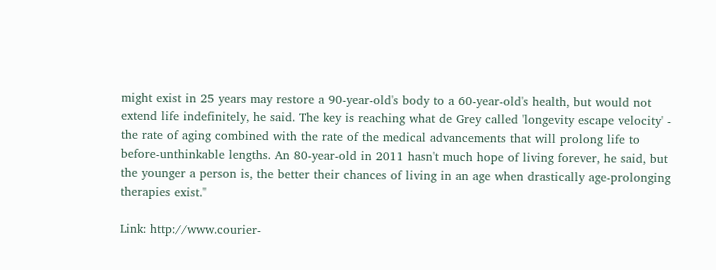might exist in 25 years may restore a 90-year-old's body to a 60-year-old's health, but would not extend life indefinitely, he said. The key is reaching what de Grey called 'longevity escape velocity' - the rate of aging combined with the rate of the medical advancements that will prolong life to before-unthinkable lengths. An 80-year-old in 2011 hasn't much hope of living forever, he said, but the younger a person is, the better their chances of living in an age when drastically age-prolonging therapies exist."

Link: http://www.courier-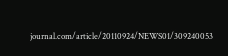journal.com/article/20110924/NEWS01/309240053